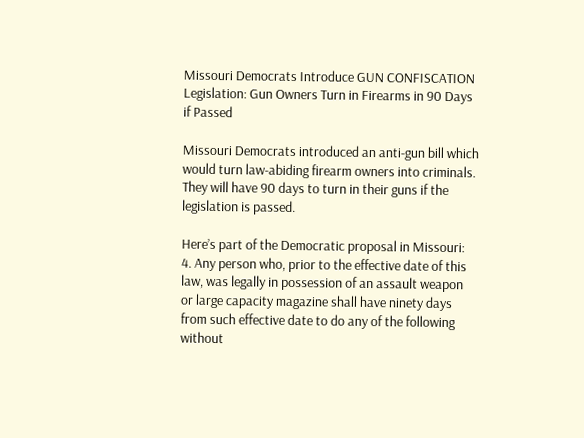Missouri Democrats Introduce GUN CONFISCATION Legislation: Gun Owners Turn in Firearms in 90 Days if Passed

Missouri Democrats introduced an anti-gun bill which would turn law-abiding firearm owners into criminals. They will have 90 days to turn in their guns if the legislation is passed.

Here’s part of the Democratic proposal in Missouri:
4. Any person who, prior to the effective date of this law, was legally in possession of an assault weapon or large capacity magazine shall have ninety days from such effective date to do any of the following without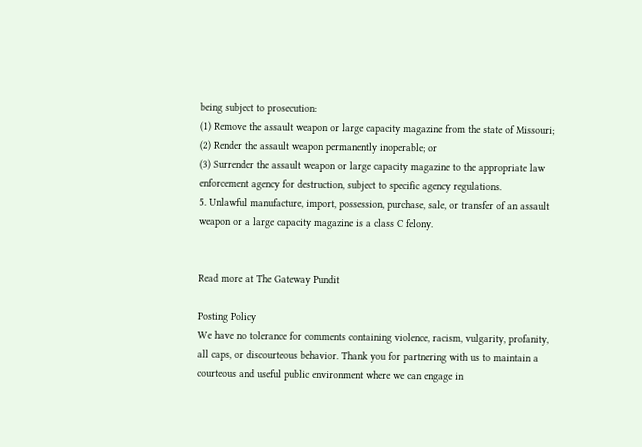being subject to prosecution:
(1) Remove the assault weapon or large capacity magazine from the state of Missouri;
(2) Render the assault weapon permanently inoperable; or
(3) Surrender the assault weapon or large capacity magazine to the appropriate law enforcement agency for destruction, subject to specific agency regulations.
5. Unlawful manufacture, import, possession, purchase, sale, or transfer of an assault weapon or a large capacity magazine is a class C felony.


Read more at The Gateway Pundit

Posting Policy
We have no tolerance for comments containing violence, racism, vulgarity, profanity, all caps, or discourteous behavior. Thank you for partnering with us to maintain a courteous and useful public environment where we can engage in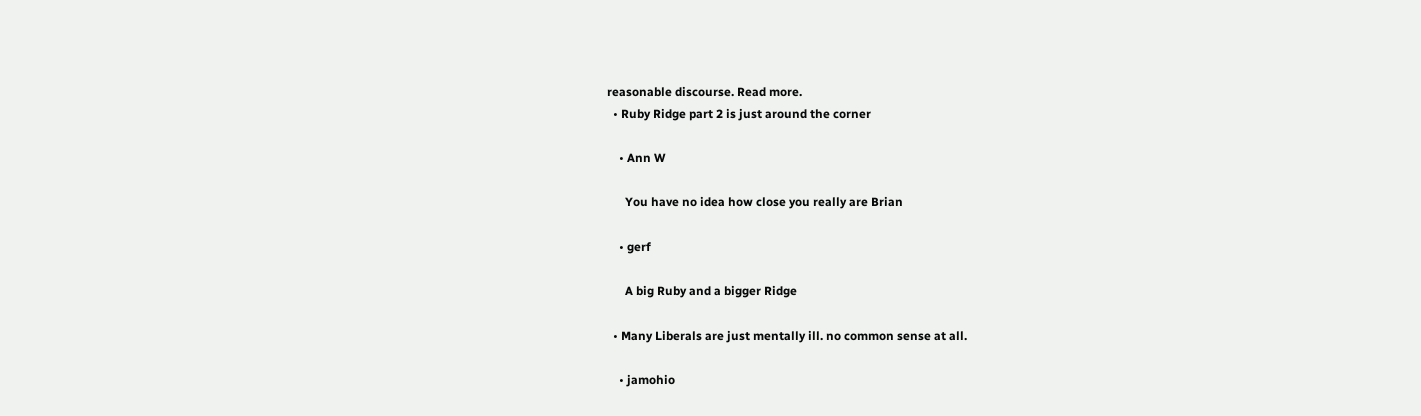reasonable discourse. Read more.
  • Ruby Ridge part 2 is just around the corner

    • Ann W

      You have no idea how close you really are Brian

    • gerf

      A big Ruby and a bigger Ridge

  • Many Liberals are just mentally ill. no common sense at all.

    • jamohio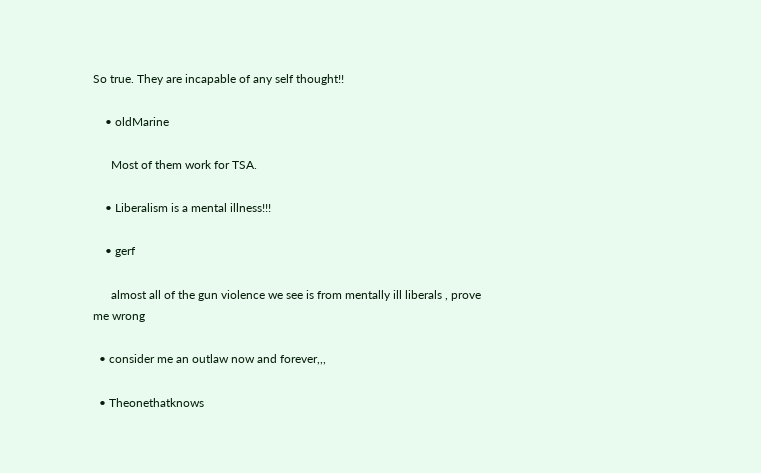So true. They are incapable of any self thought!!

    • oldMarine

      Most of them work for TSA.

    • Liberalism is a mental illness!!!

    • gerf

      almost all of the gun violence we see is from mentally ill liberals , prove me wrong

  • consider me an outlaw now and forever,,,

  • Theonethatknows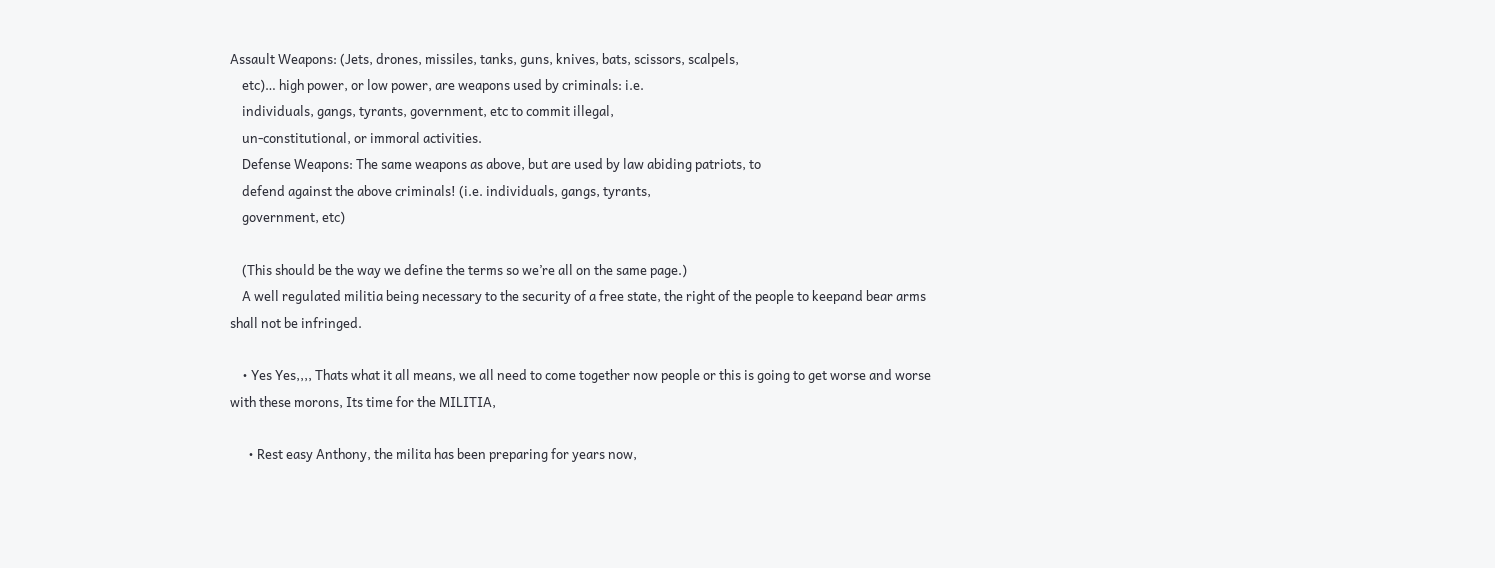Assault Weapons: (Jets, drones, missiles, tanks, guns, knives, bats, scissors, scalpels,
    etc)… high power, or low power, are weapons used by criminals: i.e.
    individuals, gangs, tyrants, government, etc to commit illegal,
    un-constitutional, or immoral activities.
    Defense Weapons: The same weapons as above, but are used by law abiding patriots, to
    defend against the above criminals! (i.e. individuals, gangs, tyrants,
    government, etc)

    (This should be the way we define the terms so we’re all on the same page.)
    A well regulated militia being necessary to the security of a free state, the right of the people to keepand bear arms shall not be infringed.

    • Yes Yes,,,, Thats what it all means, we all need to come together now people or this is going to get worse and worse with these morons, Its time for the MILITIA,

      • Rest easy Anthony, the milita has been preparing for years now,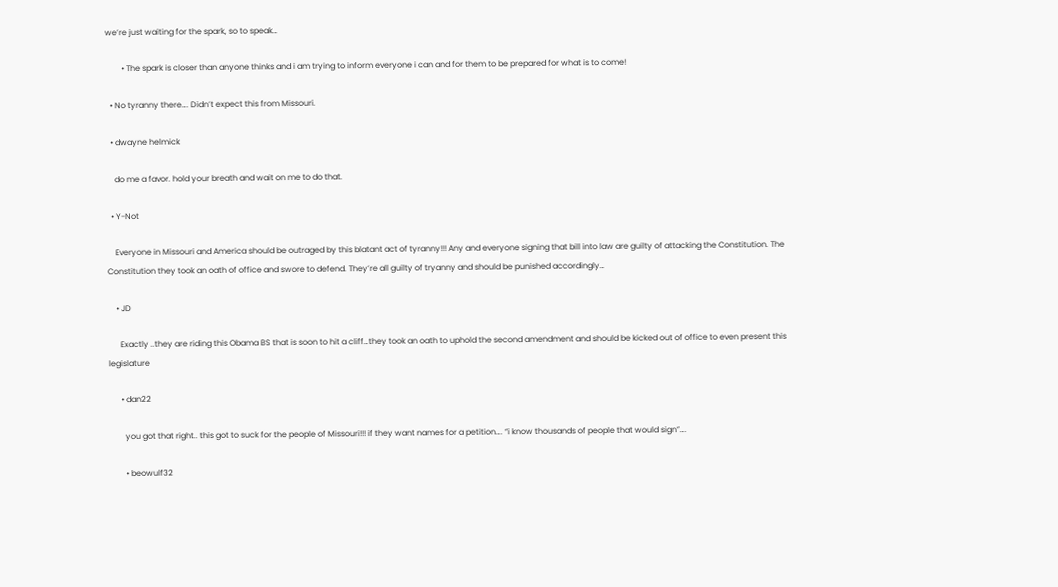we’re just waiting for the spark, so to speak…

        • The spark is closer than anyone thinks and i am trying to inform everyone i can and for them to be prepared for what is to come!

  • No tyranny there…. Didn’t expect this from Missouri.

  • dwayne helmick

    do me a favor. hold your breath and wait on me to do that.

  • Y-Not

    Everyone in Missouri and America should be outraged by this blatant act of tyranny!!! Any and everyone signing that bill into law are guilty of attacking the Constitution. The Constitution they took an oath of office and swore to defend. They’re all guilty of tryanny and should be punished accordingly…

    • JD

      Exactly ..they are riding this Obama BS that is soon to hit a cliff…they took an oath to uphold the second amendment and should be kicked out of office to even present this legislature

      • dan22

        you got that right.. this got to suck for the people of Missouri!!! if they want names for a petition…. “i know thousands of people that would sign”….

        • beowulf32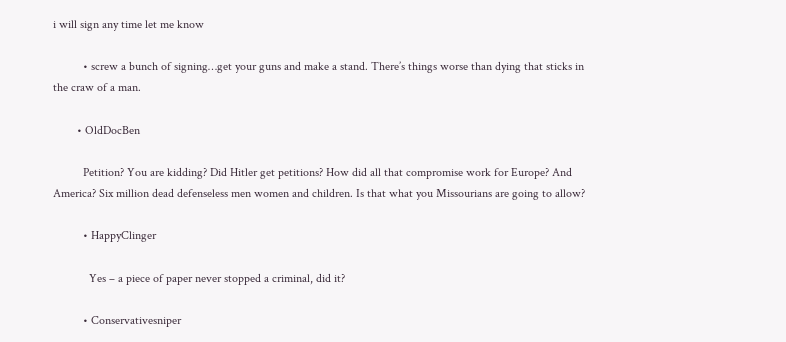i will sign any time let me know

          • screw a bunch of signing…get your guns and make a stand. There’s things worse than dying that sticks in the craw of a man.

        • OldDocBen

          Petition? You are kidding? Did Hitler get petitions? How did all that compromise work for Europe? And America? Six million dead defenseless men women and children. Is that what you Missourians are going to allow?

          • HappyClinger

            Yes – a piece of paper never stopped a criminal, did it?

          • Conservativesniper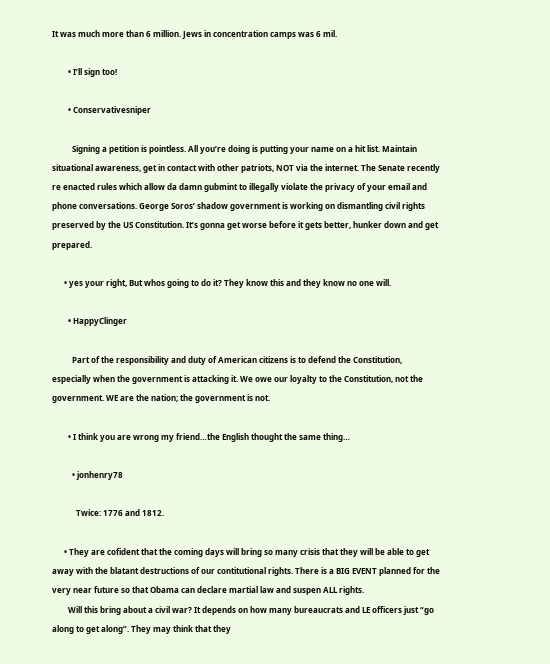It was much more than 6 million. Jews in concentration camps was 6 mil.

        • I’ll sign too!

        • Conservativesniper

          Signing a petition is pointless. All you’re doing is putting your name on a hit list. Maintain situational awareness, get in contact with other patriots, NOT via the internet. The Senate recently re enacted rules which allow da damn gubmint to illegally violate the privacy of your email and phone conversations. George Soros’ shadow government is working on dismantling civil rights preserved by the US Constitution. It’s gonna get worse before it gets better, hunker down and get prepared.

      • yes your right, But whos going to do it? They know this and they know no one will.

        • HappyClinger

          Part of the responsibility and duty of American citizens is to defend the Constitution, especially when the government is attacking it. We owe our loyalty to the Constitution, not the government. WE are the nation; the government is not.

        • I think you are wrong my friend…the English thought the same thing…

          • jonhenry78

            Twice: 1776 and 1812.

      • They are cofident that the coming days will bring so many crisis that they will be able to get away with the blatant destructions of our contitutional rights. There is a BIG EVENT planned for the very near future so that Obama can declare martial law and suspen ALL rights.
        Will this bring about a civil war? It depends on how many bureaucrats and LE officers just “go along to get along”. They may think that they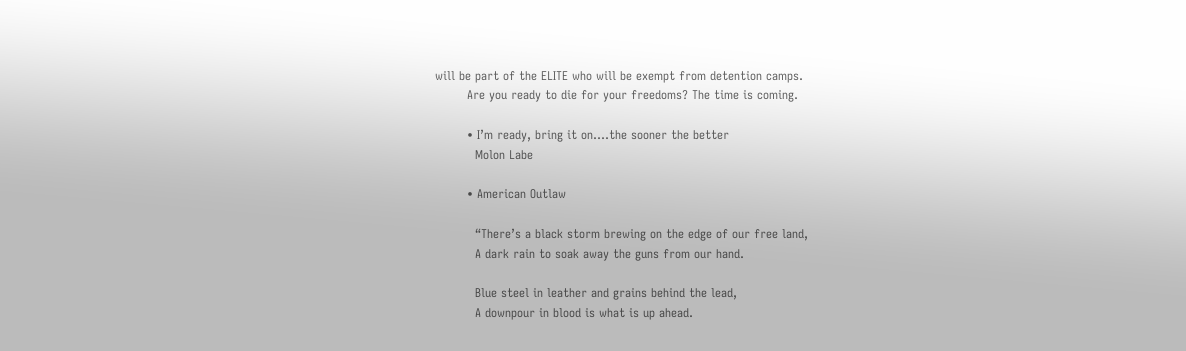will be part of the ELITE who will be exempt from detention camps.
        Are you ready to die for your freedoms? The time is coming.

        • I’m ready, bring it on….the sooner the better
          Molon Labe

        • American Outlaw

          “There’s a black storm brewing on the edge of our free land,
          A dark rain to soak away the guns from our hand.

          Blue steel in leather and grains behind the lead,
          A downpour in blood is what is up ahead.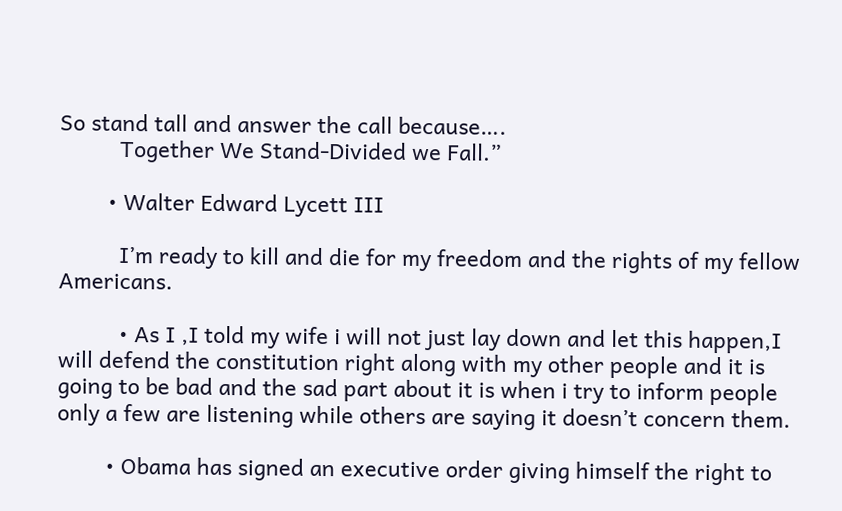So stand tall and answer the call because….
          Together We Stand-Divided we Fall.”

        • Walter Edward Lycett III

          I’m ready to kill and die for my freedom and the rights of my fellow Americans.

          • As I ,I told my wife i will not just lay down and let this happen,I will defend the constitution right along with my other people and it is going to be bad and the sad part about it is when i try to inform people only a few are listening while others are saying it doesn’t concern them.

        • Obama has signed an executive order giving himself the right to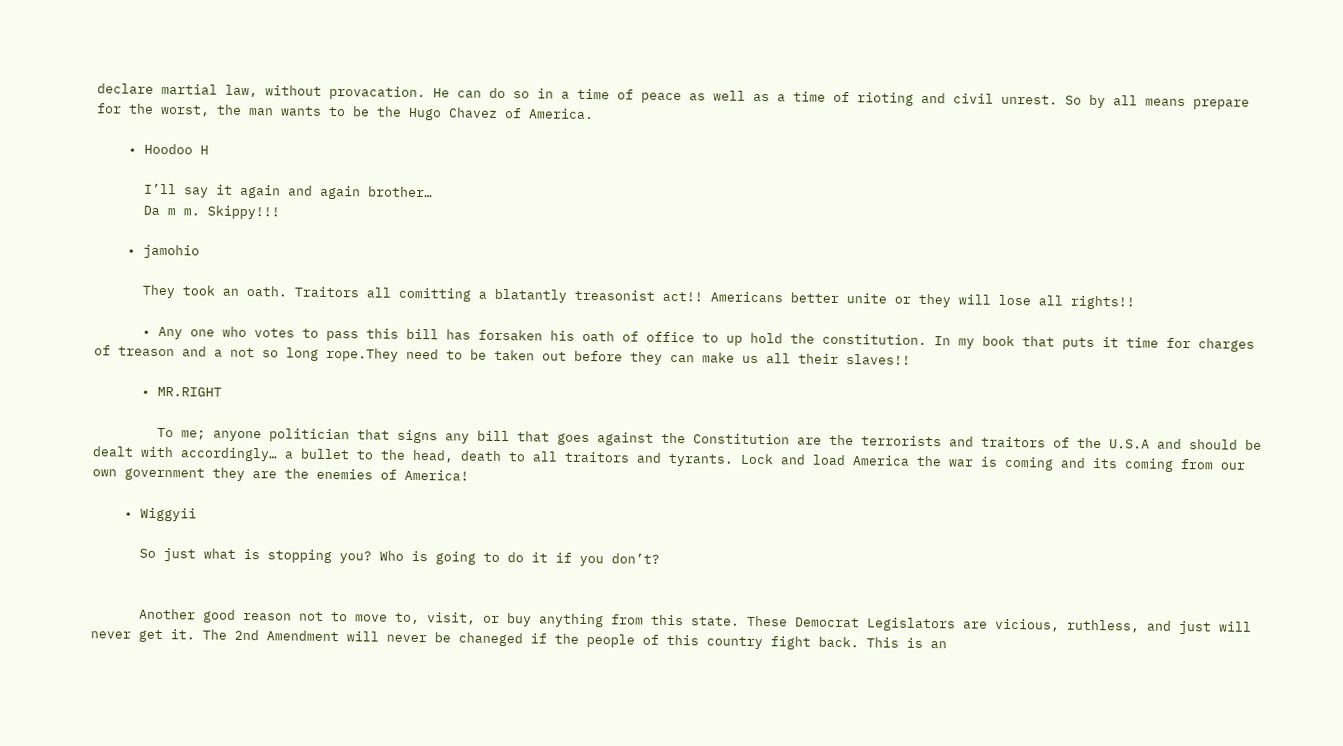declare martial law, without provacation. He can do so in a time of peace as well as a time of rioting and civil unrest. So by all means prepare for the worst, the man wants to be the Hugo Chavez of America.

    • Hoodoo H

      I’ll say it again and again brother…
      Da m m. Skippy!!!

    • jamohio

      They took an oath. Traitors all comitting a blatantly treasonist act!! Americans better unite or they will lose all rights!!

      • Any one who votes to pass this bill has forsaken his oath of office to up hold the constitution. In my book that puts it time for charges of treason and a not so long rope.They need to be taken out before they can make us all their slaves!!

      • MR.RIGHT

        To me; anyone politician that signs any bill that goes against the Constitution are the terrorists and traitors of the U.S.A and should be dealt with accordingly… a bullet to the head, death to all traitors and tyrants. Lock and load America the war is coming and its coming from our own government they are the enemies of America!

    • Wiggyii

      So just what is stopping you? Who is going to do it if you don’t?


      Another good reason not to move to, visit, or buy anything from this state. These Democrat Legislators are vicious, ruthless, and just will never get it. The 2nd Amendment will never be chaneged if the people of this country fight back. This is an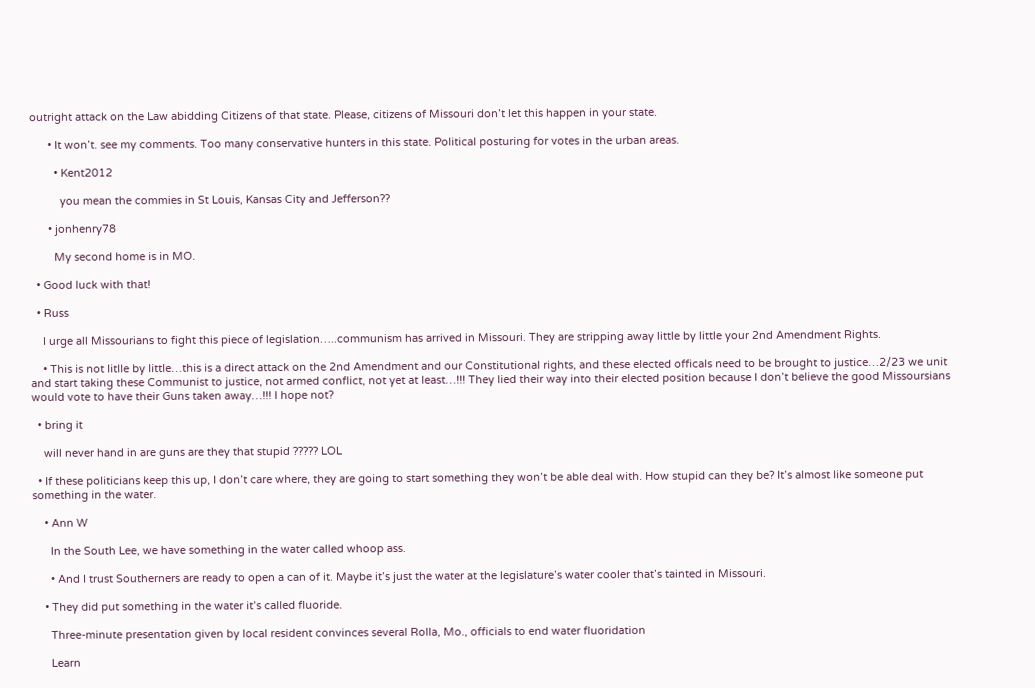outright attack on the Law abidding Citizens of that state. Please, citizens of Missouri don’t let this happen in your state.

      • It won’t. see my comments. Too many conservative hunters in this state. Political posturing for votes in the urban areas.

        • Kent2012

          you mean the commies in St Louis, Kansas City and Jefferson??

      • jonhenry78

        My second home is in MO.

  • Good luck with that!

  • Russ

    I urge all Missourians to fight this piece of legislation…..communism has arrived in Missouri. They are stripping away little by little your 2nd Amendment Rights.

    • This is not litlle by little…this is a direct attack on the 2nd Amendment and our Constitutional rights, and these elected officals need to be brought to justice…2/23 we unit and start taking these Communist to justice, not armed conflict, not yet at least…!!! They lied their way into their elected position because I don’t believe the good Missoursians would vote to have their Guns taken away…!!! I hope not?

  • bring it

    will never hand in are guns are they that stupid ????? LOL

  • If these politicians keep this up, I don’t care where, they are going to start something they won’t be able deal with. How stupid can they be? It’s almost like someone put something in the water.

    • Ann W

      In the South Lee, we have something in the water called whoop ass.

      • And I trust Southerners are ready to open a can of it. Maybe it’s just the water at the legislature’s water cooler that’s tainted in Missouri.

    • They did put something in the water it’s called fluoride.

      Three-minute presentation given by local resident convinces several Rolla, Mo., officials to end water fluoridation

      Learn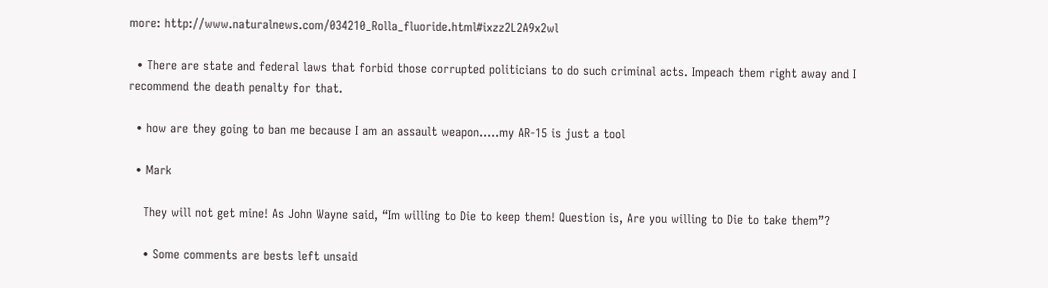more: http://www.naturalnews.com/034210_Rolla_fluoride.html#ixzz2L2A9x2wl

  • There are state and federal laws that forbid those corrupted politicians to do such criminal acts. Impeach them right away and I recommend the death penalty for that.

  • how are they going to ban me because I am an assault weapon…..my AR-15 is just a tool

  • Mark

    They will not get mine! As John Wayne said, “Im willing to Die to keep them! Question is, Are you willing to Die to take them”?

    • Some comments are bests left unsaid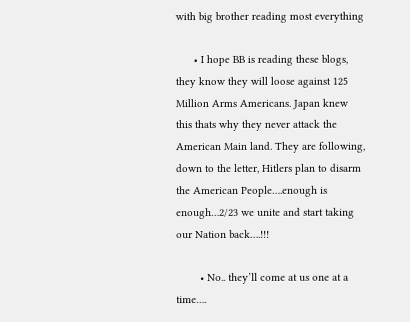with big brother reading most everything

      • I hope BB is reading these blogs, they know they will loose against 125 Million Arms Americans. Japan knew this thats why they never attack the American Main land. They are following, down to the letter, Hitlers plan to disarm the American People….enough is enough…2/23 we unite and start taking our Nation back….!!!

        • No.. they’ll come at us one at a time….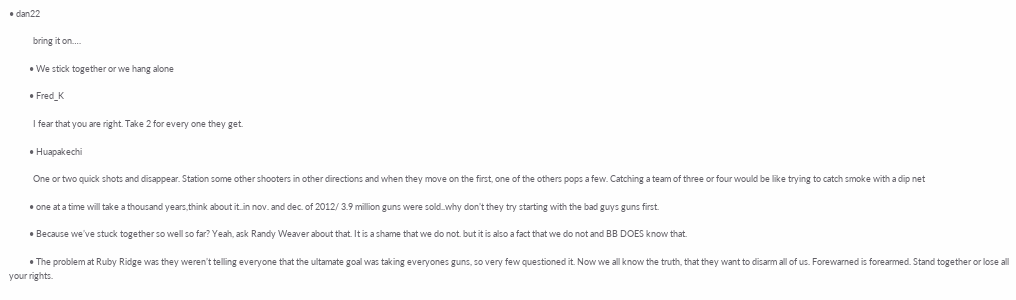• dan22

            bring it on….

          • We stick together or we hang alone

          • Fred_K

            I fear that you are right. Take 2 for every one they get.

          • Huapakechi

            One or two quick shots and disappear. Station some other shooters in other directions and when they move on the first, one of the others pops a few. Catching a team of three or four would be like trying to catch smoke with a dip net

          • one at a time will take a thousand years,think about it..in nov. and dec. of 2012/ 3.9 million guns were sold..why don’t they try starting with the bad guys guns first.

          • Because we’ve stuck together so well so far? Yeah, ask Randy Weaver about that. It is a shame that we do not. but it is also a fact that we do not and BB DOES know that.

          • The problem at Ruby Ridge was they weren’t telling everyone that the ultamate goal was taking everyones guns, so very few questioned it. Now we all know the truth, that they want to disarm all of us. Forewarned is forearmed. Stand together or lose all your rights.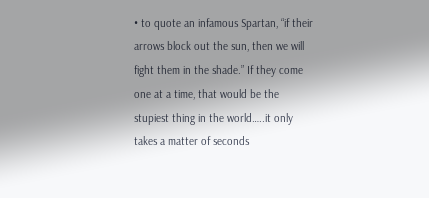• to quote an infamous Spartan, “if their arrows block out the sun, then we will fight them in the shade.” If they come one at a time, that would be the stupiest thing in the world…..it only takes a matter of seconds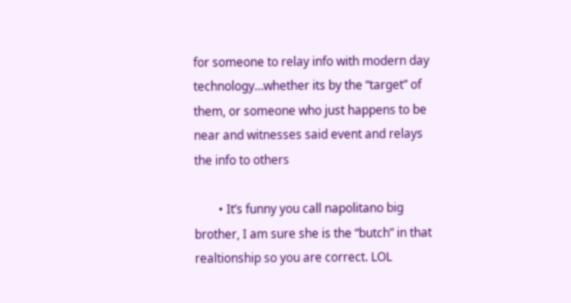for someone to relay info with modern day technology…whether its by the “target” of them, or someone who just happens to be near and witnesses said event and relays the info to others

        • It’s funny you call napolitano big brother, I am sure she is the “butch” in that realtionship so you are correct. LOL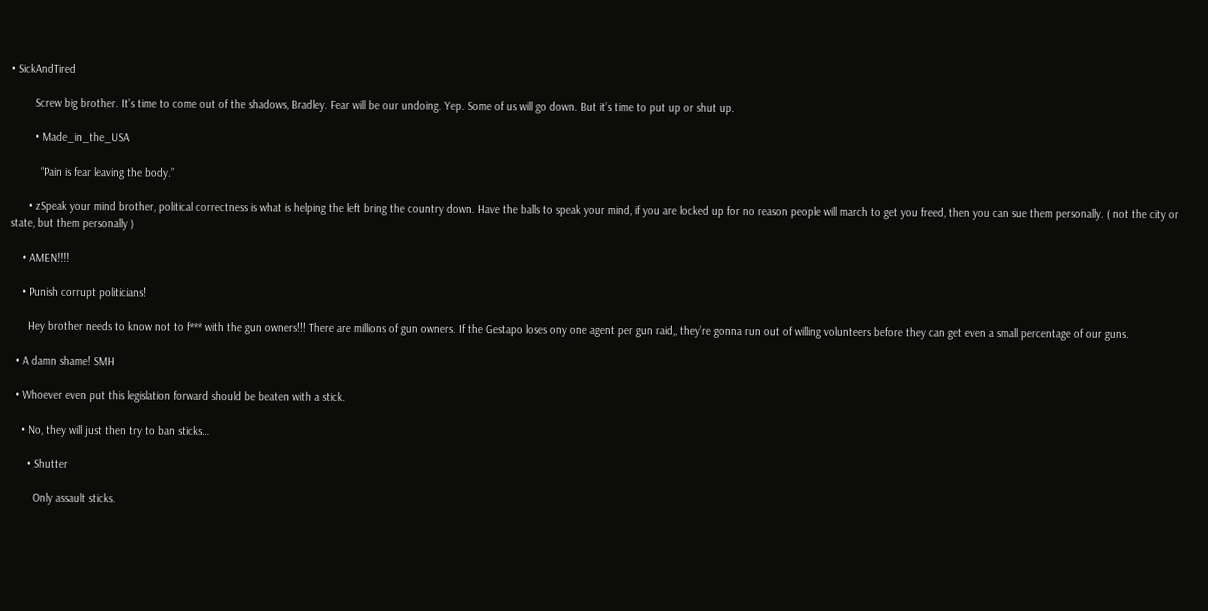• SickAndTired

        Screw big brother. It’s time to come out of the shadows, Bradley. Fear will be our undoing. Yep. Some of us will go down. But it’s time to put up or shut up.

        • Made_in_the_USA

          “Pain is fear leaving the body.”

      • zSpeak your mind brother, political correctness is what is helping the left bring the country down. Have the balls to speak your mind, if you are locked up for no reason people will march to get you freed, then you can sue them personally. ( not the city or state, but them personally )

    • AMEN!!!!

    • Punish corrupt politicians!

      Hey brother needs to know not to f*** with the gun owners!!! There are millions of gun owners. If the Gestapo loses ony one agent per gun raid,, they’re gonna run out of willing volunteers before they can get even a small percentage of our guns.

  • A damn shame! SMH

  • Whoever even put this legislation forward should be beaten with a stick.

    • No, they will just then try to ban sticks…

      • Shutter

        Only assault sticks.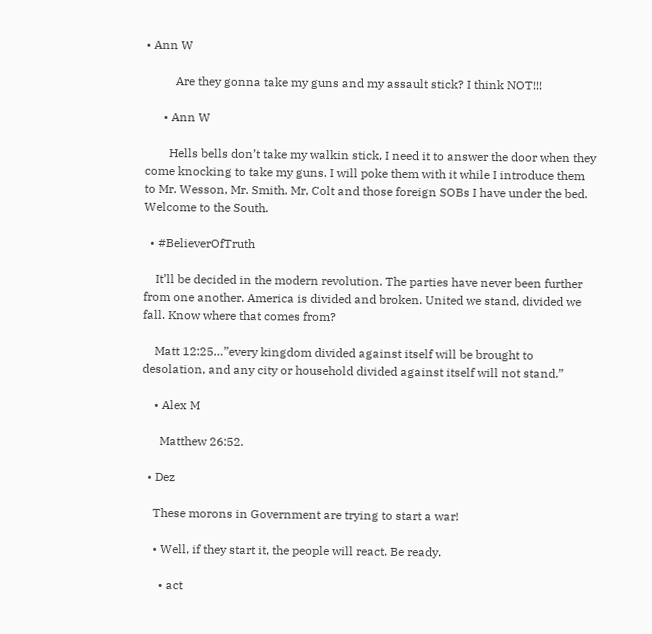• Ann W

          Are they gonna take my guns and my assault stick? I think NOT!!!

      • Ann W

        Hells bells don’t take my walkin stick, I need it to answer the door when they come knocking to take my guns. I will poke them with it while I introduce them to Mr. Wesson, Mr. Smith. Mr, Colt and those foreign SOBs I have under the bed. Welcome to the South.

  • #BelieverOfTruth

    It’ll be decided in the modern revolution. The parties have never been further from one another. America is divided and broken. United we stand, divided we fall. Know where that comes from?

    Matt 12:25…”every kingdom divided against itself will be brought to desolation, and any city or household divided against itself will not stand.”

    • Alex M

      Matthew 26:52.

  • Dez

    These morons in Government are trying to start a war!

    • Well, if they start it, the people will react. Be ready.

      • act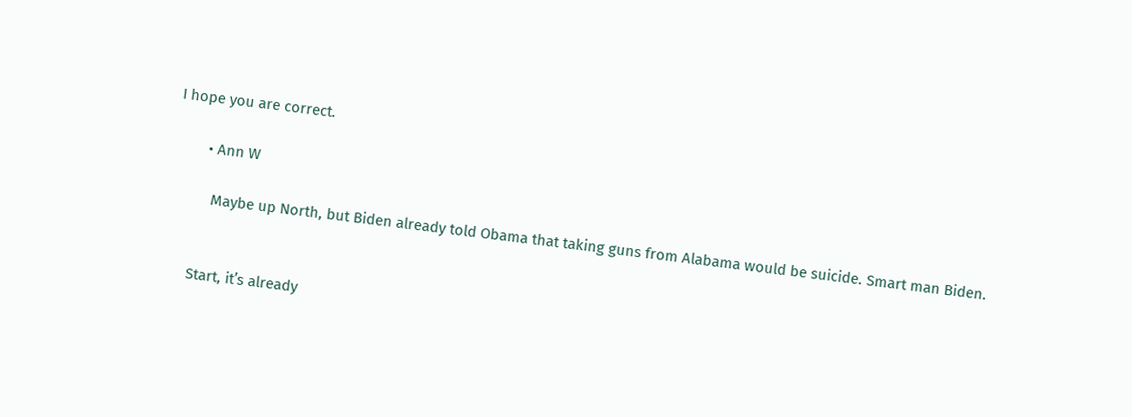I hope you are correct.

        • Ann W

          Maybe up North, but Biden already told Obama that taking guns from Alabama would be suicide. Smart man Biden.


      Start, it’s already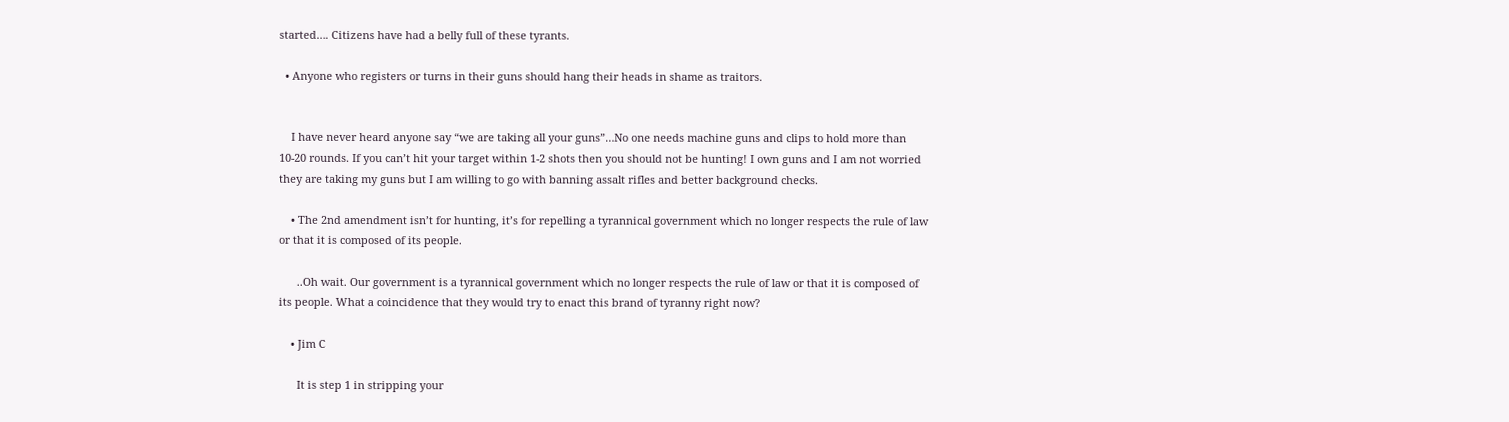started…. Citizens have had a belly full of these tyrants.

  • Anyone who registers or turns in their guns should hang their heads in shame as traitors.


    I have never heard anyone say “we are taking all your guns”…No one needs machine guns and clips to hold more than 10-20 rounds. If you can’t hit your target within 1-2 shots then you should not be hunting! I own guns and I am not worried they are taking my guns but I am willing to go with banning assalt rifles and better background checks.

    • The 2nd amendment isn’t for hunting, it’s for repelling a tyrannical government which no longer respects the rule of law or that it is composed of its people.

      ..Oh wait. Our government is a tyrannical government which no longer respects the rule of law or that it is composed of its people. What a coincidence that they would try to enact this brand of tyranny right now?

    • Jim C

      It is step 1 in stripping your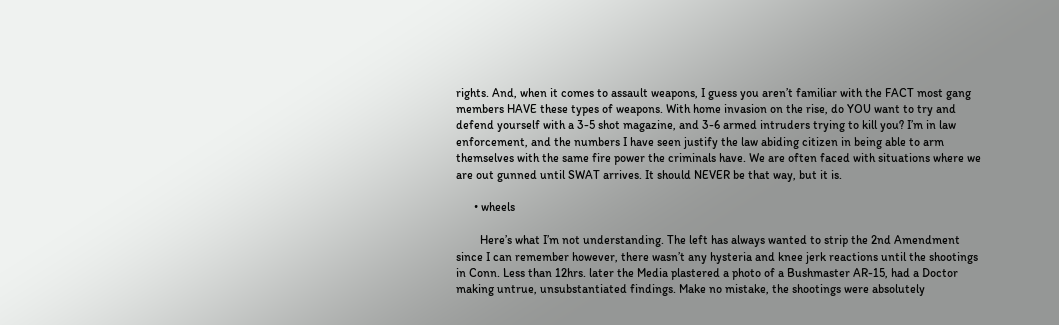rights. And, when it comes to assault weapons, I guess you aren’t familiar with the FACT most gang members HAVE these types of weapons. With home invasion on the rise, do YOU want to try and defend yourself with a 3-5 shot magazine, and 3-6 armed intruders trying to kill you? I’m in law enforcement, and the numbers I have seen justify the law abiding citizen in being able to arm themselves with the same fire power the criminals have. We are often faced with situations where we are out gunned until SWAT arrives. It should NEVER be that way, but it is.

      • wheels

        Here’s what I’m not understanding. The left has always wanted to strip the 2nd Amendment since I can remember however, there wasn’t any hysteria and knee jerk reactions until the shootings in Conn. Less than 12hrs. later the Media plastered a photo of a Bushmaster AR-15, had a Doctor making untrue, unsubstantiated findings. Make no mistake, the shootings were absolutely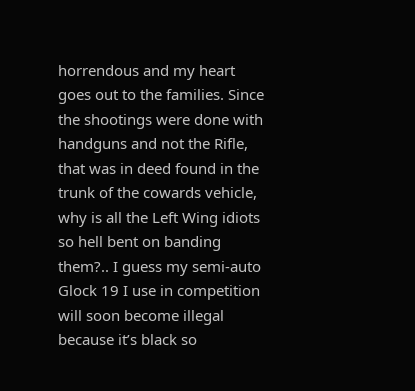horrendous and my heart goes out to the families. Since the shootings were done with handguns and not the Rifle, that was in deed found in the trunk of the cowards vehicle, why is all the Left Wing idiots so hell bent on banding them?.. I guess my semi-auto Glock 19 I use in competition will soon become illegal because it’s black so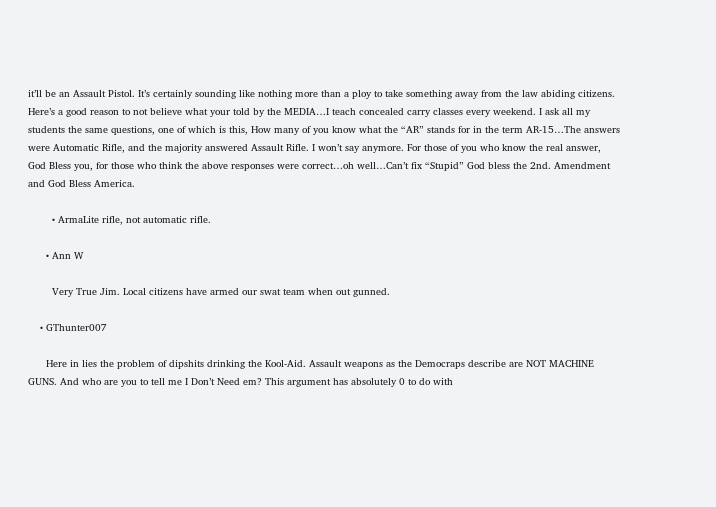it’ll be an Assault Pistol. It’s certainly sounding like nothing more than a ploy to take something away from the law abiding citizens. Here’s a good reason to not believe what your told by the MEDIA…I teach concealed carry classes every weekend. I ask all my students the same questions, one of which is this, How many of you know what the “AR” stands for in the term AR-15…The answers were Automatic Rifle, and the majority answered Assault Rifle. I won’t say anymore. For those of you who know the real answer, God Bless you, for those who think the above responses were correct…oh well…Can’t fix “Stupid” God bless the 2nd. Amendment and God Bless America.

        • ArmaLite rifle, not automatic rifle.

      • Ann W

        Very True Jim. Local citizens have armed our swat team when out gunned.

    • GThunter007

      Here in lies the problem of dipshits drinking the Kool-Aid. Assault weapons as the Democraps describe are NOT MACHINE GUNS. And who are you to tell me I Don’t Need em? This argument has absolutely 0 to do with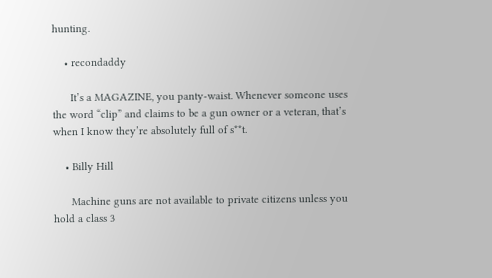hunting.

    • recondaddy

      It’s a MAGAZINE, you panty-waist. Whenever someone uses the word “clip” and claims to be a gun owner or a veteran, that’s when I know they’re absolutely full of s**t.

    • Billy Hill

      Machine guns are not available to private citizens unless you hold a class 3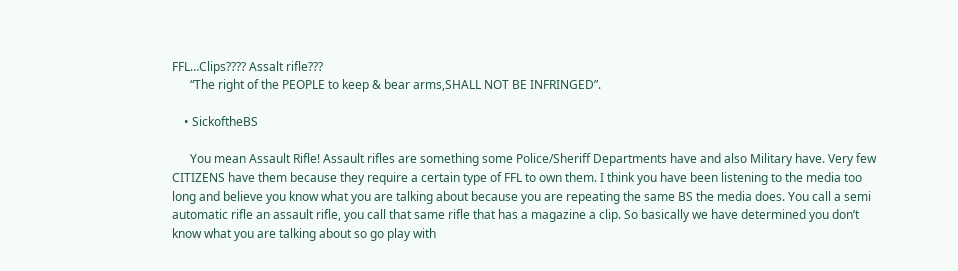FFL…Clips???? Assalt rifle???
      “The right of the PEOPLE to keep & bear arms,SHALL NOT BE INFRINGED”.

    • SickoftheBS

      You mean Assault Rifle! Assault rifles are something some Police/Sheriff Departments have and also Military have. Very few CITIZENS have them because they require a certain type of FFL to own them. I think you have been listening to the media too long and believe you know what you are talking about because you are repeating the same BS the media does. You call a semi automatic rifle an assault rifle, you call that same rifle that has a magazine a clip. So basically we have determined you don’t know what you are talking about so go play with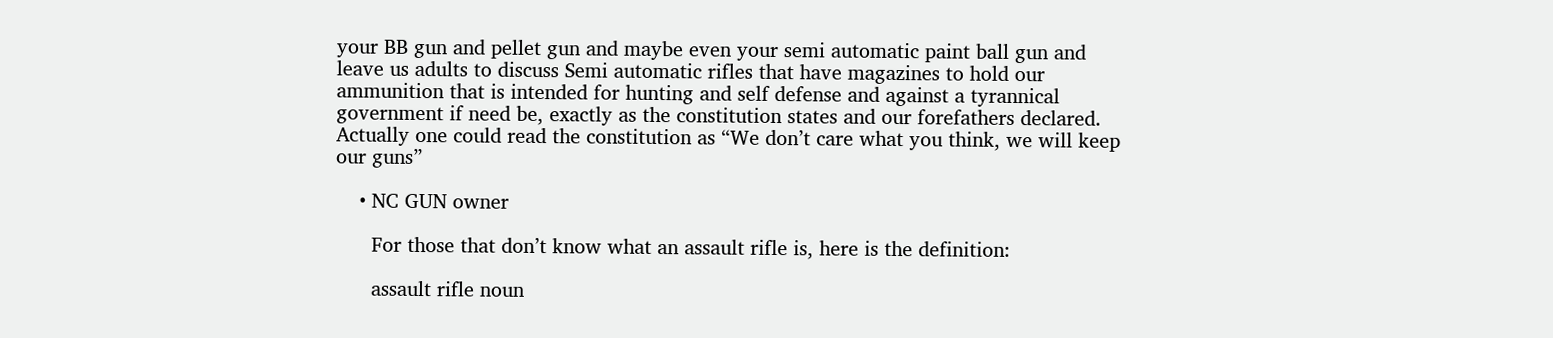your BB gun and pellet gun and maybe even your semi automatic paint ball gun and leave us adults to discuss Semi automatic rifles that have magazines to hold our ammunition that is intended for hunting and self defense and against a tyrannical government if need be, exactly as the constitution states and our forefathers declared. Actually one could read the constitution as “We don’t care what you think, we will keep our guns”

    • NC GUN owner

      For those that don’t know what an assault rifle is, here is the definition:

      assault rifle noun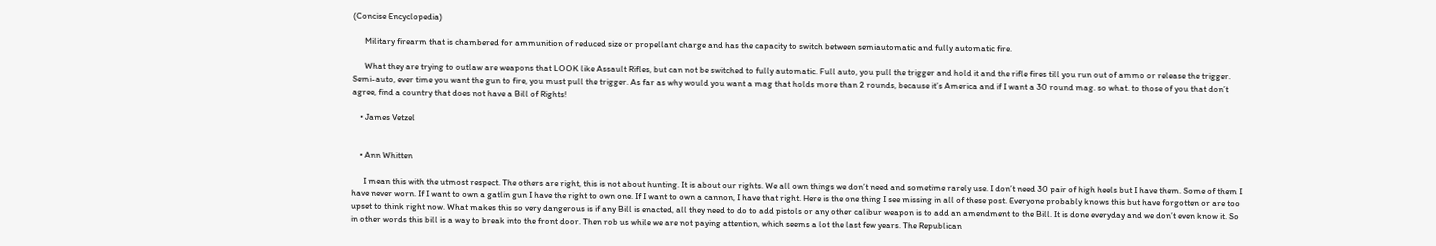(Concise Encyclopedia)

      Military firearm that is chambered for ammunition of reduced size or propellant charge and has the capacity to switch between semiautomatic and fully automatic fire.

      What they are trying to outlaw are weapons that LOOK like Assault Rifles, but can not be switched to fully automatic. Full auto, you pull the trigger and hold it and the rifle fires till you run out of ammo or release the trigger. Semi-auto, ever time you want the gun to fire, you must pull the trigger. As far as why would you want a mag that holds more than 2 rounds, because it’s America and if I want a 30 round mag. so what. to those of you that don’t agree, find a country that does not have a Bill of Rights!

    • James Vetzel


    • Ann Whitten

      I mean this with the utmost respect. The others are right, this is not about hunting. It is about our rights. We all own things we don’t need and sometime rarely use. I don’t need 30 pair of high heels but I have them. Some of them I have never worn. If I want to own a gatlin gun I have the right to own one. If I want to own a cannon, I have that right. Here is the one thing I see missing in all of these post. Everyone probably knows this but have forgotten or are too upset to think right now. What makes this so very dangerous is if any Bill is enacted, all they need to do to add pistols or any other calibur weapon is to add an amendment to the Bill. It is done everyday and we don’t even know it. So in other words this bill is a way to break into the front door. Then rob us while we are not paying attention, which seems a lot the last few years. The Republican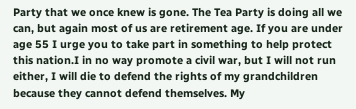Party that we once knew is gone. The Tea Party is doing all we can, but again most of us are retirement age. If you are under age 55 I urge you to take part in something to help protect this nation.I in no way promote a civil war, but I will not run either, I will die to defend the rights of my grandchildren because they cannot defend themselves. My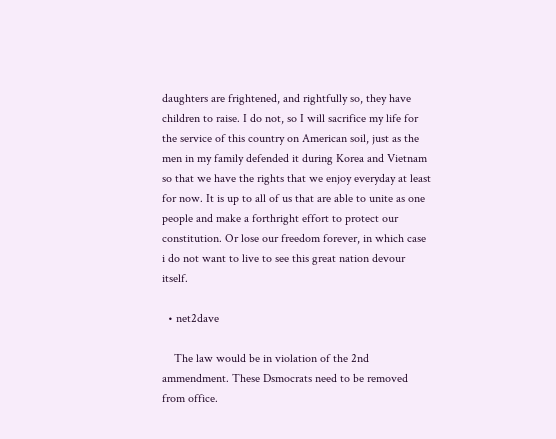daughters are frightened, and rightfully so, they have children to raise. I do not, so I will sacrifice my life for the service of this country on American soil, just as the men in my family defended it during Korea and Vietnam so that we have the rights that we enjoy everyday at least for now. It is up to all of us that are able to unite as one people and make a forthright effort to protect our constitution. Or lose our freedom forever, in which case i do not want to live to see this great nation devour itself.

  • net2dave

    The law would be in violation of the 2nd ammendment. These Dsmocrats need to be removed from office.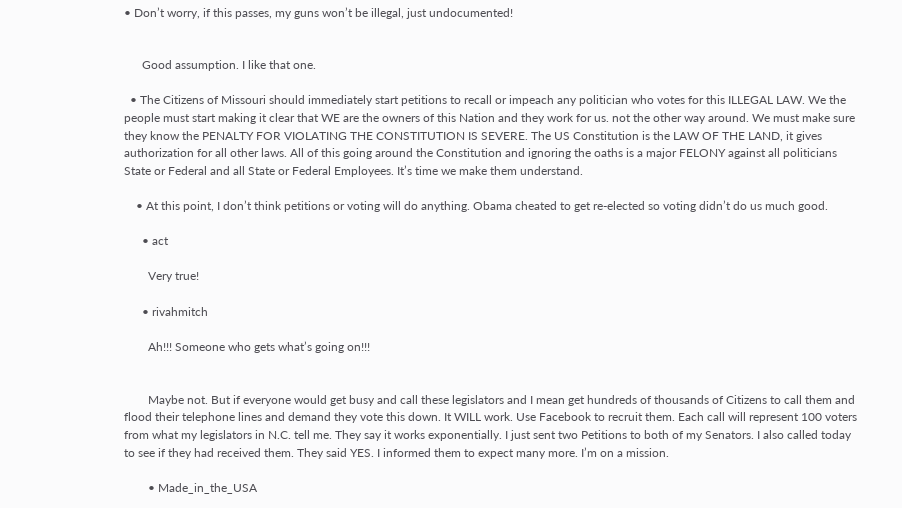• Don’t worry, if this passes, my guns won’t be illegal, just undocumented!


      Good assumption. I like that one.

  • The Citizens of Missouri should immediately start petitions to recall or impeach any politician who votes for this ILLEGAL LAW. We the people must start making it clear that WE are the owners of this Nation and they work for us. not the other way around. We must make sure they know the PENALTY FOR VIOLATING THE CONSTITUTION IS SEVERE. The US Constitution is the LAW OF THE LAND, it gives authorization for all other laws. All of this going around the Constitution and ignoring the oaths is a major FELONY against all politicians State or Federal and all State or Federal Employees. It’s time we make them understand.

    • At this point, I don’t think petitions or voting will do anything. Obama cheated to get re-elected so voting didn’t do us much good.

      • act

        Very true!

      • rivahmitch

        Ah!!! Someone who gets what’s going on!!!


        Maybe not. But if everyone would get busy and call these legislators and I mean get hundreds of thousands of Citizens to call them and flood their telephone lines and demand they vote this down. It WILL work. Use Facebook to recruit them. Each call will represent 100 voters from what my legislators in N.C. tell me. They say it works exponentially. I just sent two Petitions to both of my Senators. I also called today to see if they had received them. They said YES. I informed them to expect many more. I’m on a mission.

        • Made_in_the_USA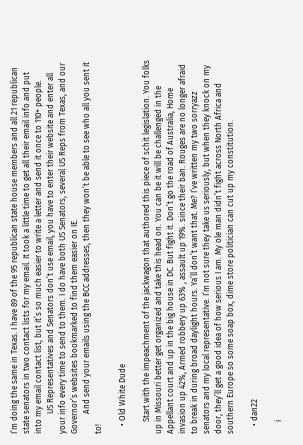I’m doing the same in Texas. I have 89 of the 95 republican state house members and all 21 republican state senators in two contact lists for my email. It took a little time to get all their email info and put into my email contact list, but it’s so much easier to write a letter and send it once to 110+ people.
          US Representatives and Senators don’t use email, you have to enter their website and enter all your info every time to send to them. I do have both US Senators, several US Reps from Texas, and our Governor’s websites bookmarked to find them easier on IE.
          And send your emails using the BCC addresses, then they won’t be able to see who all you sent it to!

    • Old White Dude

      Start with the impeachment of the jackwagon that authored this piece of schit legislation. You folks up in Missouri better get organized and take this head on. You can be it will be challenged in the Appellant court and up in the big house in DC. But fight it. Don’t go the road of Australia, Home invasion up 42%, Armed robbery up 63% , assault up 19%. since their ban. Rouges are no longer afraid to break in during broad daylight hours. Ya’ll don’t want that. Me? I’ve written my two sorryazz senators and my local representative. I’m not sure they take us seriously, but when they knock on my door, they’ll get a good idea of how serious I am. My ole man didn’t fight across North Africa and southern Europe so some soap box, dime store politician can cut up my constitution.

    • dan22

      i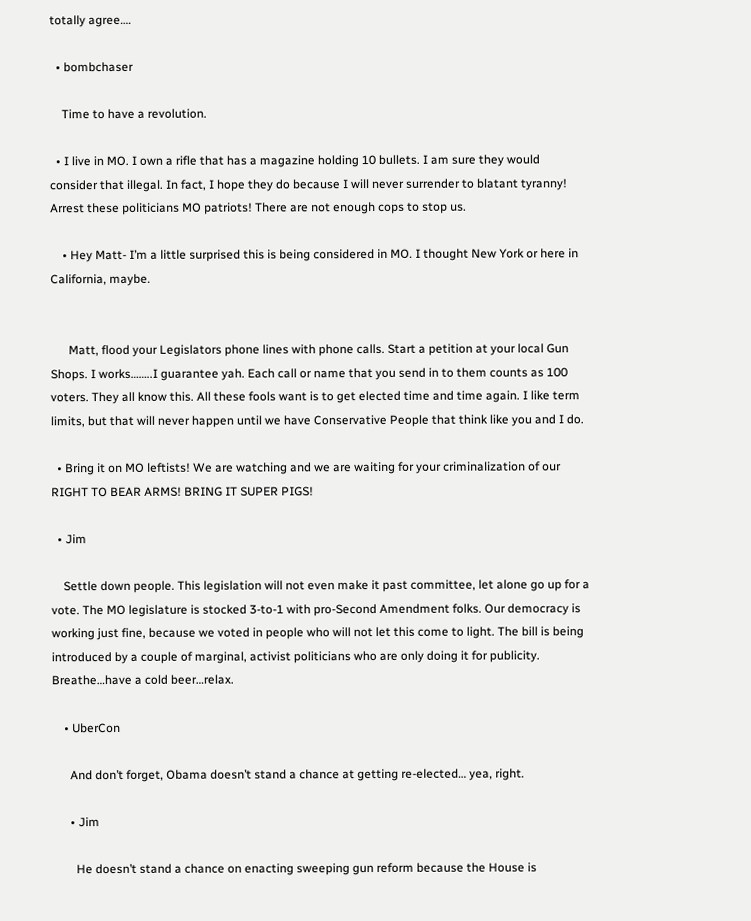totally agree….

  • bombchaser

    Time to have a revolution.

  • I live in MO. I own a rifle that has a magazine holding 10 bullets. I am sure they would consider that illegal. In fact, I hope they do because I will never surrender to blatant tyranny! Arrest these politicians MO patriots! There are not enough cops to stop us.

    • Hey Matt- I’m a little surprised this is being considered in MO. I thought New York or here in California, maybe.


      Matt, flood your Legislators phone lines with phone calls. Start a petition at your local Gun Shops. I works……..I guarantee yah. Each call or name that you send in to them counts as 100 voters. They all know this. All these fools want is to get elected time and time again. I like term limits, but that will never happen until we have Conservative People that think like you and I do.

  • Bring it on MO leftists! We are watching and we are waiting for your criminalization of our RIGHT TO BEAR ARMS! BRING IT SUPER PIGS!

  • Jim

    Settle down people. This legislation will not even make it past committee, let alone go up for a vote. The MO legislature is stocked 3-to-1 with pro-Second Amendment folks. Our democracy is working just fine, because we voted in people who will not let this come to light. The bill is being introduced by a couple of marginal, activist politicians who are only doing it for publicity. Breathe…have a cold beer…relax.

    • UberCon

      And don’t forget, Obama doesn’t stand a chance at getting re-elected… yea, right.

      • Jim

        He doesn’t stand a chance on enacting sweeping gun reform because the House is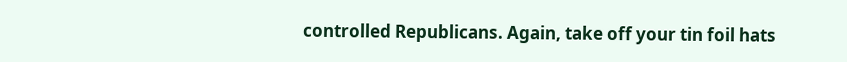controlled Republicans. Again, take off your tin foil hats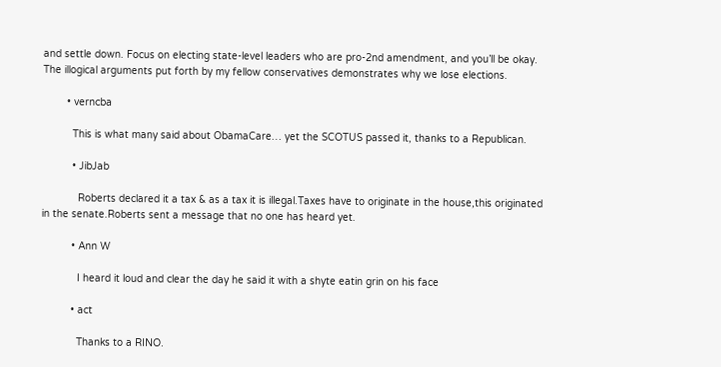and settle down. Focus on electing state-level leaders who are pro-2nd amendment, and you’ll be okay. The illogical arguments put forth by my fellow conservatives demonstrates why we lose elections.

        • verncba

          This is what many said about ObamaCare… yet the SCOTUS passed it, thanks to a Republican.

          • JibJab

            Roberts declared it a tax & as a tax it is illegal.Taxes have to originate in the house,this originated in the senate.Roberts sent a message that no one has heard yet.

          • Ann W

            I heard it loud and clear the day he said it with a shyte eatin grin on his face

          • act

            Thanks to a RINO.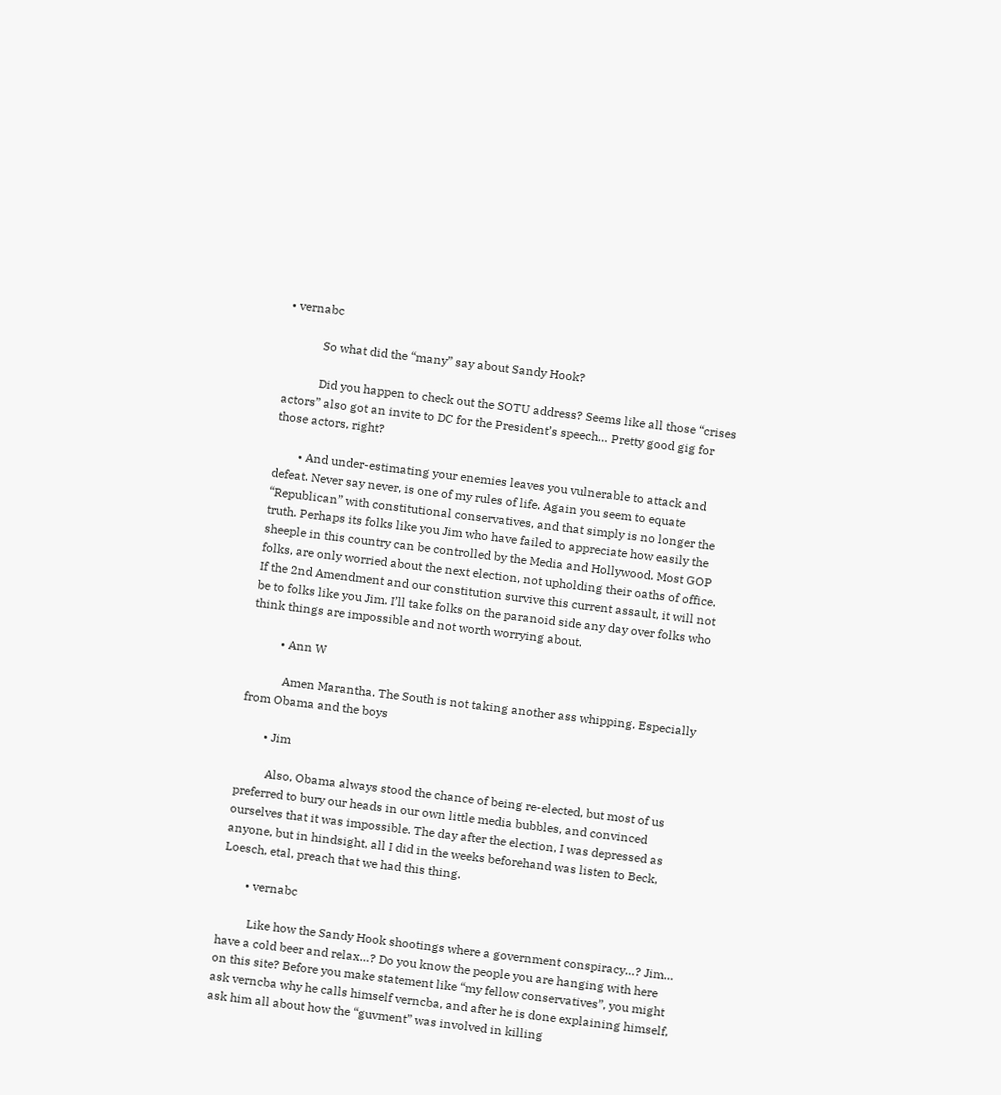• vernabc

            So what did the “many” say about Sandy Hook?

            Did you happen to check out the SOTU address? Seems like all those “crises actors” also got an invite to DC for the President’s speech… Pretty good gig for those actors, right?

        • And under-estimating your enemies leaves you vulnerable to attack and defeat. Never say never, is one of my rules of life. Again you seem to equate “Republican” with constitutional conservatives, and that simply is no longer the truth. Perhaps its folks like you Jim who have failed to appreciate how easily the sheeple in this country can be controlled by the Media and Hollywood. Most GOP folks, are only worried about the next election, not upholding their oaths of office. If the 2nd Amendment and our constitution survive this current assault, it will not be to folks like you Jim. I’ll take folks on the paranoid side any day over folks who think things are impossible and not worth worrying about.

          • Ann W

            Amen Marantha. The South is not taking another ass whipping. Especially from Obama and the boys

        • Jim

          Also, Obama always stood the chance of being re-elected, but most of us preferred to bury our heads in our own little media bubbles, and convinced ourselves that it was impossible. The day after the election, I was depressed as anyone, but in hindsight, all I did in the weeks beforehand was listen to Beck, Loesch, etal, preach that we had this thing.

        • vernabc

          Like how the Sandy Hook shootings where a government conspiracy…? Jim… have a cold beer and relax…? Do you know the people you are hanging with here on this site? Before you make statement like “my fellow conservatives”, you might ask verncba why he calls himself verncba, and after he is done explaining himself, ask him all about how the “guvment” was involved in killing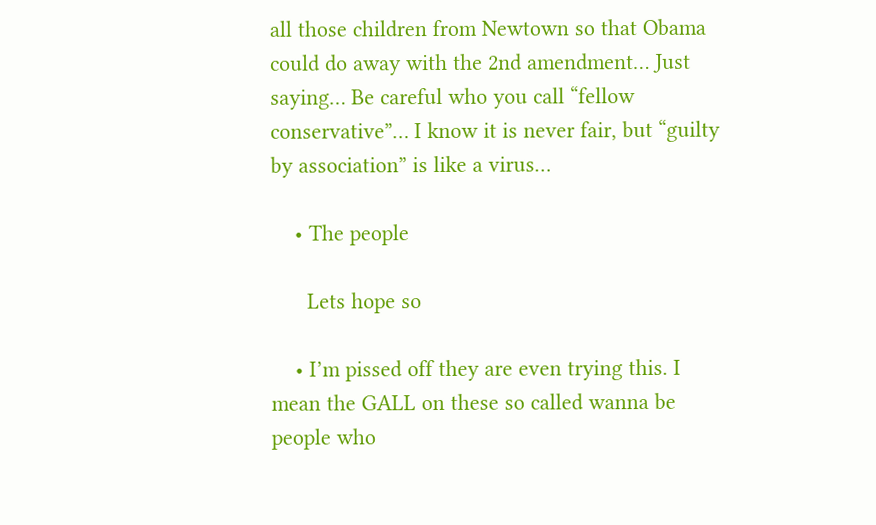all those children from Newtown so that Obama could do away with the 2nd amendment… Just saying… Be careful who you call “fellow conservative”… I know it is never fair, but “guilty by association” is like a virus…

    • The people

      Lets hope so

    • I’m pissed off they are even trying this. I mean the GALL on these so called wanna be people who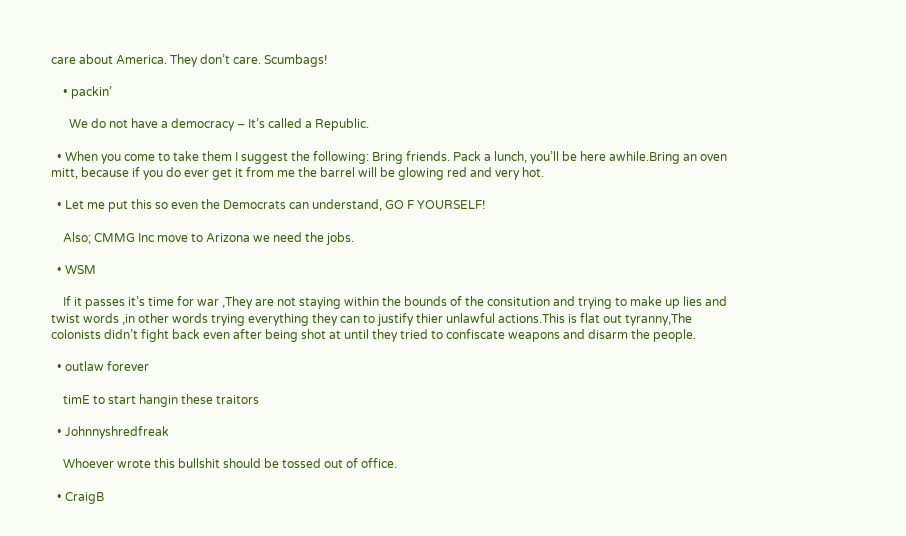care about America. They don’t care. Scumbags!

    • packin’

      We do not have a democracy – It’s called a Republic.

  • When you come to take them I suggest the following: Bring friends. Pack a lunch, you’ll be here awhile.Bring an oven mitt, because if you do ever get it from me the barrel will be glowing red and very hot.

  • Let me put this so even the Democrats can understand, GO F YOURSELF!

    Also; CMMG Inc move to Arizona we need the jobs.

  • WSM

    If it passes it’s time for war ,They are not staying within the bounds of the consitution and trying to make up lies and twist words ,in other words trying everything they can to justify thier unlawful actions.This is flat out tyranny,The colonists didn’t fight back even after being shot at until they tried to confiscate weapons and disarm the people.

  • outlaw forever

    timE to start hangin these traitors

  • Johnnyshredfreak

    Whoever wrote this bullshit should be tossed out of office.

  • CraigB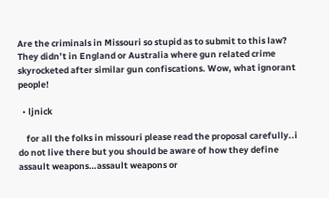Are the criminals in Missouri so stupid as to submit to this law? They didn’t in England or Australia where gun related crime skyrocketed after similar gun confiscations. Wow, what ignorant people!

  • ljnick

    for all the folks in missouri please read the proposal carefully..i do not live there but you should be aware of how they define assault weapons…assault weapons or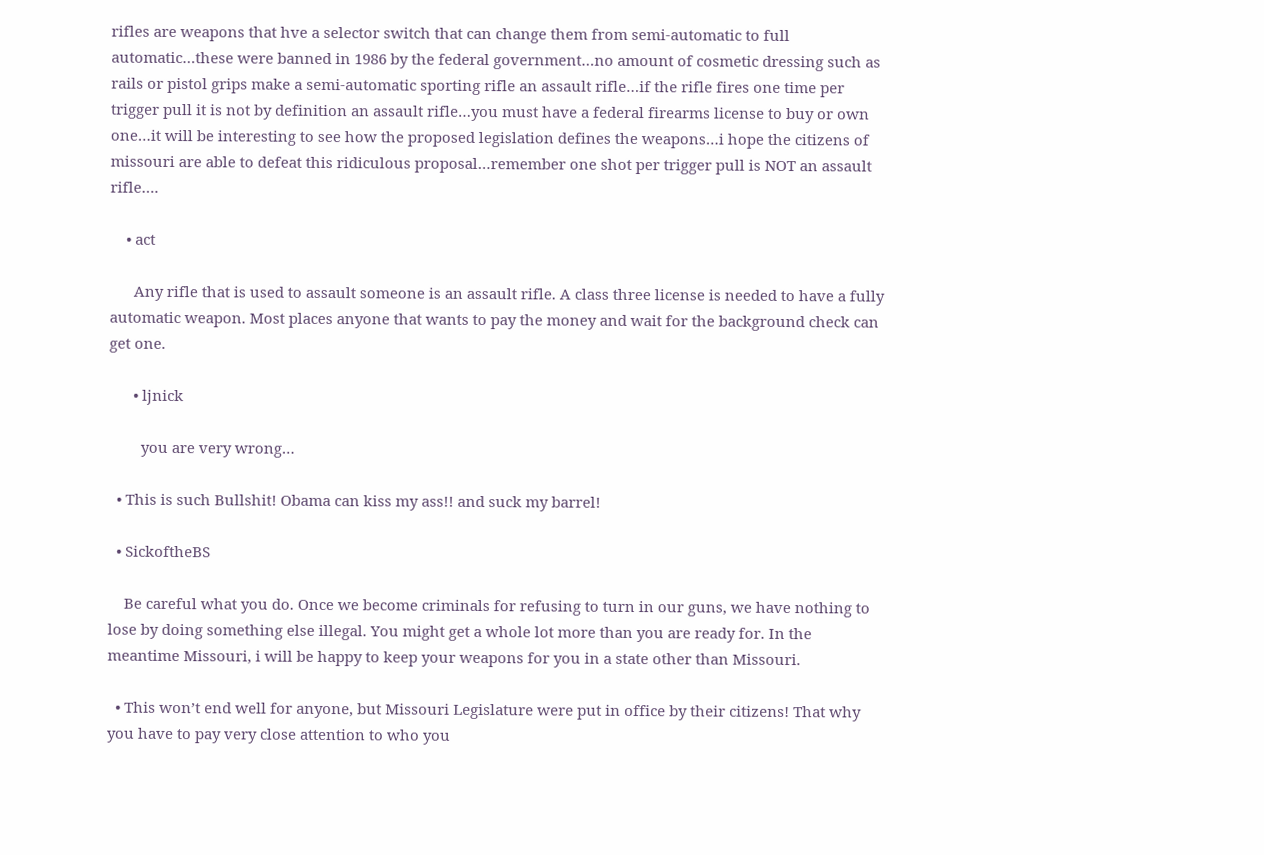rifles are weapons that hve a selector switch that can change them from semi-automatic to full automatic…these were banned in 1986 by the federal government…no amount of cosmetic dressing such as rails or pistol grips make a semi-automatic sporting rifle an assault rifle…if the rifle fires one time per trigger pull it is not by definition an assault rifle…you must have a federal firearms license to buy or own one…it will be interesting to see how the proposed legislation defines the weapons…i hope the citizens of missouri are able to defeat this ridiculous proposal…remember one shot per trigger pull is NOT an assault rifle….

    • act

      Any rifle that is used to assault someone is an assault rifle. A class three license is needed to have a fully automatic weapon. Most places anyone that wants to pay the money and wait for the background check can get one.

      • ljnick

        you are very wrong…

  • This is such Bullshit! Obama can kiss my ass!! and suck my barrel!

  • SickoftheBS

    Be careful what you do. Once we become criminals for refusing to turn in our guns, we have nothing to lose by doing something else illegal. You might get a whole lot more than you are ready for. In the meantime Missouri, i will be happy to keep your weapons for you in a state other than Missouri.

  • This won’t end well for anyone, but Missouri Legislature were put in office by their citizens! That why you have to pay very close attention to who you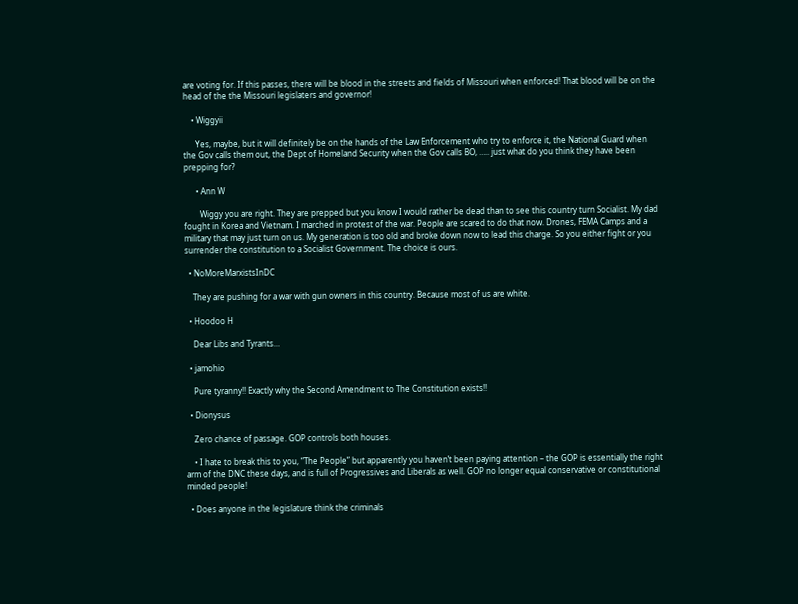are voting for. If this passes, there will be blood in the streets and fields of Missouri when enforced! That blood will be on the head of the the Missouri legislaters and governor!

    • Wiggyii

      Yes, maybe, but it will definitely be on the hands of the Law Enforcement who try to enforce it, the National Guard when the Gov calls them out, the Dept of Homeland Security when the Gov calls BO, ….. just what do you think they have been prepping for?

      • Ann W

        Wiggy you are right. They are prepped but you know I would rather be dead than to see this country turn Socialist. My dad fought in Korea and Vietnam. I marched in protest of the war. People are scared to do that now. Drones, FEMA Camps and a military that may just turn on us. My generation is too old and broke down now to lead this charge. So you either fight or you surrender the constitution to a Socialist Government. The choice is ours.

  • NoMoreMarxistsInDC

    They are pushing for a war with gun owners in this country. Because most of us are white.

  • Hoodoo H

    Dear Libs and Tyrants…

  • jamohio

    Pure tyranny!! Exactly why the Second Amendment to The Constitution exists!!

  • Dionysus

    Zero chance of passage. GOP controls both houses.

    • I hate to break this to you, “The People” but apparently you haven’t been paying attention – the GOP is essentially the right arm of the DNC these days, and is full of Progressives and Liberals as well. GOP no longer equal conservative or constitutional minded people!

  • Does anyone in the legislature think the criminals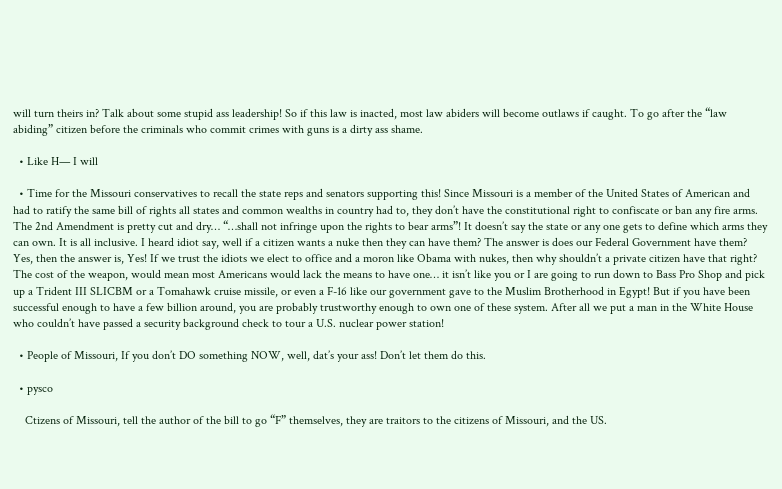will turn theirs in? Talk about some stupid ass leadership! So if this law is inacted, most law abiders will become outlaws if caught. To go after the “law abiding” citizen before the criminals who commit crimes with guns is a dirty ass shame.

  • Like H— I will

  • Time for the Missouri conservatives to recall the state reps and senators supporting this! Since Missouri is a member of the United States of American and had to ratify the same bill of rights all states and common wealths in country had to, they don’t have the constitutional right to confiscate or ban any fire arms. The 2nd Amendment is pretty cut and dry… “…shall not infringe upon the rights to bear arms”! It doesn’t say the state or any one gets to define which arms they can own. It is all inclusive. I heard idiot say, well if a citizen wants a nuke then they can have them? The answer is does our Federal Government have them? Yes, then the answer is, Yes! If we trust the idiots we elect to office and a moron like Obama with nukes, then why shouldn’t a private citizen have that right? The cost of the weapon, would mean most Americans would lack the means to have one… it isn’t like you or I are going to run down to Bass Pro Shop and pick up a Trident III SLICBM or a Tomahawk cruise missile, or even a F-16 like our government gave to the Muslim Brotherhood in Egypt! But if you have been successful enough to have a few billion around, you are probably trustworthy enough to own one of these system. After all we put a man in the White House who couldn’t have passed a security background check to tour a U.S. nuclear power station!

  • People of Missouri, If you don’t DO something NOW, well, dat’s your ass! Don’t let them do this.

  • pysco

    Ctizens of Missouri, tell the author of the bill to go “F” themselves, they are traitors to the citizens of Missouri, and the US.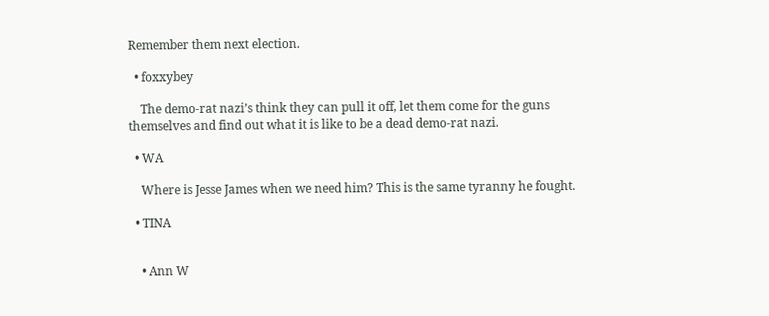Remember them next election.

  • foxxybey

    The demo-rat nazi’s think they can pull it off, let them come for the guns themselves and find out what it is like to be a dead demo-rat nazi.

  • WA

    Where is Jesse James when we need him? This is the same tyranny he fought.

  • TINA


    • Ann W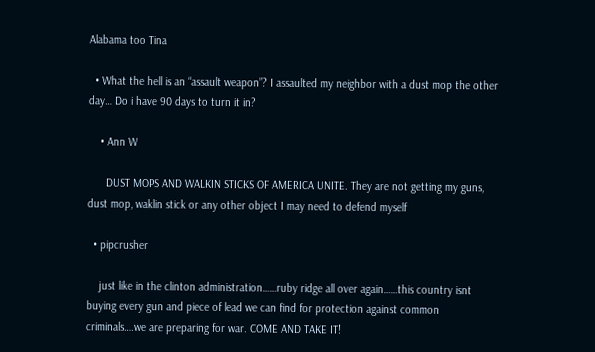Alabama too Tina

  • What the hell is an “assault weapon”? I assaulted my neighbor with a dust mop the other day… Do i have 90 days to turn it in?

    • Ann W

      DUST MOPS AND WALKIN STICKS OF AMERICA UNITE. They are not getting my guns, dust mop, waklin stick or any other object I may need to defend myself

  • pipcrusher

    just like in the clinton administration……ruby ridge all over again……this country isnt buying every gun and piece of lead we can find for protection against common criminals….we are preparing for war. COME AND TAKE IT!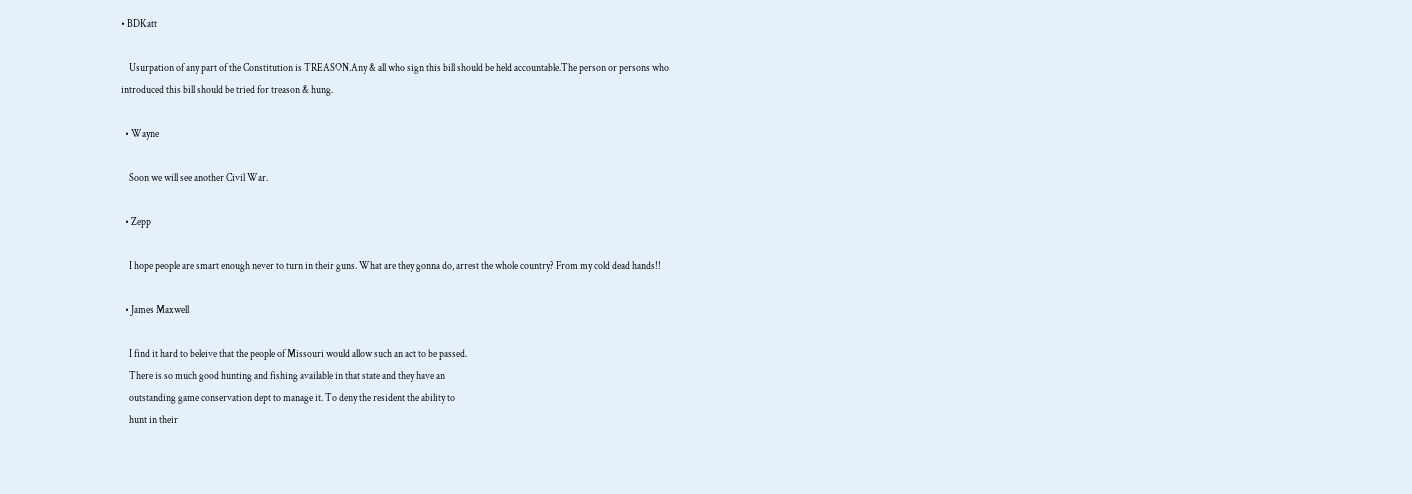• BDKatt

    Usurpation of any part of the Constitution is TREASON.Any & all who sign this bill should be held accountable.The person or persons who introduced this bill should be tried for treason & hung.

  • Wayne

    Soon we will see another Civil War.

  • Zepp

    I hope people are smart enough never to turn in their guns. What are they gonna do, arrest the whole country? From my cold dead hands!!

  • James Maxwell

    I find it hard to beleive that the people of Missouri would allow such an act to be passed.
    There is so much good hunting and fishing available in that state and they have an
    outstanding game conservation dept to manage it. To deny the resident the ability to
    hunt in their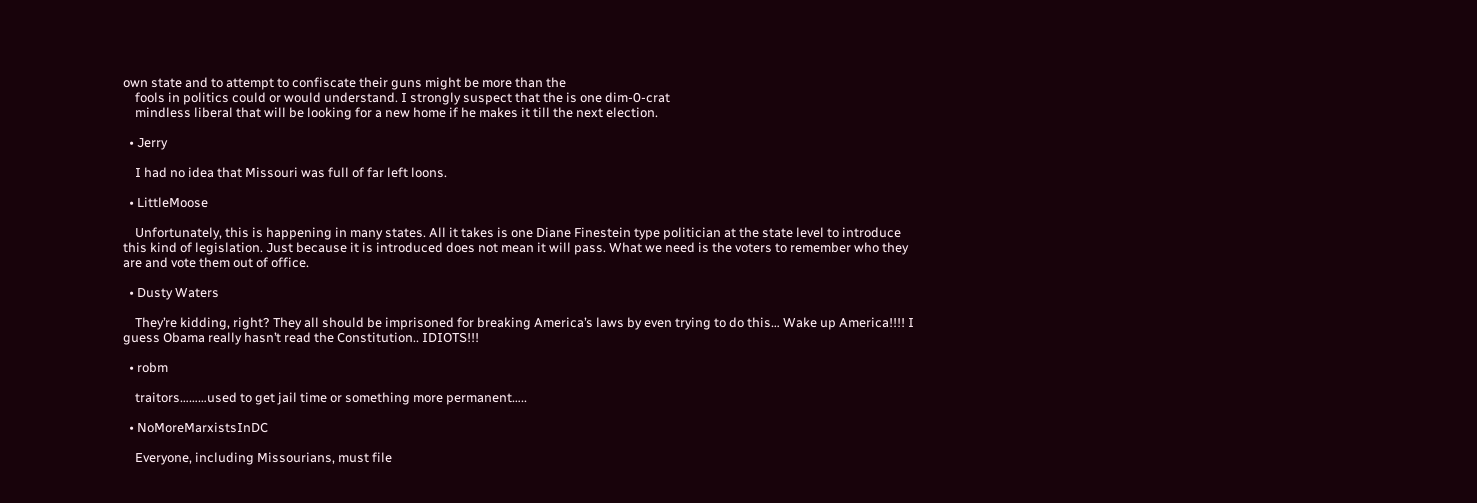own state and to attempt to confiscate their guns might be more than the
    fools in politics could or would understand. I strongly suspect that the is one dim-0-crat
    mindless liberal that will be looking for a new home if he makes it till the next election.

  • Jerry

    I had no idea that Missouri was full of far left loons.

  • LittleMoose

    Unfortunately, this is happening in many states. All it takes is one Diane Finestein type politician at the state level to introduce this kind of legislation. Just because it is introduced does not mean it will pass. What we need is the voters to remember who they are and vote them out of office.

  • Dusty Waters

    They’re kidding, right? They all should be imprisoned for breaking America’s laws by even trying to do this… Wake up America!!!! I guess Obama really hasn’t read the Constitution.. IDIOTS!!!

  • robm

    traitors………used to get jail time or something more permanent…..

  • NoMoreMarxistsInDC

    Everyone, including Missourians, must file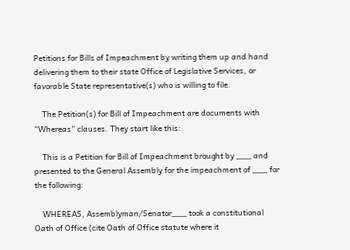Petitions for Bills of Impeachment by writing them up and hand delivering them to their state Office of Legislative Services, or favorable State representative(s) who is willing to file.

    The Petition(s) for Bill of Impeachment are documents with “Whereas” clauses. They start like this:

    This is a Petition for Bill of Impeachment brought by ___ and presented to the General Assembly for the impeachment of ___ for the following:

    WHEREAS, Assemblyman/Senator___ took a constitutional Oath of Office (cite Oath of Office statute where it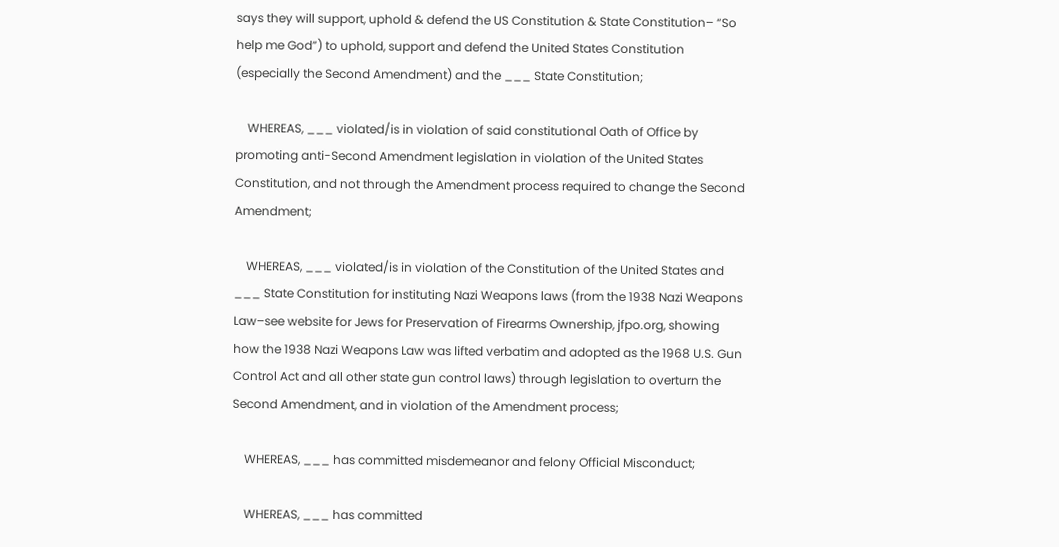says they will support, uphold & defend the US Constitution & State Constitution– “So help me God”) to uphold, support and defend the United States Constitution (especially the Second Amendment) and the ___ State Constitution;

    WHEREAS, ___ violated/is in violation of said constitutional Oath of Office by promoting anti-Second Amendment legislation in violation of the United States Constitution, and not through the Amendment process required to change the Second Amendment;

    WHEREAS, ___ violated/is in violation of the Constitution of the United States and ___ State Constitution for instituting Nazi Weapons laws (from the 1938 Nazi Weapons Law–see website for Jews for Preservation of Firearms Ownership, jfpo.org, showing how the 1938 Nazi Weapons Law was lifted verbatim and adopted as the 1968 U.S. Gun Control Act and all other state gun control laws) through legislation to overturn the Second Amendment, and in violation of the Amendment process;

    WHEREAS, ___ has committed misdemeanor and felony Official Misconduct;

    WHEREAS, ___ has committed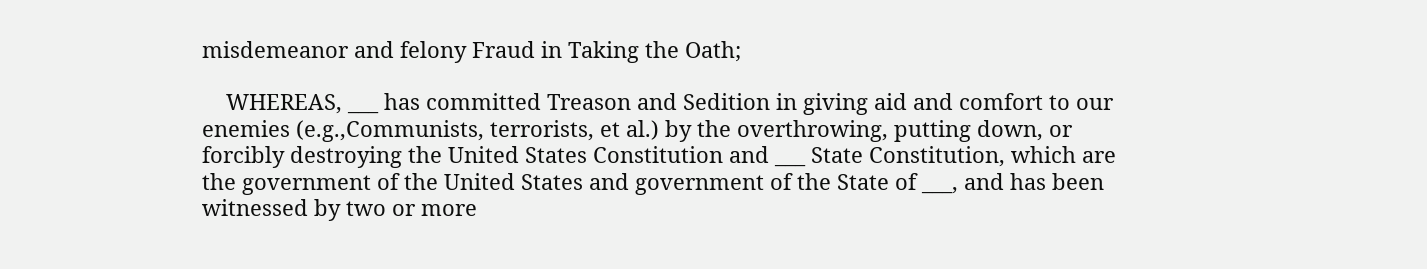misdemeanor and felony Fraud in Taking the Oath;

    WHEREAS, ___ has committed Treason and Sedition in giving aid and comfort to our enemies (e.g.,Communists, terrorists, et al.) by the overthrowing, putting down, or forcibly destroying the United States Constitution and ___ State Constitution, which are the government of the United States and government of the State of ___, and has been witnessed by two or more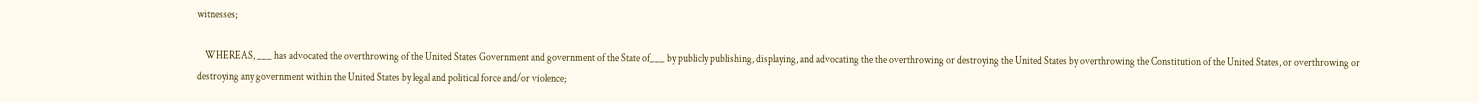witnesses;

    WHEREAS, ___ has advocated the overthrowing of the United States Government and government of the State of___ by publicly publishing, displaying, and advocating the the overthrowing or destroying the United States by overthrowing the Constitution of the United States, or overthrowing or destroying any government within the United States by legal and political force and/or violence;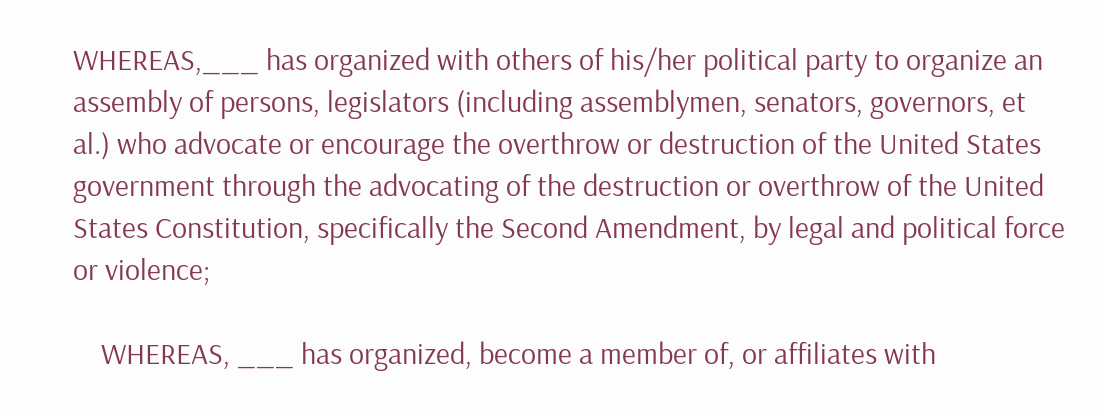WHEREAS,___ has organized with others of his/her political party to organize an assembly of persons, legislators (including assemblymen, senators, governors, et al.) who advocate or encourage the overthrow or destruction of the United States government through the advocating of the destruction or overthrow of the United States Constitution, specifically the Second Amendment, by legal and political force or violence;

    WHEREAS, ___ has organized, become a member of, or affiliates with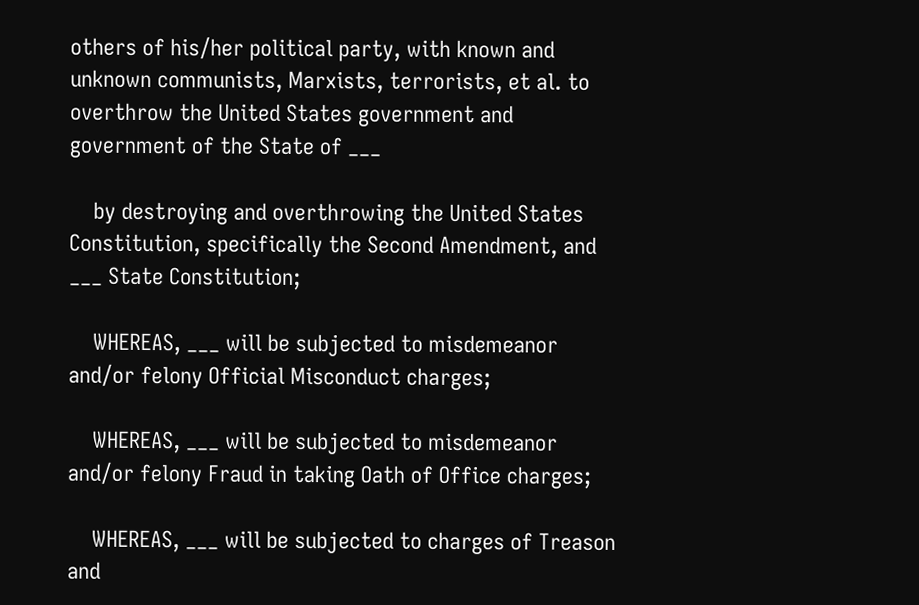others of his/her political party, with known and unknown communists, Marxists, terrorists, et al. to overthrow the United States government and government of the State of ___

    by destroying and overthrowing the United States Constitution, specifically the Second Amendment, and ___ State Constitution;

    WHEREAS, ___ will be subjected to misdemeanor and/or felony Official Misconduct charges;

    WHEREAS, ___ will be subjected to misdemeanor and/or felony Fraud in taking Oath of Office charges;

    WHEREAS, ___ will be subjected to charges of Treason and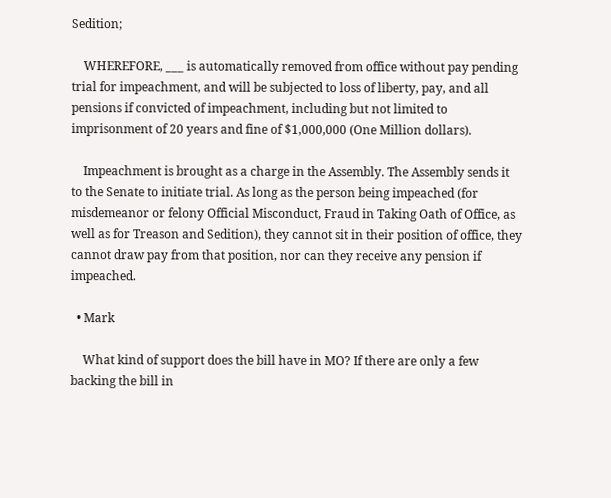Sedition;

    WHEREFORE, ___ is automatically removed from office without pay pending trial for impeachment, and will be subjected to loss of liberty, pay, and all pensions if convicted of impeachment, including but not limited to imprisonment of 20 years and fine of $1,000,000 (One Million dollars).

    Impeachment is brought as a charge in the Assembly. The Assembly sends it to the Senate to initiate trial. As long as the person being impeached (for misdemeanor or felony Official Misconduct, Fraud in Taking Oath of Office, as well as for Treason and Sedition), they cannot sit in their position of office, they cannot draw pay from that position, nor can they receive any pension if impeached.

  • Mark

    What kind of support does the bill have in MO? If there are only a few backing the bill in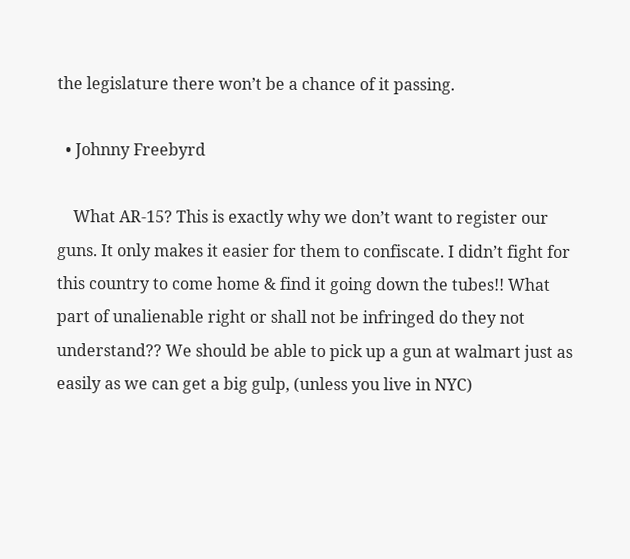the legislature there won’t be a chance of it passing.

  • Johnny Freebyrd

    What AR-15? This is exactly why we don’t want to register our guns. It only makes it easier for them to confiscate. I didn’t fight for this country to come home & find it going down the tubes!! What part of unalienable right or shall not be infringed do they not understand?? We should be able to pick up a gun at walmart just as easily as we can get a big gulp, (unless you live in NYC)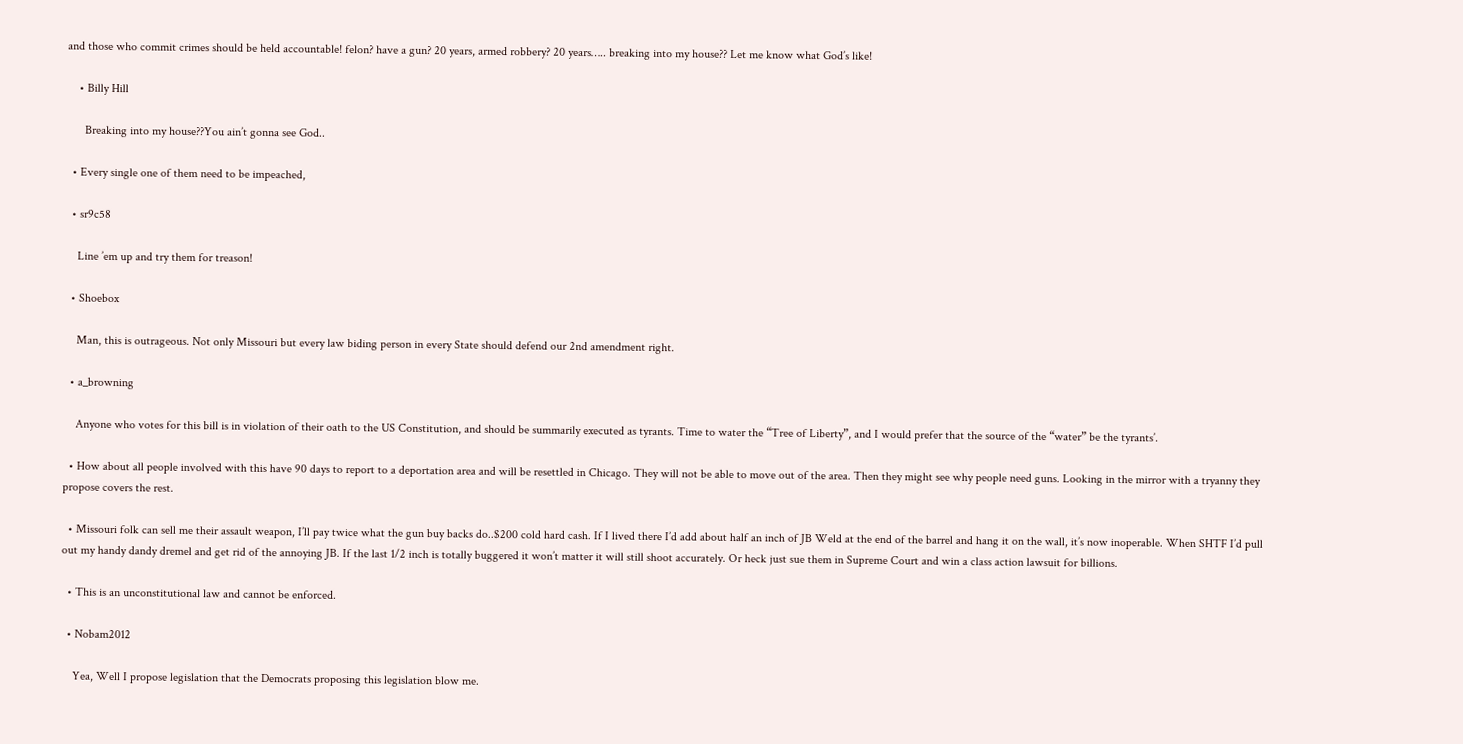and those who commit crimes should be held accountable! felon? have a gun? 20 years, armed robbery? 20 years….. breaking into my house?? Let me know what God’s like!

    • Billy Hill

      Breaking into my house??You ain’t gonna see God..

  • Every single one of them need to be impeached,

  • sr9c58

    Line ’em up and try them for treason!

  • Shoebox

    Man, this is outrageous. Not only Missouri but every law biding person in every State should defend our 2nd amendment right.

  • a_browning

    Anyone who votes for this bill is in violation of their oath to the US Constitution, and should be summarily executed as tyrants. Time to water the “Tree of Liberty”, and I would prefer that the source of the “water” be the tyrants’.

  • How about all people involved with this have 90 days to report to a deportation area and will be resettled in Chicago. They will not be able to move out of the area. Then they might see why people need guns. Looking in the mirror with a tryanny they propose covers the rest.

  • Missouri folk can sell me their assault weapon, I’ll pay twice what the gun buy backs do..$200 cold hard cash. If I lived there I’d add about half an inch of JB Weld at the end of the barrel and hang it on the wall, it’s now inoperable. When SHTF I’d pull out my handy dandy dremel and get rid of the annoying JB. If the last 1/2 inch is totally buggered it won’t matter it will still shoot accurately. Or heck just sue them in Supreme Court and win a class action lawsuit for billions.

  • This is an unconstitutional law and cannot be enforced.

  • Nobam2012

    Yea, Well I propose legislation that the Democrats proposing this legislation blow me.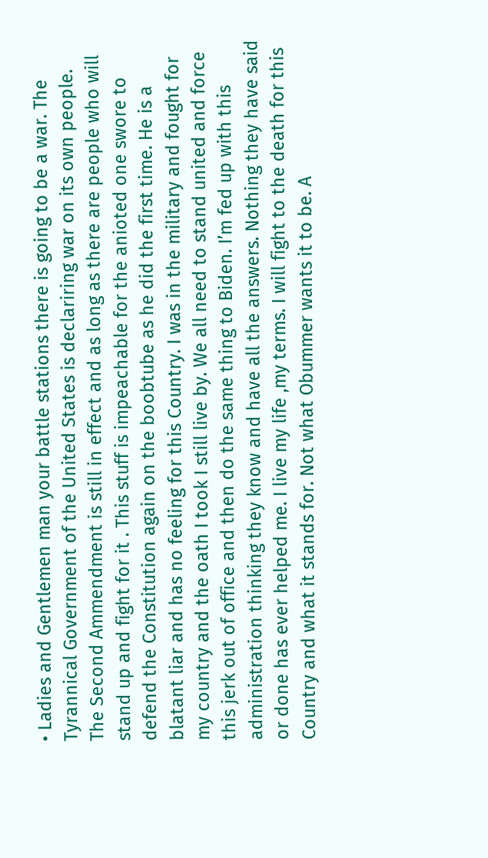• Ladies and Gentlemen man your battle stations there is going to be a war. The Tyrannical Government of the United States is declariring war on its own people. The Second Ammendment is still in effect and as long as there are people who will stand up and fight for it . This stuff is impeachable for the anioted one swore to defend the Constitution again on the boobtube as he did the first time. He is a blatant liar and has no feeling for this Country. I was in the military and fought for my country and the oath I took I still live by. We all need to stand united and force this jerk out of office and then do the same thing to Biden. I’m fed up with this administration thinking they know and have all the answers. Nothing they have said or done has ever helped me. I live my life ,my terms. I will fight to the death for this Country and what it stands for. Not what Obummer wants it to be. A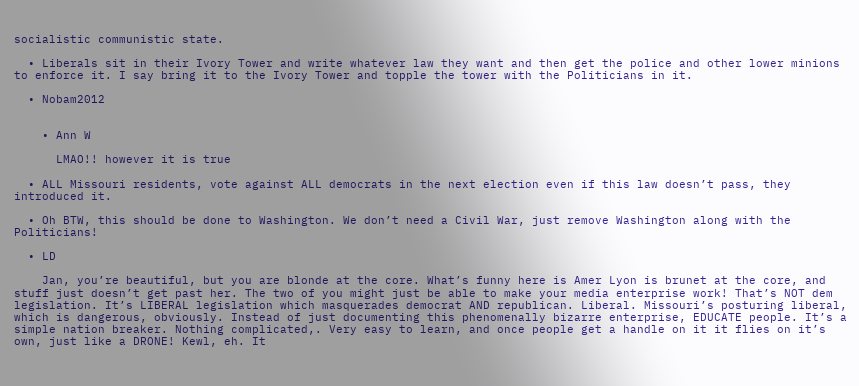socialistic communistic state.

  • Liberals sit in their Ivory Tower and write whatever law they want and then get the police and other lower minions to enforce it. I say bring it to the Ivory Tower and topple the tower with the Politicians in it.

  • Nobam2012


    • Ann W

      LMAO!! however it is true

  • ALL Missouri residents, vote against ALL democrats in the next election even if this law doesn’t pass, they introduced it.

  • Oh BTW, this should be done to Washington. We don’t need a Civil War, just remove Washington along with the Politicians!

  • LD

    Jan, you’re beautiful, but you are blonde at the core. What’s funny here is Amer Lyon is brunet at the core, and stuff just doesn’t get past her. The two of you might just be able to make your media enterprise work! That’s NOT dem legislation. It’s LIBERAL legislation which masquerades democrat AND republican. Liberal. Missouri’s posturing liberal, which is dangerous, obviously. Instead of just documenting this phenomenally bizarre enterprise, EDUCATE people. It’s a simple nation breaker. Nothing complicated,. Very easy to learn, and once people get a handle on it it flies on it’s own, just like a DRONE! Kewl, eh. It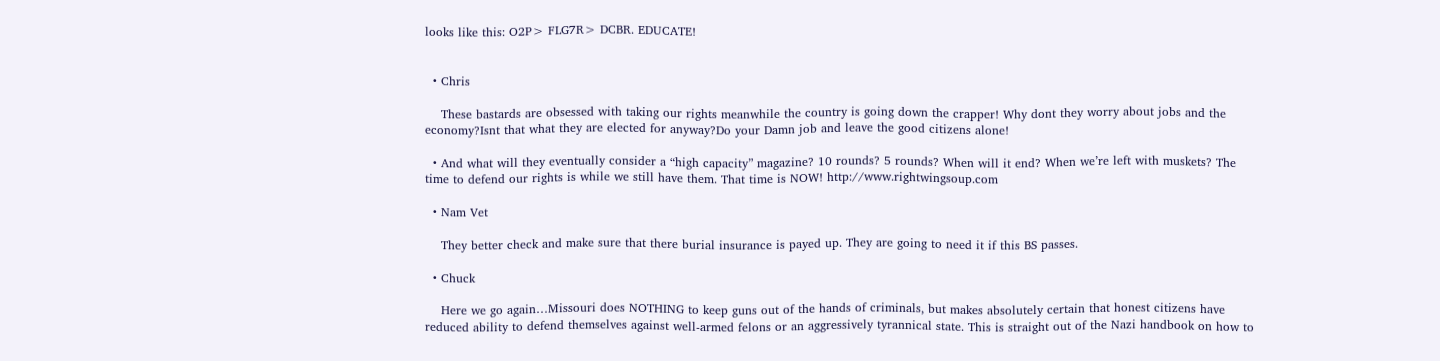looks like this: O2P> FLG7R> DCBR. EDUCATE!


  • Chris

    These bastards are obsessed with taking our rights meanwhile the country is going down the crapper! Why dont they worry about jobs and the economy?Isnt that what they are elected for anyway?Do your Damn job and leave the good citizens alone!

  • And what will they eventually consider a “high capacity” magazine? 10 rounds? 5 rounds? When will it end? When we’re left with muskets? The time to defend our rights is while we still have them. That time is NOW! http://www.rightwingsoup.com

  • Nam Vet

    They better check and make sure that there burial insurance is payed up. They are going to need it if this BS passes.

  • Chuck

    Here we go again…Missouri does NOTHING to keep guns out of the hands of criminals, but makes absolutely certain that honest citizens have reduced ability to defend themselves against well-armed felons or an aggressively tyrannical state. This is straight out of the Nazi handbook on how to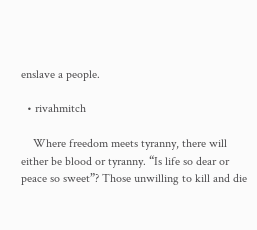enslave a people.

  • rivahmitch

    Where freedom meets tyranny, there will either be blood or tyranny. “Is life so dear or peace so sweet”? Those unwilling to kill and die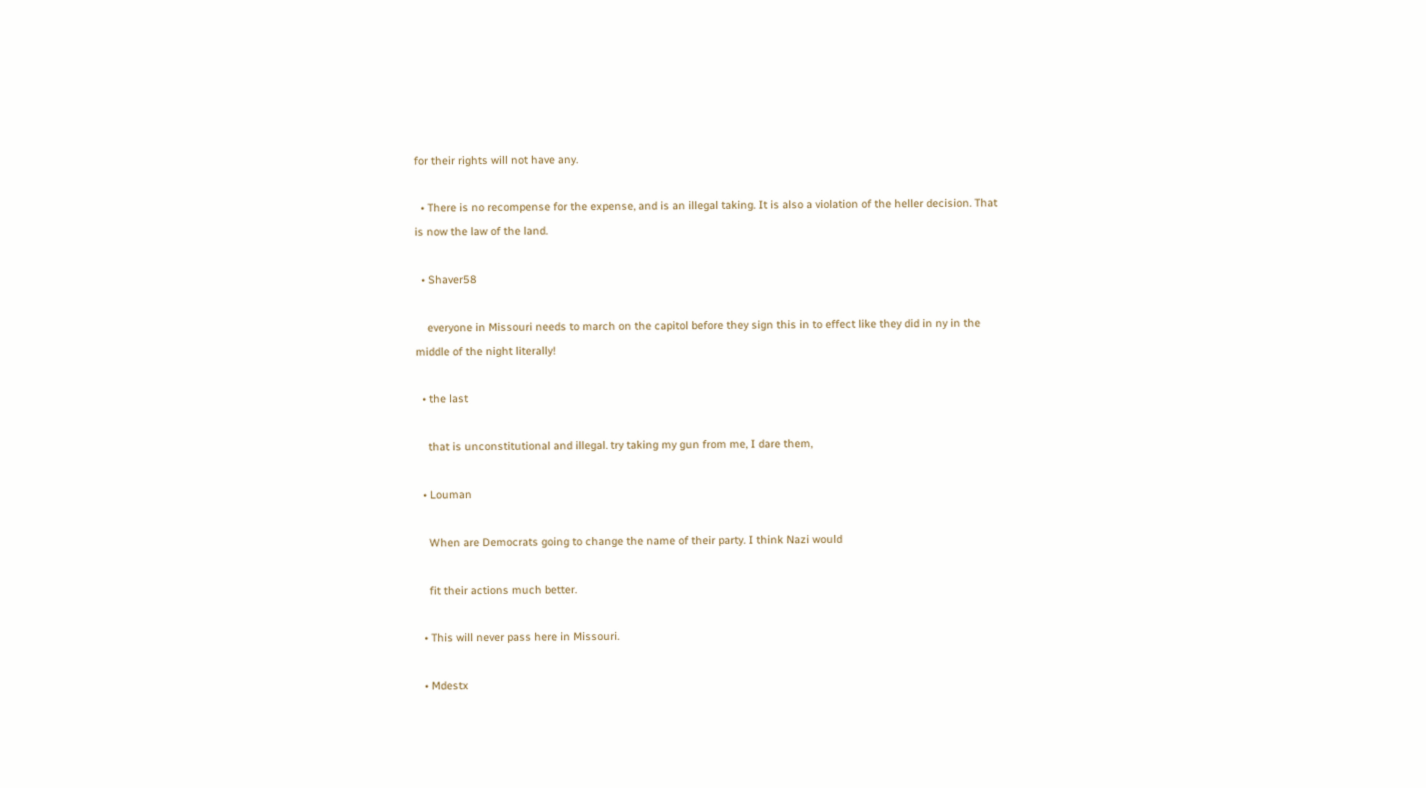for their rights will not have any.

  • There is no recompense for the expense, and is an illegal taking. It is also a violation of the heller decision. That is now the law of the land.

  • Shaver58

    everyone in Missouri needs to march on the capitol before they sign this in to effect like they did in ny in the middle of the night literally!

  • the last

    that is unconstitutional and illegal. try taking my gun from me, I dare them,

  • Louman

    When are Democrats going to change the name of their party. I think Nazi would

    fit their actions much better.

  • This will never pass here in Missouri.

  • Mdestx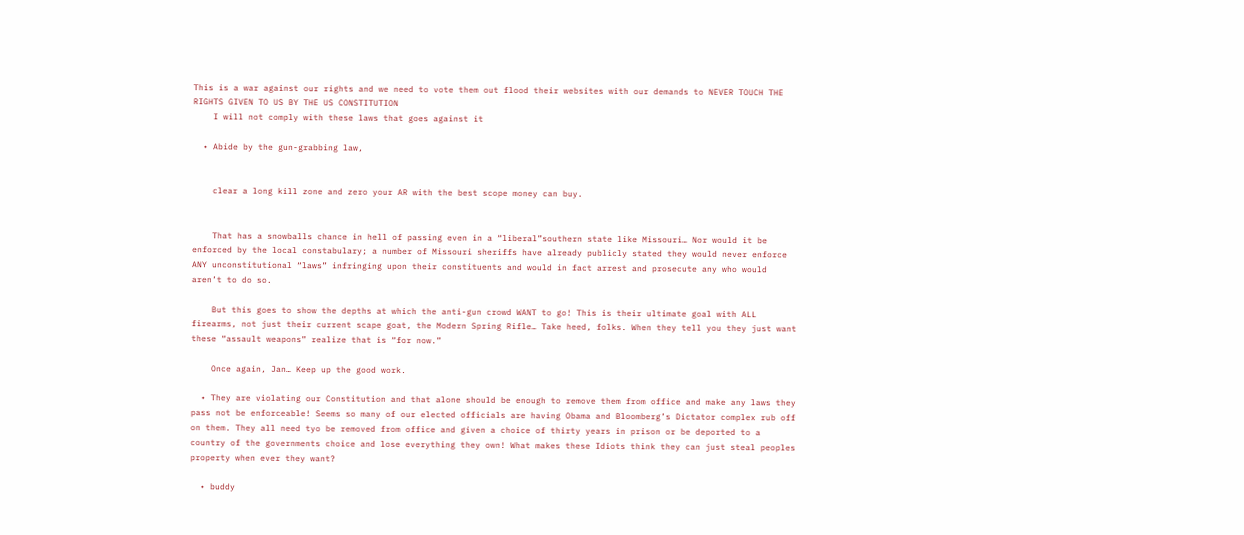This is a war against our rights and we need to vote them out flood their websites with our demands to NEVER TOUCH THE RIGHTS GIVEN TO US BY THE US CONSTITUTION
    I will not comply with these laws that goes against it

  • Abide by the gun-grabbing law,


    clear a long kill zone and zero your AR with the best scope money can buy.


    That has a snowballs chance in hell of passing even in a “liberal”southern state like Missouri… Nor would it be enforced by the local constabulary; a number of Missouri sheriffs have already publicly stated they would never enforce ANY unconstitutional “laws” infringing upon their constituents and would in fact arrest and prosecute any who would aren’t to do so.

    But this goes to show the depths at which the anti-gun crowd WANT to go! This is their ultimate goal with ALL firearms, not just their current scape goat, the Modern Spring Rifle… Take heed, folks. When they tell you they just want these “assault weapons” realize that is “for now.”

    Once again, Jan… Keep up the good work.

  • They are violating our Constitution and that alone should be enough to remove them from office and make any laws they pass not be enforceable! Seems so many of our elected officials are having Obama and Bloomberg’s Dictator complex rub off on them. They all need tyo be removed from office and given a choice of thirty years in prison or be deported to a country of the governments choice and lose everything they own! What makes these Idiots think they can just steal peoples property when ever they want?

  • buddy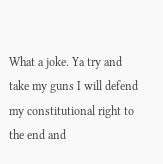What a joke. Ya try and take my guns I will defend my constitutional right to the end and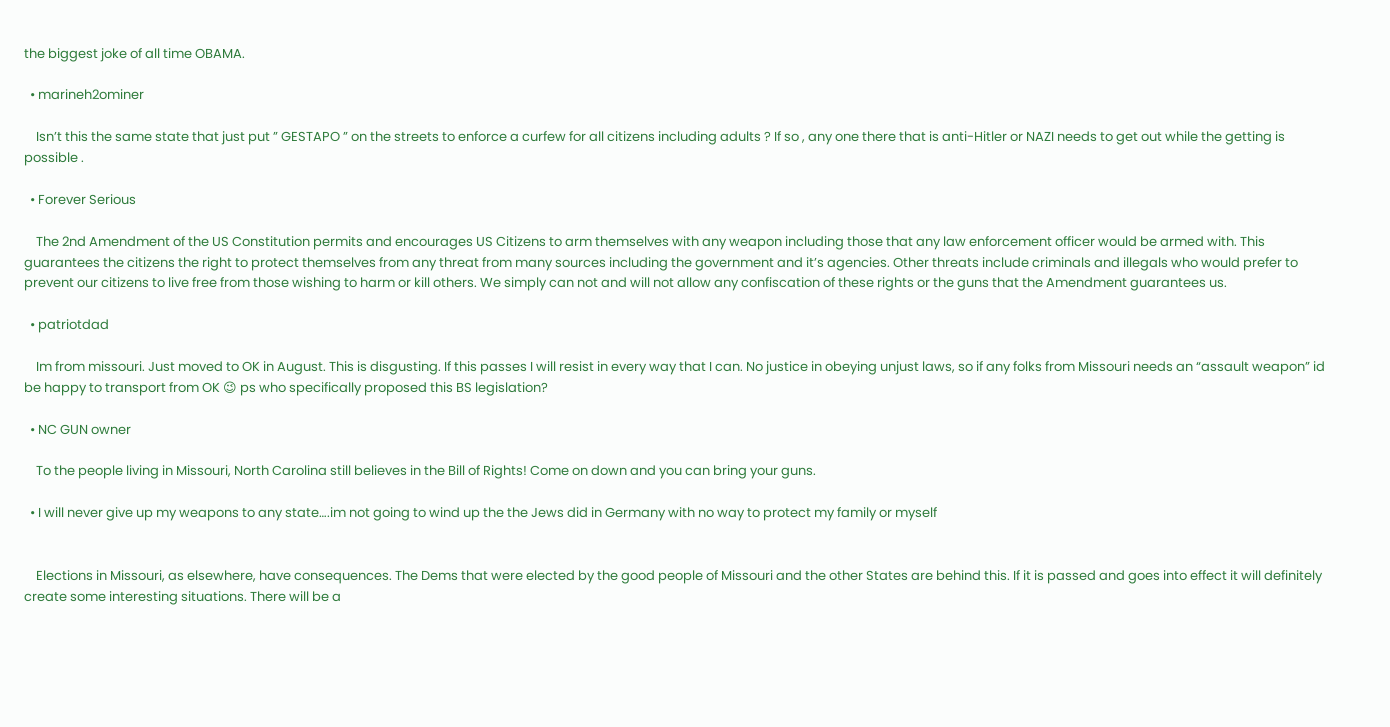the biggest joke of all time OBAMA.

  • marineh2ominer

    Isn’t this the same state that just put ” GESTAPO ” on the streets to enforce a curfew for all citizens including adults ? If so , any one there that is anti-Hitler or NAZI needs to get out while the getting is possible .

  • Forever Serious

    The 2nd Amendment of the US Constitution permits and encourages US Citizens to arm themselves with any weapon including those that any law enforcement officer would be armed with. This guarantees the citizens the right to protect themselves from any threat from many sources including the government and it’s agencies. Other threats include criminals and illegals who would prefer to prevent our citizens to live free from those wishing to harm or kill others. We simply can not and will not allow any confiscation of these rights or the guns that the Amendment guarantees us.

  • patriotdad

    Im from missouri. Just moved to OK in August. This is disgusting. If this passes I will resist in every way that I can. No justice in obeying unjust laws, so if any folks from Missouri needs an “assault weapon” id be happy to transport from OK 😉 ps who specifically proposed this BS legislation?

  • NC GUN owner

    To the people living in Missouri, North Carolina still believes in the Bill of Rights! Come on down and you can bring your guns.

  • I will never give up my weapons to any state….im not going to wind up the the Jews did in Germany with no way to protect my family or myself


    Elections in Missouri, as elsewhere, have consequences. The Dems that were elected by the good people of Missouri and the other States are behind this. If it is passed and goes into effect it will definitely create some interesting situations. There will be a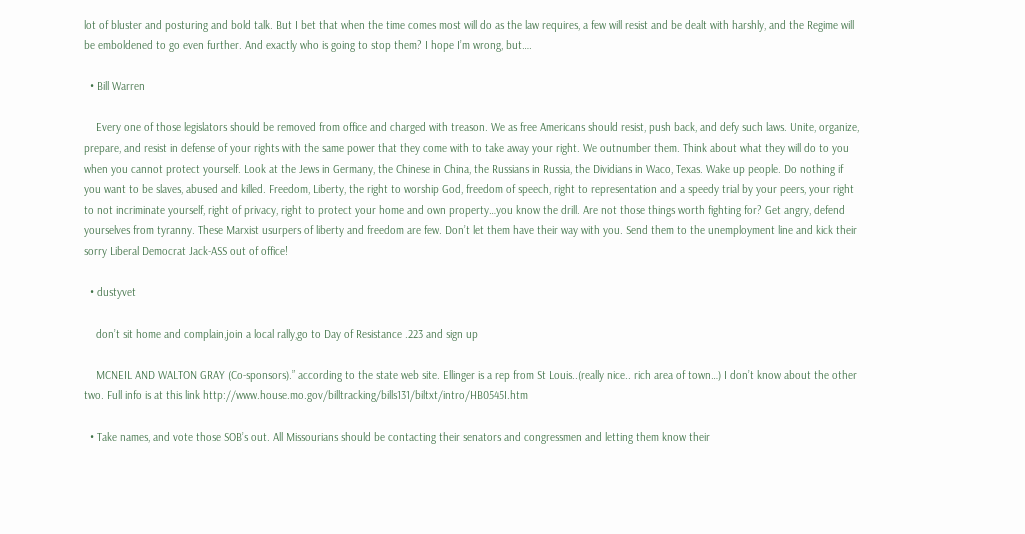lot of bluster and posturing and bold talk. But I bet that when the time comes most will do as the law requires, a few will resist and be dealt with harshly, and the Regime will be emboldened to go even further. And exactly who is going to stop them? I hope I’m wrong, but….

  • Bill Warren

    Every one of those legislators should be removed from office and charged with treason. We as free Americans should resist, push back, and defy such laws. Unite, organize, prepare, and resist in defense of your rights with the same power that they come with to take away your right. We outnumber them. Think about what they will do to you when you cannot protect yourself. Look at the Jews in Germany, the Chinese in China, the Russians in Russia, the Dividians in Waco, Texas. Wake up people. Do nothing if you want to be slaves, abused and killed. Freedom, Liberty, the right to worship God, freedom of speech, right to representation and a speedy trial by your peers, your right to not incriminate yourself, right of privacy, right to protect your home and own property…you know the drill. Are not those things worth fighting for? Get angry, defend yourselves from tyranny. These Marxist usurpers of liberty and freedom are few. Don’t let them have their way with you. Send them to the unemployment line and kick their sorry Liberal Democrat Jack-ASS out of office!

  • dustyvet

    don’t sit home and complain,join a local rally,go to Day of Resistance .223 and sign up

    MCNEIL AND WALTON GRAY (Co-sponsors).” according to the state web site. Ellinger is a rep from St Louis..(really nice.. rich area of town…) I don’t know about the other two. Full info is at this link http://www.house.mo.gov/billtracking/bills131/biltxt/intro/HB0545I.htm

  • Take names, and vote those SOB’s out. All Missourians should be contacting their senators and congressmen and letting them know their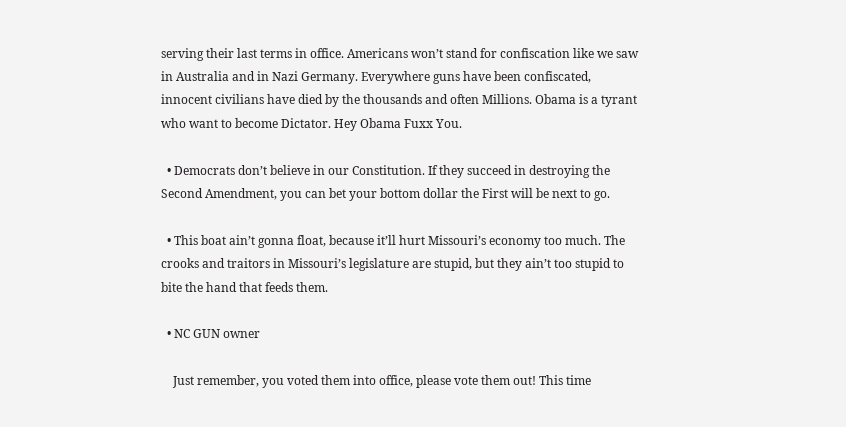serving their last terms in office. Americans won’t stand for confiscation like we saw in Australia and in Nazi Germany. Everywhere guns have been confiscated, innocent civilians have died by the thousands and often Millions. Obama is a tyrant who want to become Dictator. Hey Obama Fuxx You.

  • Democrats don’t believe in our Constitution. If they succeed in destroying the Second Amendment, you can bet your bottom dollar the First will be next to go.

  • This boat ain’t gonna float, because it’ll hurt Missouri’s economy too much. The crooks and traitors in Missouri’s legislature are stupid, but they ain’t too stupid to bite the hand that feeds them.

  • NC GUN owner

    Just remember, you voted them into office, please vote them out! This time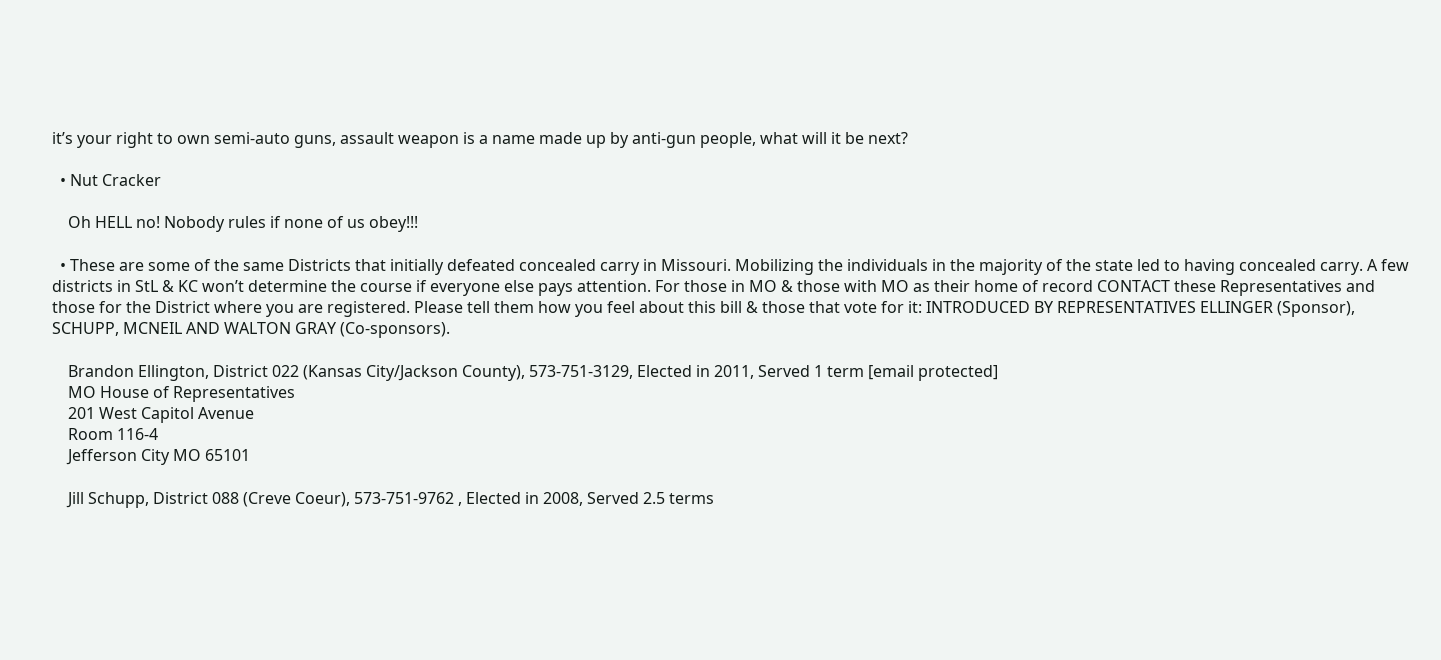it’s your right to own semi-auto guns, assault weapon is a name made up by anti-gun people, what will it be next?

  • Nut Cracker

    Oh HELL no! Nobody rules if none of us obey!!!

  • These are some of the same Districts that initially defeated concealed carry in Missouri. Mobilizing the individuals in the majority of the state led to having concealed carry. A few districts in StL & KC won’t determine the course if everyone else pays attention. For those in MO & those with MO as their home of record CONTACT these Representatives and those for the District where you are registered. Please tell them how you feel about this bill & those that vote for it: INTRODUCED BY REPRESENTATIVES ELLINGER (Sponsor), SCHUPP, MCNEIL AND WALTON GRAY (Co-sponsors).

    Brandon Ellington, District 022 (Kansas City/Jackson County), 573-751-3129, Elected in 2011, Served 1 term [email protected]
    MO House of Representatives
    201 West Capitol Avenue
    Room 116-4
    Jefferson City MO 65101

    Jill Schupp, District 088 (Creve Coeur), 573-751-9762 , Elected in 2008, Served 2.5 terms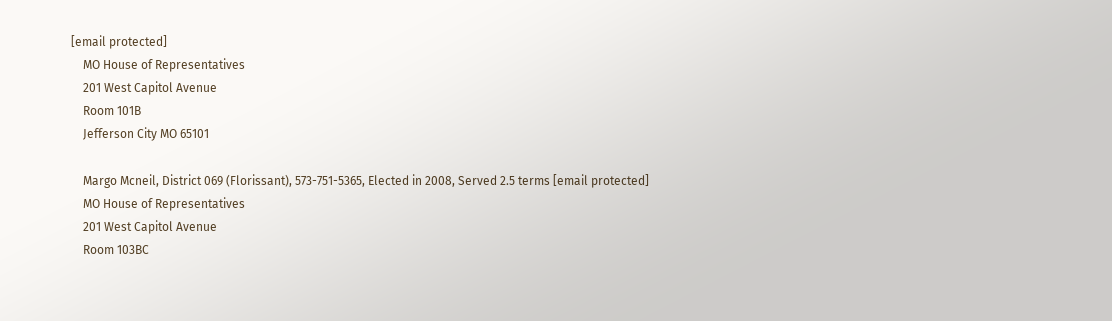[email protected]
    MO House of Representatives
    201 West Capitol Avenue
    Room 101B
    Jefferson City MO 65101

    Margo Mcneil, District 069 (Florissant), 573-751-5365, Elected in 2008, Served 2.5 terms [email protected]
    MO House of Representatives
    201 West Capitol Avenue
    Room 103BC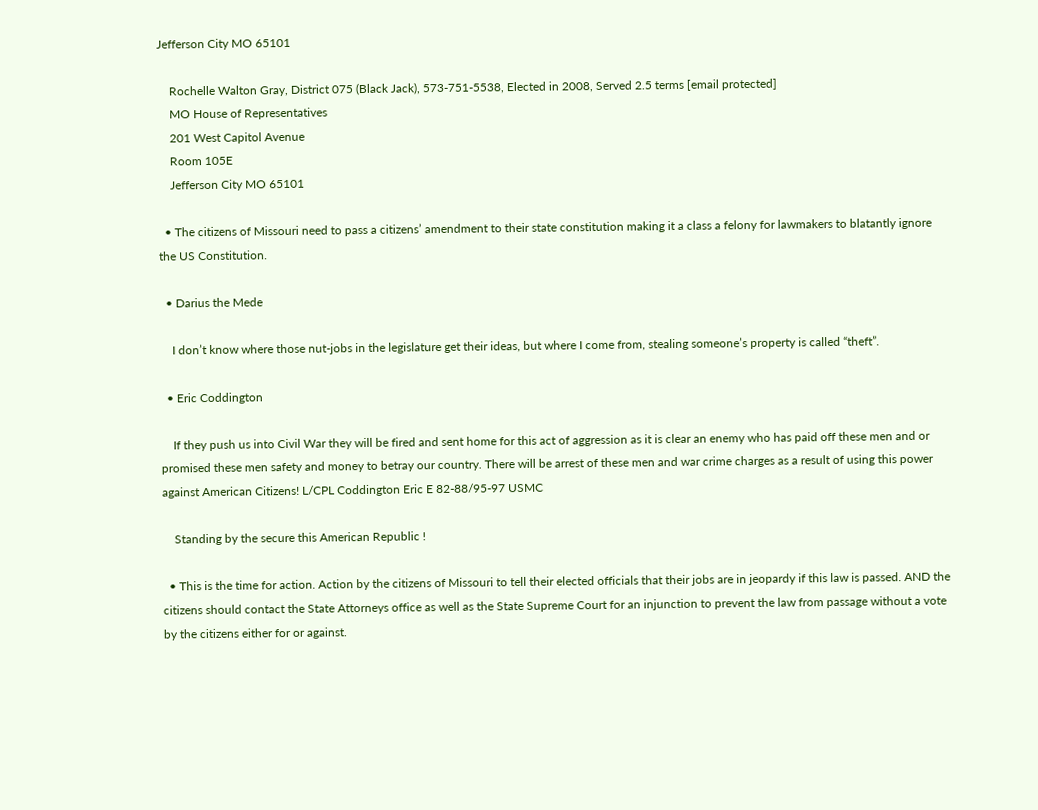Jefferson City MO 65101

    Rochelle Walton Gray, District 075 (Black Jack), 573-751-5538, Elected in 2008, Served 2.5 terms [email protected]
    MO House of Representatives
    201 West Capitol Avenue
    Room 105E
    Jefferson City MO 65101

  • The citizens of Missouri need to pass a citizens’ amendment to their state constitution making it a class a felony for lawmakers to blatantly ignore the US Constitution.

  • Darius the Mede

    I don’t know where those nut-jobs in the legislature get their ideas, but where I come from, stealing someone’s property is called “theft”.

  • Eric Coddington

    If they push us into Civil War they will be fired and sent home for this act of aggression as it is clear an enemy who has paid off these men and or promised these men safety and money to betray our country. There will be arrest of these men and war crime charges as a result of using this power against American Citizens! L/CPL Coddington Eric E 82-88/95-97 USMC

    Standing by the secure this American Republic !

  • This is the time for action. Action by the citizens of Missouri to tell their elected officials that their jobs are in jeopardy if this law is passed. AND the citizens should contact the State Attorneys office as well as the State Supreme Court for an injunction to prevent the law from passage without a vote by the citizens either for or against.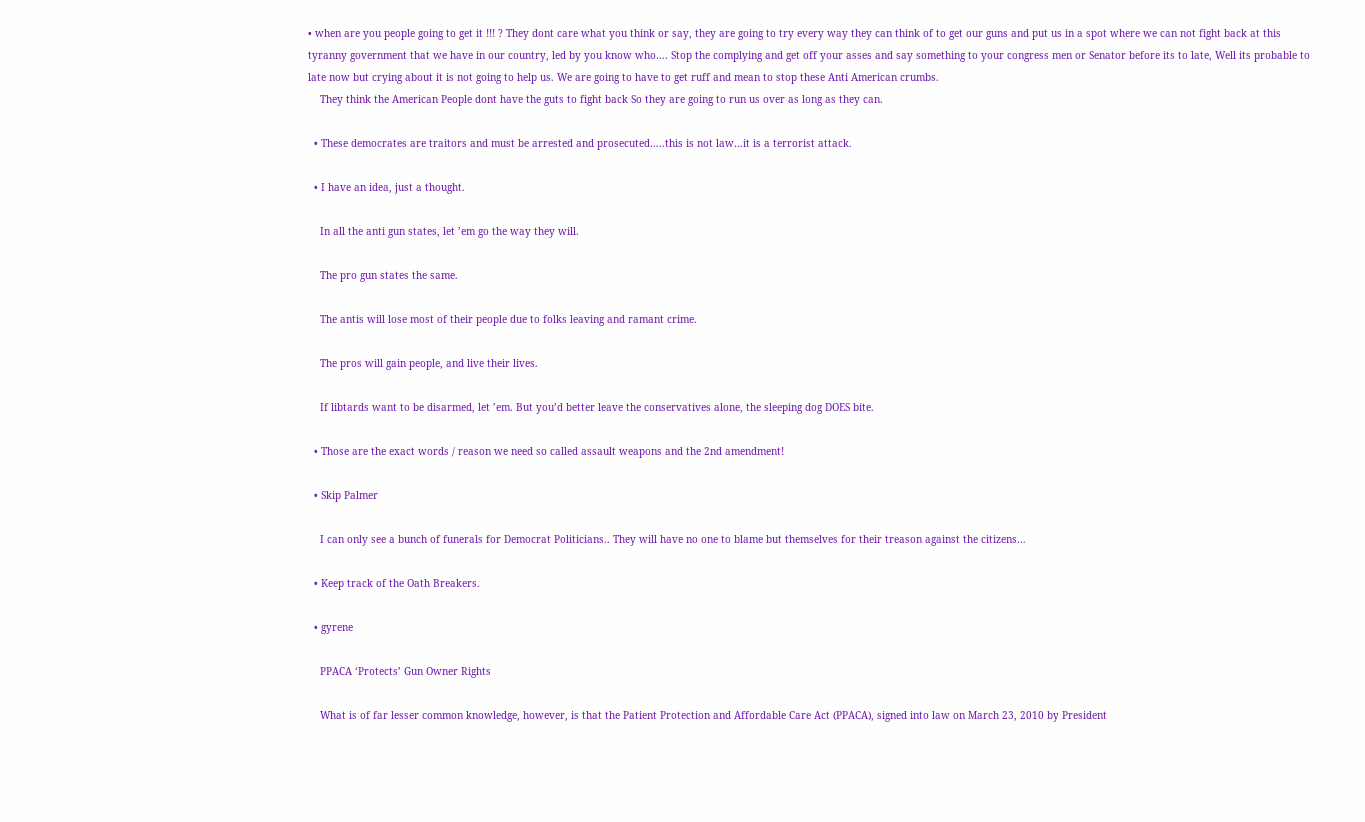• when are you people going to get it !!! ? They dont care what you think or say, they are going to try every way they can think of to get our guns and put us in a spot where we can not fight back at this tyranny government that we have in our country, led by you know who…. Stop the complying and get off your asses and say something to your congress men or Senator before its to late, Well its probable to late now but crying about it is not going to help us. We are going to have to get ruff and mean to stop these Anti American crumbs.
    They think the American People dont have the guts to fight back So they are going to run us over as long as they can.

  • These democrates are traitors and must be arrested and prosecuted…..this is not law…it is a terrorist attack.

  • I have an idea, just a thought.

    In all the anti gun states, let ’em go the way they will.

    The pro gun states the same.

    The antis will lose most of their people due to folks leaving and ramant crime.

    The pros will gain people, and live their lives.

    If libtards want to be disarmed, let ’em. But you’d better leave the conservatives alone, the sleeping dog DOES bite.

  • Those are the exact words / reason we need so called assault weapons and the 2nd amendment!

  • Skip Palmer

    I can only see a bunch of funerals for Democrat Politicians.. They will have no one to blame but themselves for their treason against the citizens…

  • Keep track of the Oath Breakers.

  • gyrene

    PPACA ‘Protects’ Gun Owner Rights

    What is of far lesser common knowledge, however, is that the Patient Protection and Affordable Care Act (PPACA), signed into law on March 23, 2010 by President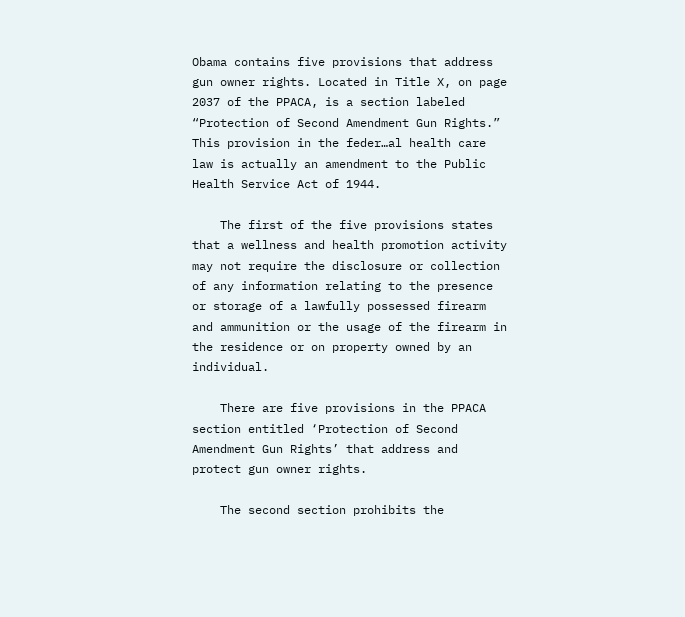Obama contains five provisions that address gun owner rights. Located in Title X, on page 2037 of the PPACA, is a section labeled “Protection of Second Amendment Gun Rights.” This provision in the feder…al health care law is actually an amendment to the Public Health Service Act of 1944.

    The first of the five provisions states that a wellness and health promotion activity may not require the disclosure or collection of any information relating to the presence or storage of a lawfully possessed firearm and ammunition or the usage of the firearm in the residence or on property owned by an individual.

    There are five provisions in the PPACA section entitled ‘Protection of Second Amendment Gun Rights’ that address and protect gun owner rights.

    The second section prohibits the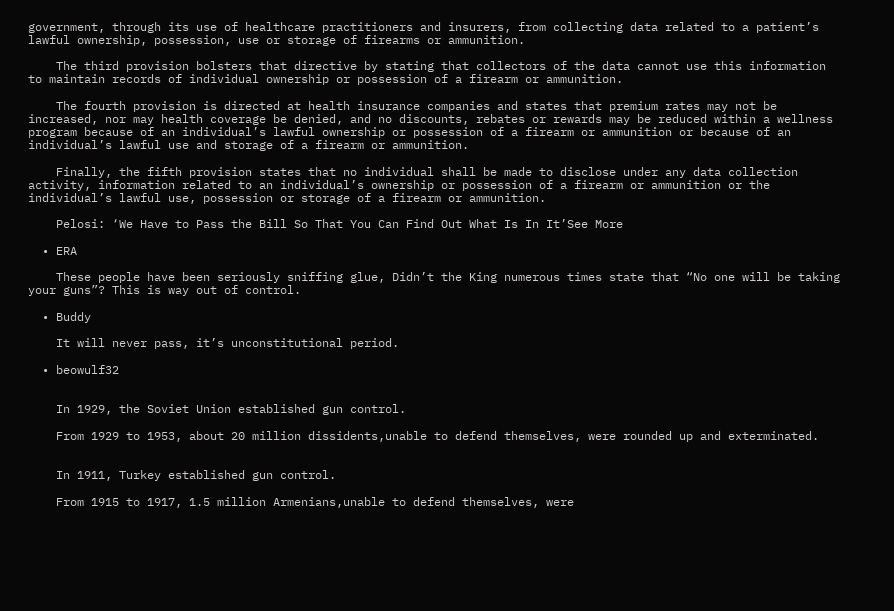government, through its use of healthcare practitioners and insurers, from collecting data related to a patient’s lawful ownership, possession, use or storage of firearms or ammunition.

    The third provision bolsters that directive by stating that collectors of the data cannot use this information to maintain records of individual ownership or possession of a firearm or ammunition.

    The fourth provision is directed at health insurance companies and states that premium rates may not be increased, nor may health coverage be denied, and no discounts, rebates or rewards may be reduced within a wellness program because of an individual’s lawful ownership or possession of a firearm or ammunition or because of an individual’s lawful use and storage of a firearm or ammunition.

    Finally, the fifth provision states that no individual shall be made to disclose under any data collection activity, information related to an individual’s ownership or possession of a firearm or ammunition or the individual’s lawful use, possession or storage of a firearm or ammunition.

    Pelosi: ‘We Have to Pass the Bill So That You Can Find Out What Is In It’See More

  • ERA

    These people have been seriously sniffing glue, Didn’t the King numerous times state that “No one will be taking your guns”? This is way out of control.

  • Buddy

    It will never pass, it’s unconstitutional period.

  • beowulf32


    In 1929, the Soviet Union established gun control.

    From 1929 to 1953, about 20 million dissidents,unable to defend themselves, were rounded up and exterminated.


    In 1911, Turkey established gun control.

    From 1915 to 1917, 1.5 million Armenians,unable to defend themselves, were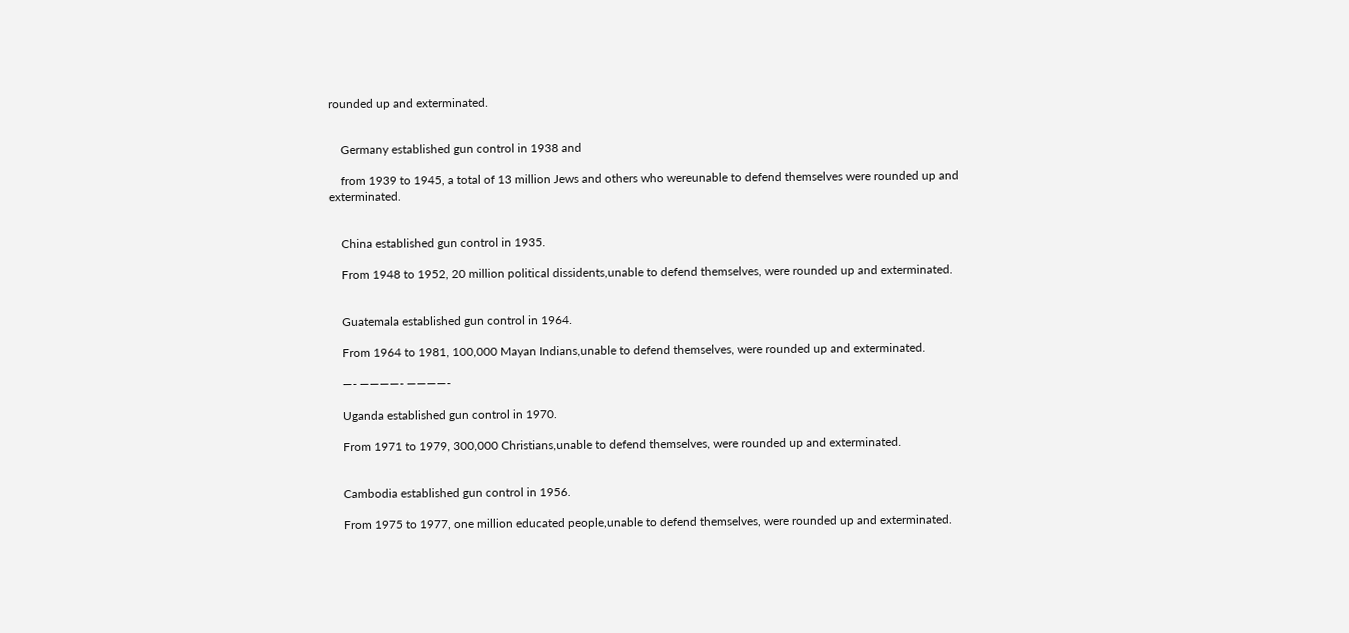rounded up and exterminated.


    Germany established gun control in 1938 and

    from 1939 to 1945, a total of 13 million Jews and others who wereunable to defend themselves were rounded up and exterminated.


    China established gun control in 1935.

    From 1948 to 1952, 20 million political dissidents,unable to defend themselves, were rounded up and exterminated.


    Guatemala established gun control in 1964.

    From 1964 to 1981, 100,000 Mayan Indians,unable to defend themselves, were rounded up and exterminated.

    —- ————- ————-

    Uganda established gun control in 1970.

    From 1971 to 1979, 300,000 Christians,unable to defend themselves, were rounded up and exterminated.


    Cambodia established gun control in 1956.

    From 1975 to 1977, one million educated people,unable to defend themselves, were rounded up and exterminated.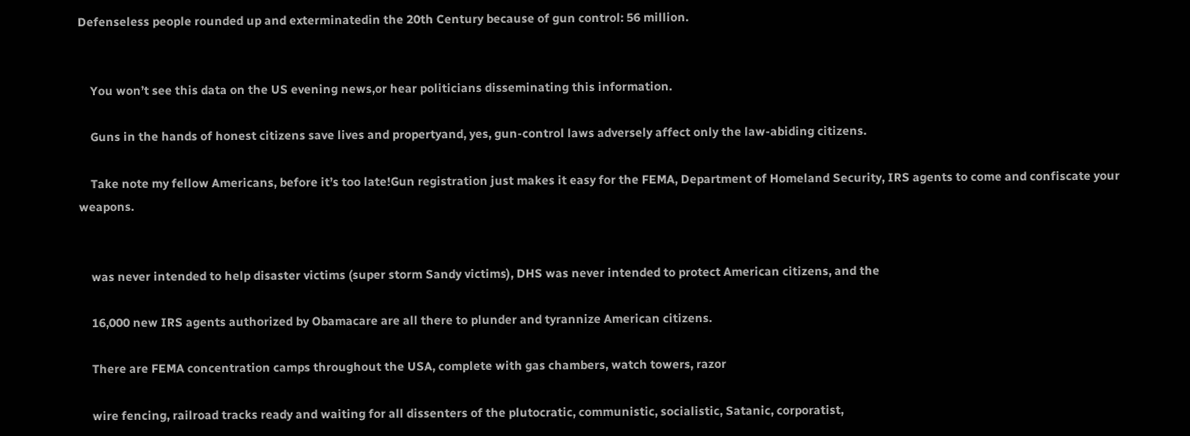Defenseless people rounded up and exterminatedin the 20th Century because of gun control: 56 million.


    You won’t see this data on the US evening news,or hear politicians disseminating this information.

    Guns in the hands of honest citizens save lives and propertyand, yes, gun-control laws adversely affect only the law-abiding citizens.

    Take note my fellow Americans, before it’s too late!Gun registration just makes it easy for the FEMA, Department of Homeland Security, IRS agents to come and confiscate your weapons.


    was never intended to help disaster victims (super storm Sandy victims), DHS was never intended to protect American citizens, and the

    16,000 new IRS agents authorized by Obamacare are all there to plunder and tyrannize American citizens.

    There are FEMA concentration camps throughout the USA, complete with gas chambers, watch towers, razor

    wire fencing, railroad tracks ready and waiting for all dissenters of the plutocratic, communistic, socialistic, Satanic, corporatist,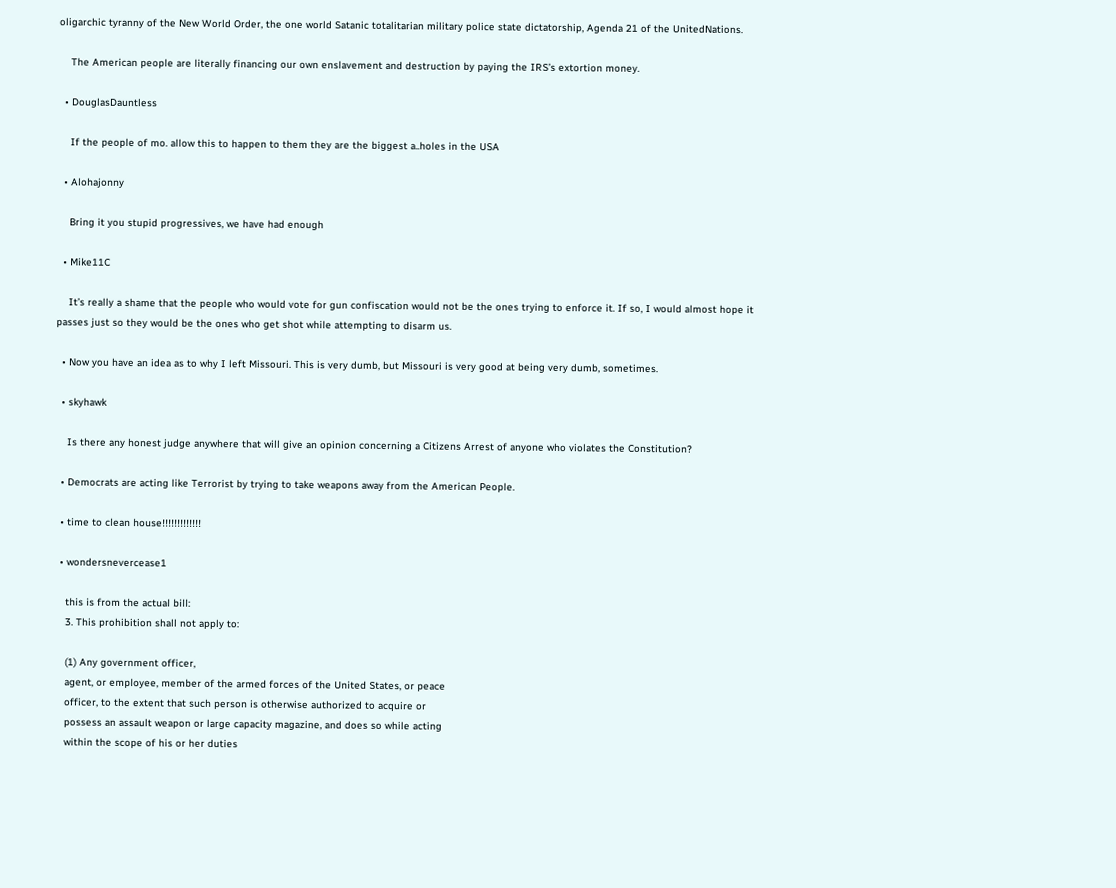oligarchic tyranny of the New World Order, the one world Satanic totalitarian military police state dictatorship, Agenda 21 of the UnitedNations.

    The American people are literally financing our own enslavement and destruction by paying the IRS’s extortion money.

  • DouglasDauntless

    If the people of mo. allow this to happen to them they are the biggest a..holes in the USA

  • Alohajonny

    Bring it you stupid progressives, we have had enough

  • Mike11C

    It’s really a shame that the people who would vote for gun confiscation would not be the ones trying to enforce it. If so, I would almost hope it passes just so they would be the ones who get shot while attempting to disarm us.

  • Now you have an idea as to why I left Missouri. This is very dumb, but Missouri is very good at being very dumb, sometimes.

  • skyhawk

    Is there any honest judge anywhere that will give an opinion concerning a Citizens Arrest of anyone who violates the Constitution?

  • Democrats are acting like Terrorist by trying to take weapons away from the American People.

  • time to clean house!!!!!!!!!!!!!

  • wondersnevercease1

    this is from the actual bill:
    3. This prohibition shall not apply to:

    (1) Any government officer,
    agent, or employee, member of the armed forces of the United States, or peace
    officer, to the extent that such person is otherwise authorized to acquire or
    possess an assault weapon or large capacity magazine, and does so while acting
    within the scope of his or her duties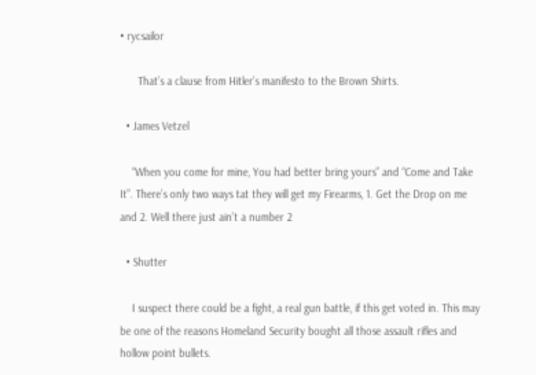• rycsailor

      That’s a clause from Hitler’s manifesto to the Brown Shirts.

  • James Vetzel

    “When you come for mine, You had better bring yours” and “Come and Take It”. There’s only two ways tat they will get my Firearms, 1. Get the Drop on me and 2. Well there just ain’t a number 2

  • Shutter

    I suspect there could be a fight, a real gun battle, if this get voted in. This may be one of the reasons Homeland Security bought all those assault rifles and hollow point bullets.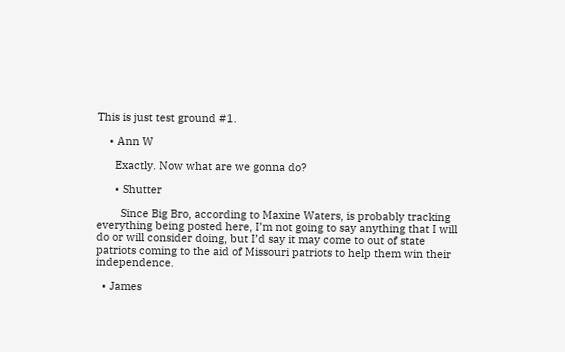This is just test ground #1.

    • Ann W

      Exactly. Now what are we gonna do?

      • Shutter

        Since Big Bro, according to Maxine Waters, is probably tracking everything being posted here, I’m not going to say anything that I will do or will consider doing, but I’d say it may come to out of state patriots coming to the aid of Missouri patriots to help them win their independence.

  • James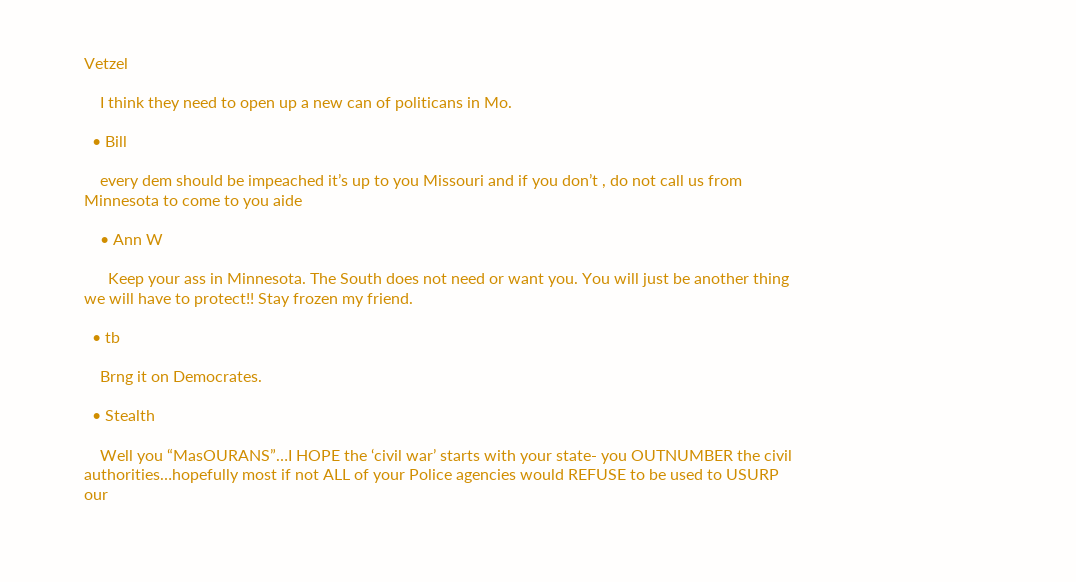Vetzel

    I think they need to open up a new can of politicans in Mo.

  • Bill

    every dem should be impeached it’s up to you Missouri and if you don’t , do not call us from Minnesota to come to you aide

    • Ann W

      Keep your ass in Minnesota. The South does not need or want you. You will just be another thing we will have to protect!! Stay frozen my friend.

  • tb

    Brng it on Democrates.

  • Stealth

    Well you “MasOURANS”…I HOPE the ‘civil war’ starts with your state- you OUTNUMBER the civil authorities…hopefully most if not ALL of your Police agencies would REFUSE to be used to USURP our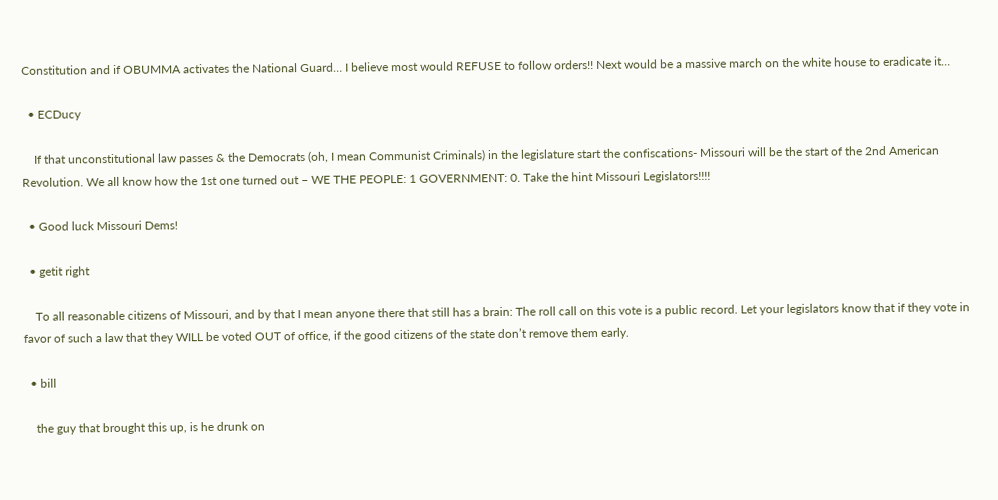Constitution and if OBUMMA activates the National Guard… I believe most would REFUSE to follow orders!! Next would be a massive march on the white house to eradicate it…

  • ECDucy

    If that unconstitutional law passes & the Democrats (oh, I mean Communist Criminals) in the legislature start the confiscations- Missouri will be the start of the 2nd American Revolution. We all know how the 1st one turned out – WE THE PEOPLE: 1 GOVERNMENT: 0. Take the hint Missouri Legislators!!!!

  • Good luck Missouri Dems!

  • getit right

    To all reasonable citizens of Missouri, and by that I mean anyone there that still has a brain: The roll call on this vote is a public record. Let your legislators know that if they vote in favor of such a law that they WILL be voted OUT of office, if the good citizens of the state don’t remove them early.

  • bill

    the guy that brought this up, is he drunk on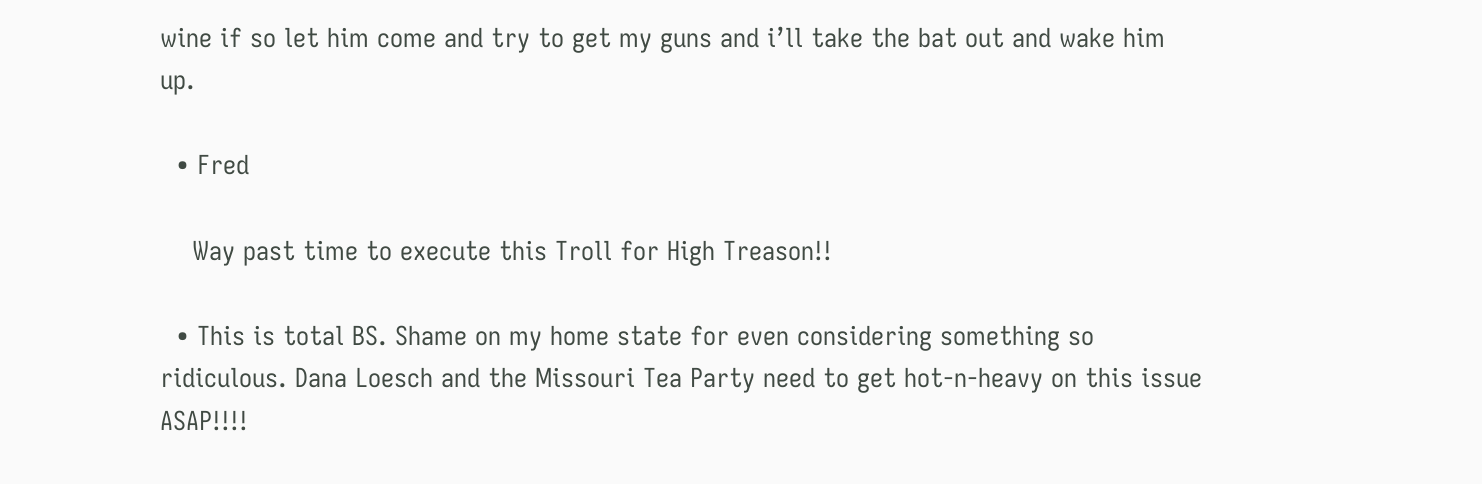wine if so let him come and try to get my guns and i’ll take the bat out and wake him up.

  • Fred

    Way past time to execute this Troll for High Treason!!

  • This is total BS. Shame on my home state for even considering something so ridiculous. Dana Loesch and the Missouri Tea Party need to get hot-n-heavy on this issue ASAP!!!!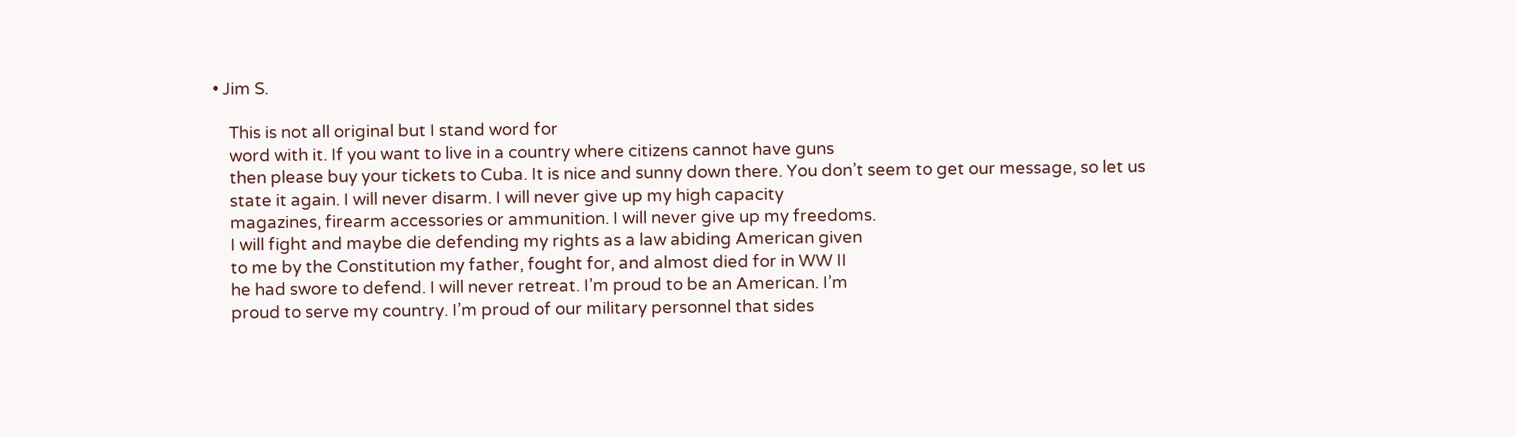• Jim S.

    This is not all original but I stand word for
    word with it. If you want to live in a country where citizens cannot have guns
    then please buy your tickets to Cuba. It is nice and sunny down there. You don’t seem to get our message, so let us
    state it again. I will never disarm. I will never give up my high capacity
    magazines, firearm accessories or ammunition. I will never give up my freedoms.
    I will fight and maybe die defending my rights as a law abiding American given
    to me by the Constitution my father, fought for, and almost died for in WW II
    he had swore to defend. I will never retreat. I’m proud to be an American. I’m
    proud to serve my country. I’m proud of our military personnel that sides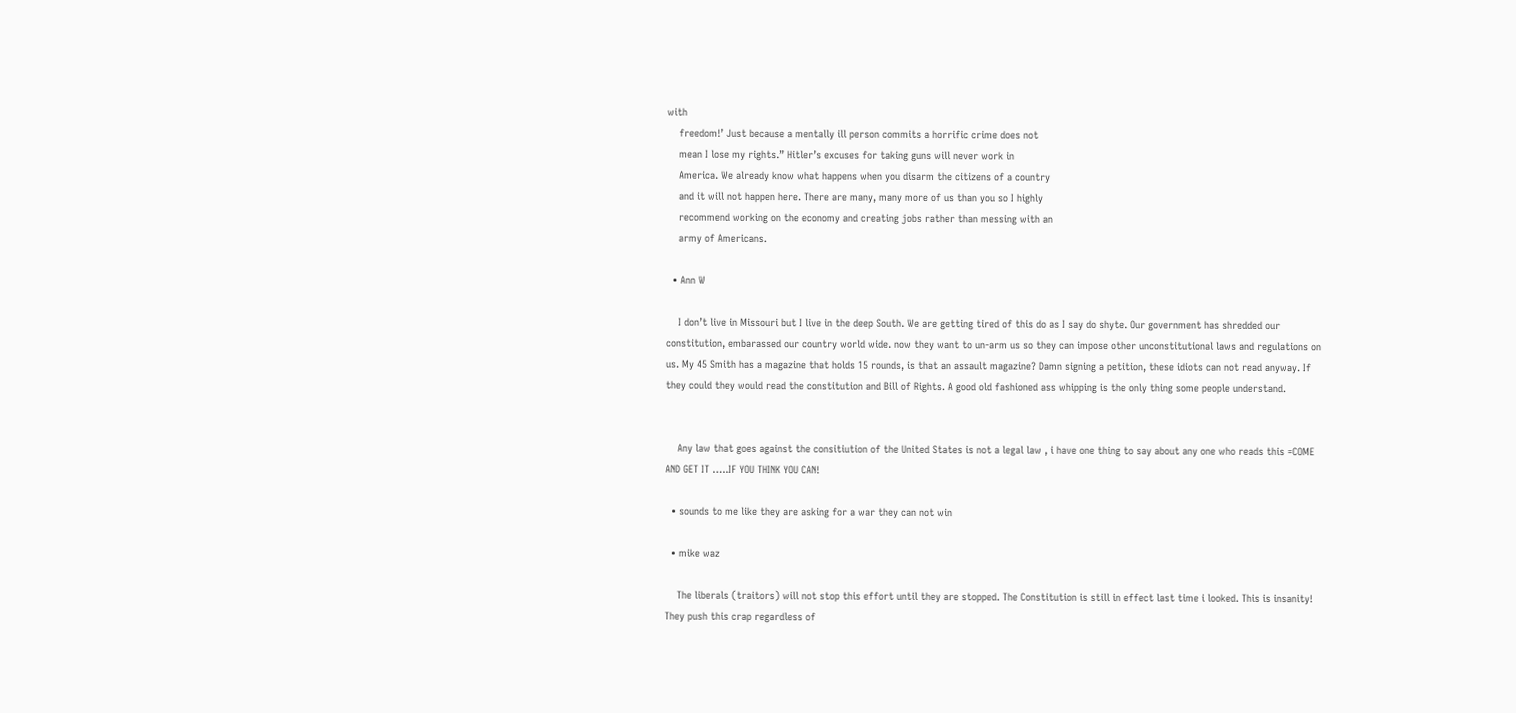with
    freedom!’ Just because a mentally ill person commits a horrific crime does not
    mean I lose my rights.” Hitler’s excuses for taking guns will never work in
    America. We already know what happens when you disarm the citizens of a country
    and it will not happen here. There are many, many more of us than you so I highly
    recommend working on the economy and creating jobs rather than messing with an
    army of Americans.

  • Ann W

    I don’t live in Missouri but I live in the deep South. We are getting tired of this do as I say do shyte. Our government has shredded our constitution, embarassed our country world wide. now they want to un-arm us so they can impose other unconstitutional laws and regulations on us. My 45 Smith has a magazine that holds 15 rounds, is that an assault magazine? Damn signing a petition, these idiots can not read anyway. If they could they would read the constitution and Bill of Rights. A good old fashioned ass whipping is the only thing some people understand.


    Any law that goes against the consitiution of the United States is not a legal law , i have one thing to say about any one who reads this =COME AND GET IT …..IF YOU THINK YOU CAN!

  • sounds to me like they are asking for a war they can not win

  • mike waz

    The liberals (traitors) will not stop this effort until they are stopped. The Constitution is still in effect last time i looked. This is insanity! They push this crap regardless of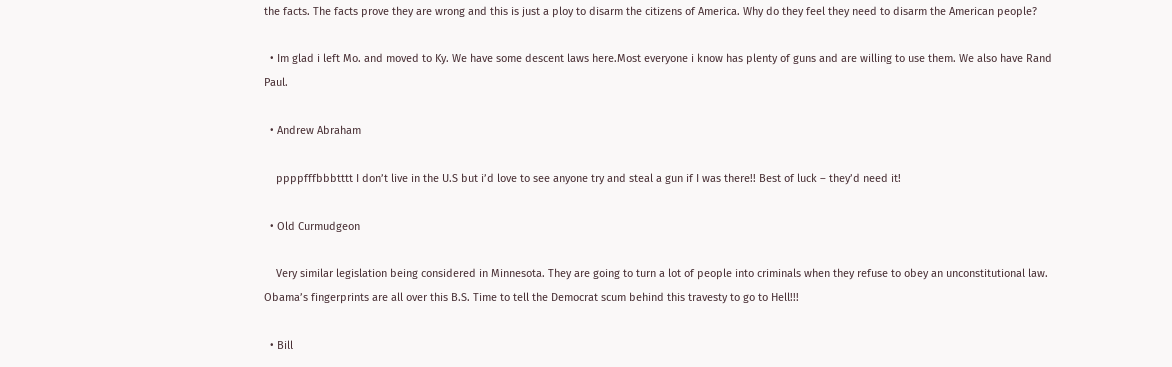the facts. The facts prove they are wrong and this is just a ploy to disarm the citizens of America. Why do they feel they need to disarm the American people?

  • Im glad i left Mo. and moved to Ky. We have some descent laws here.Most everyone i know has plenty of guns and are willing to use them. We also have Rand Paul.

  • Andrew Abraham

    ppppfffbbbtttt I don’t live in the U.S but i’d love to see anyone try and steal a gun if I was there!! Best of luck – they’d need it!

  • Old Curmudgeon

    Very similar legislation being considered in Minnesota. They are going to turn a lot of people into criminals when they refuse to obey an unconstitutional law. Obama’s fingerprints are all over this B.S. Time to tell the Democrat scum behind this travesty to go to Hell!!!

  • Bill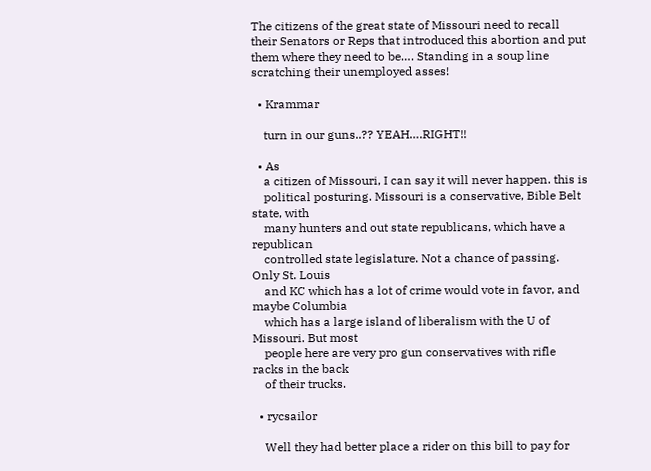The citizens of the great state of Missouri need to recall their Senators or Reps that introduced this abortion and put them where they need to be…. Standing in a soup line scratching their unemployed asses!

  • Krammar

    turn in our guns..?? YEAH….RIGHT!!

  • As
    a citizen of Missouri, I can say it will never happen. this is
    political posturing. Missouri is a conservative, Bible Belt state, with
    many hunters and out state republicans, which have a republican
    controlled state legislature. Not a chance of passing. Only St. Louis
    and KC which has a lot of crime would vote in favor, and maybe Columbia
    which has a large island of liberalism with the U of Missouri. But most
    people here are very pro gun conservatives with rifle racks in the back
    of their trucks.

  • rycsailor

    Well they had better place a rider on this bill to pay for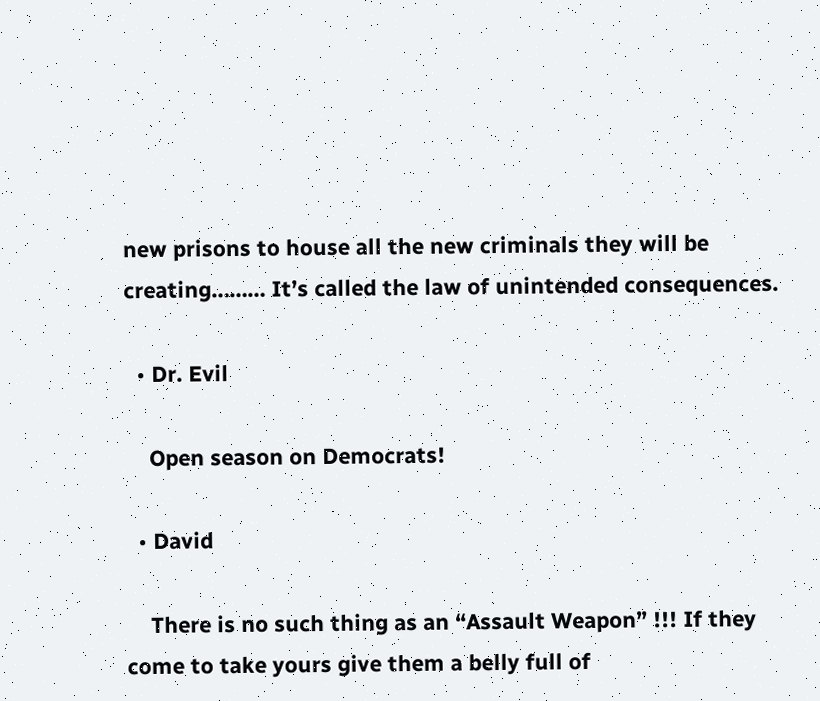new prisons to house all the new criminals they will be creating……… It’s called the law of unintended consequences.

  • Dr. Evil

    Open season on Democrats!

  • David

    There is no such thing as an “Assault Weapon” !!! If they come to take yours give them a belly full of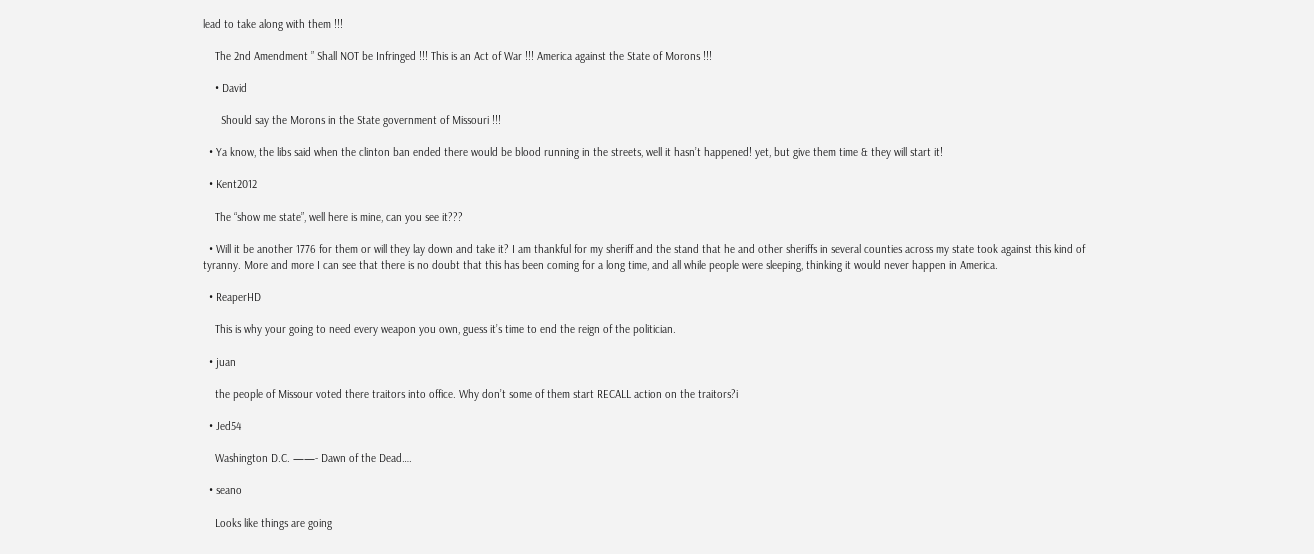lead to take along with them !!!

    The 2nd Amendment ” Shall NOT be Infringed !!! This is an Act of War !!! America against the State of Morons !!!

    • David

      Should say the Morons in the State government of Missouri !!!

  • Ya know, the libs said when the clinton ban ended there would be blood running in the streets, well it hasn’t happened! yet, but give them time & they will start it!

  • Kent2012

    The “show me state”, well here is mine, can you see it???

  • Will it be another 1776 for them or will they lay down and take it? I am thankful for my sheriff and the stand that he and other sheriffs in several counties across my state took against this kind of tyranny. More and more I can see that there is no doubt that this has been coming for a long time, and all while people were sleeping, thinking it would never happen in America.

  • ReaperHD

    This is why your going to need every weapon you own, guess it’s time to end the reign of the politician.

  • juan

    the people of Missour voted there traitors into office. Why don’t some of them start RECALL action on the traitors?i

  • Jed54

    Washington D.C. ——- Dawn of the Dead….

  • seano

    Looks like things are going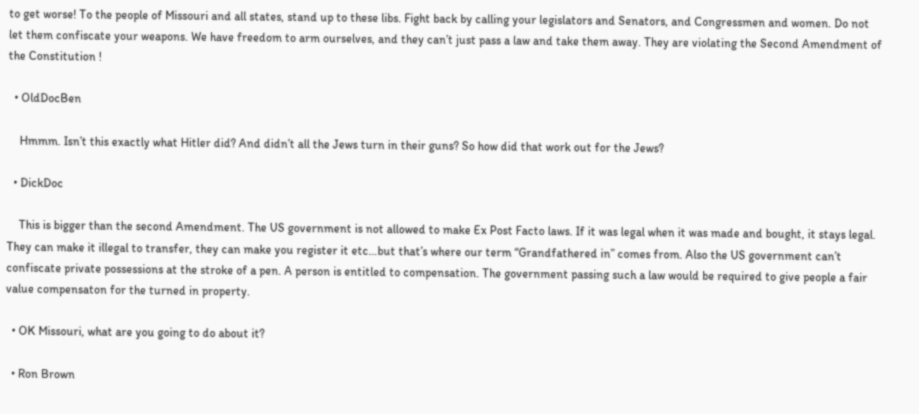to get worse! To the people of Missouri and all states, stand up to these libs. Fight back by calling your legislators and Senators, and Congressmen and women. Do not let them confiscate your weapons. We have freedom to arm ourselves, and they can’t just pass a law and take them away. They are violating the Second Amendment of the Constitution !

  • OldDocBen

    Hmmm. Isn’t this exactly what Hitler did? And didn’t all the Jews turn in their guns? So how did that work out for the Jews?

  • DickDoc

    This is bigger than the second Amendment. The US government is not allowed to make Ex Post Facto laws. If it was legal when it was made and bought, it stays legal. They can make it illegal to transfer, they can make you register it etc…but that’s where our term “Grandfathered in” comes from. Also the US government can’t confiscate private possessions at the stroke of a pen. A person is entitled to compensation. The government passing such a law would be required to give people a fair value compensaton for the turned in property.

  • OK Missouri, what are you going to do about it?

  • Ron Brown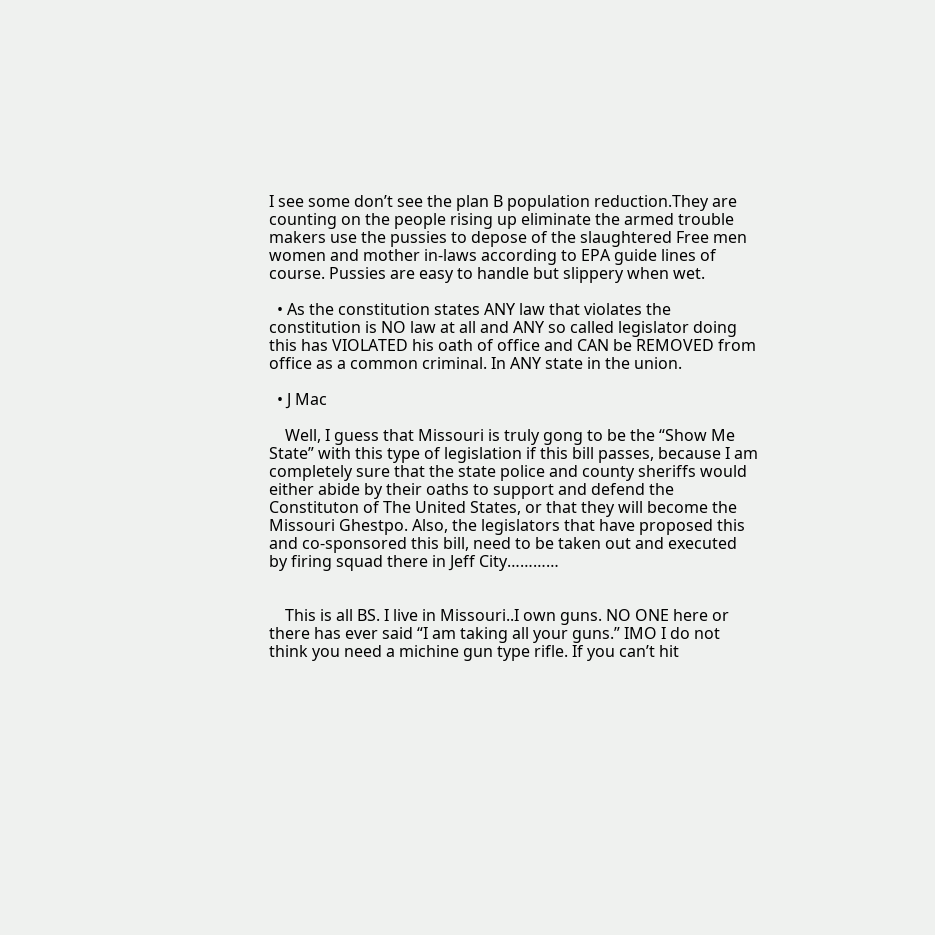I see some don’t see the plan B population reduction.They are counting on the people rising up eliminate the armed trouble makers use the pussies to depose of the slaughtered Free men women and mother in-laws according to EPA guide lines of course. Pussies are easy to handle but slippery when wet.

  • As the constitution states ANY law that violates the constitution is NO law at all and ANY so called legislator doing this has VIOLATED his oath of office and CAN be REMOVED from office as a common criminal. In ANY state in the union.

  • J Mac

    Well, I guess that Missouri is truly gong to be the “Show Me State” with this type of legislation if this bill passes, because I am completely sure that the state police and county sheriffs would either abide by their oaths to support and defend the Constituton of The United States, or that they will become the Missouri Ghestpo. Also, the legislators that have proposed this and co-sponsored this bill, need to be taken out and executed by firing squad there in Jeff City…………


    This is all BS. I live in Missouri..I own guns. NO ONE here or there has ever said “I am taking all your guns.” IMO I do not think you need a michine gun type rifle. If you can’t hit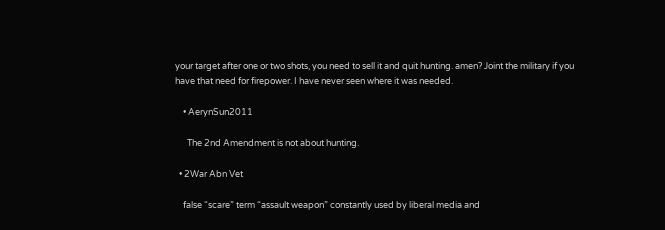your target after one or two shots, you need to sell it and quit hunting. amen? Joint the military if you have that need for firepower. I have never seen where it was needed.

    • AerynSun2011

      The 2nd Amendment is not about hunting.

  • 2War Abn Vet

    false “scare” term “assault weapon” constantly used by liberal media and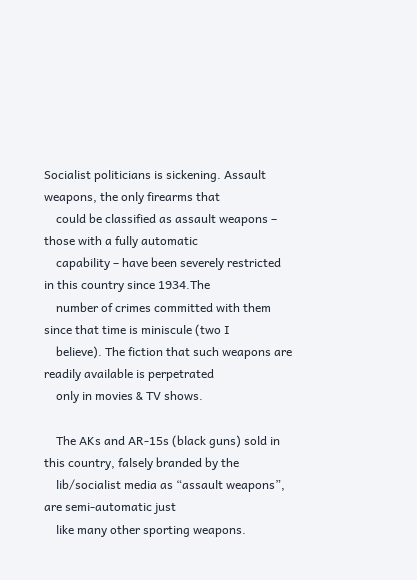Socialist politicians is sickening. Assault weapons, the only firearms that
    could be classified as assault weapons – those with a fully automatic
    capability – have been severely restricted in this country since 1934.The
    number of crimes committed with them since that time is miniscule (two I
    believe). The fiction that such weapons are readily available is perpetrated
    only in movies & TV shows.

    The AKs and AR-15s (black guns) sold in this country, falsely branded by the
    lib/socialist media as “assault weapons”, are semi-automatic just
    like many other sporting weapons.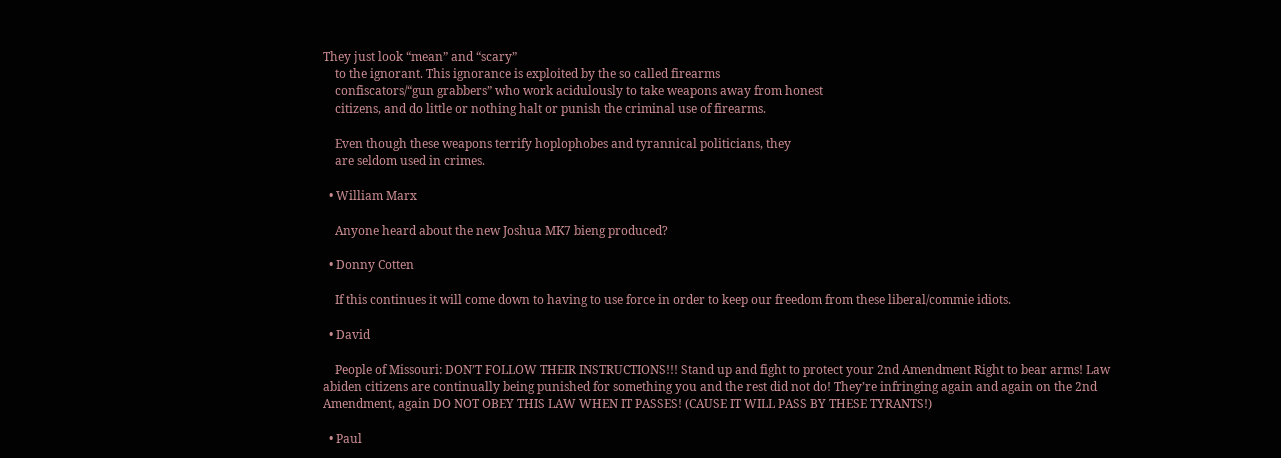They just look “mean” and “scary”
    to the ignorant. This ignorance is exploited by the so called firearms
    confiscators/“gun grabbers” who work acidulously to take weapons away from honest
    citizens, and do little or nothing halt or punish the criminal use of firearms.

    Even though these weapons terrify hoplophobes and tyrannical politicians, they
    are seldom used in crimes.

  • William Marx

    Anyone heard about the new Joshua MK7 bieng produced?

  • Donny Cotten

    If this continues it will come down to having to use force in order to keep our freedom from these liberal/commie idiots.

  • David

    People of Missouri: DON’T FOLLOW THEIR INSTRUCTIONS!!! Stand up and fight to protect your 2nd Amendment Right to bear arms! Law abiden citizens are continually being punished for something you and the rest did not do! They’re infringing again and again on the 2nd Amendment, again DO NOT OBEY THIS LAW WHEN IT PASSES! (CAUSE IT WILL PASS BY THESE TYRANTS!)

  • Paul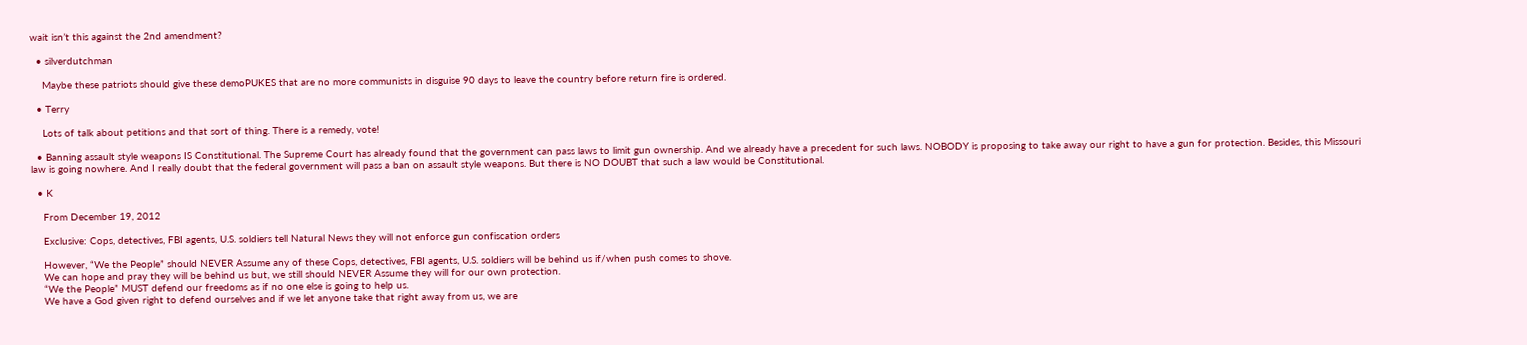wait isn’t this against the 2nd amendment?

  • silverdutchman

    Maybe these patriots should give these demoPUKES that are no more communists in disguise 90 days to leave the country before return fire is ordered.

  • Terry

    Lots of talk about petitions and that sort of thing. There is a remedy, vote!

  • Banning assault style weapons IS Constitutional. The Supreme Court has already found that the government can pass laws to limit gun ownership. And we already have a precedent for such laws. NOBODY is proposing to take away our right to have a gun for protection. Besides, this Missouri law is going nowhere. And I really doubt that the federal government will pass a ban on assault style weapons. But there is NO DOUBT that such a law would be Constitutional.

  • K

    From December 19, 2012

    Exclusive: Cops, detectives, FBI agents, U.S. soldiers tell Natural News they will not enforce gun confiscation orders

    However, “We the People” should NEVER Assume any of these Cops, detectives, FBI agents, U.S. soldiers will be behind us if/when push comes to shove.
    We can hope and pray they will be behind us but, we still should NEVER Assume they will for our own protection.
    “We the People” MUST defend our freedoms as if no one else is going to help us.
    We have a God given right to defend ourselves and if we let anyone take that right away from us, we are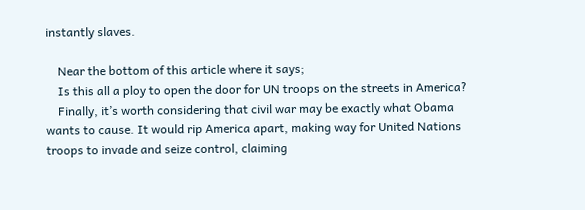instantly slaves.

    Near the bottom of this article where it says;
    Is this all a ploy to open the door for UN troops on the streets in America?
    Finally, it’s worth considering that civil war may be exactly what Obama wants to cause. It would rip America apart, making way for United Nations troops to invade and seize control, claiming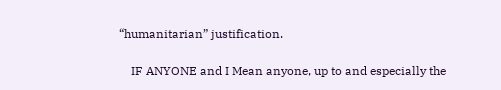“humanitarian” justification.

    IF ANYONE and I Mean anyone, up to and especially the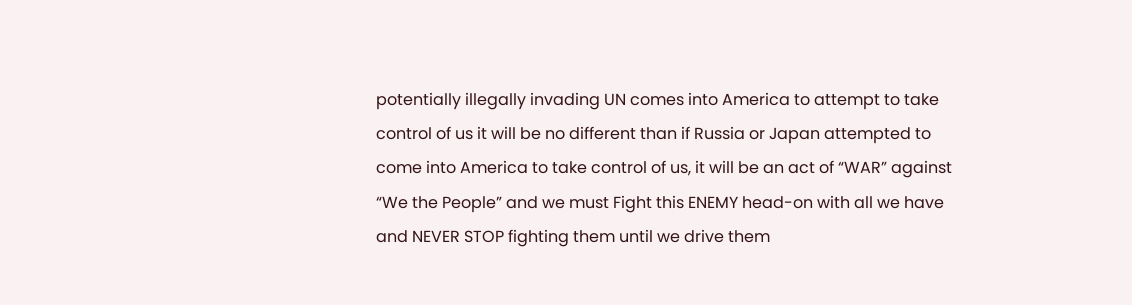potentially illegally invading UN comes into America to attempt to take control of us it will be no different than if Russia or Japan attempted to come into America to take control of us, it will be an act of “WAR” against “We the People” and we must Fight this ENEMY head-on with all we have and NEVER STOP fighting them until we drive them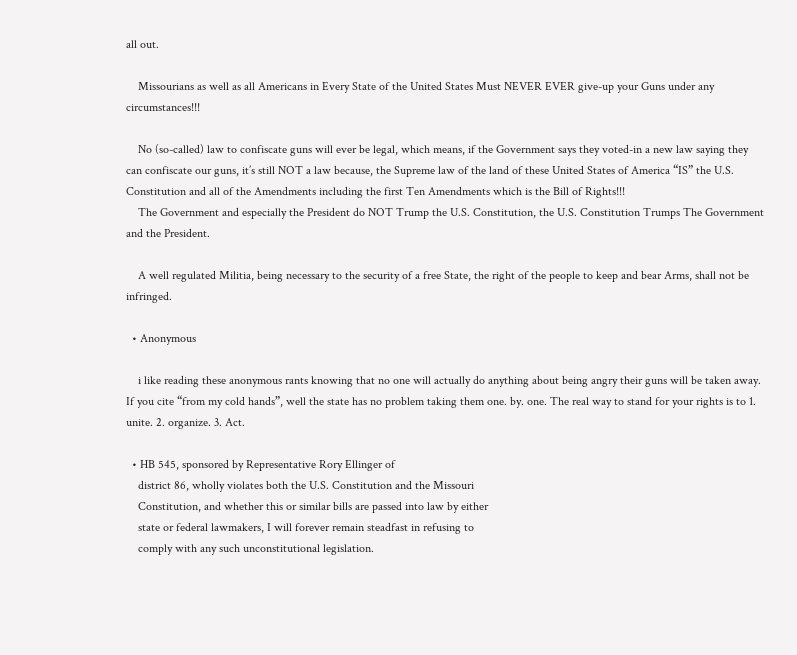all out.

    Missourians as well as all Americans in Every State of the United States Must NEVER EVER give-up your Guns under any circumstances!!!

    No (so-called) law to confiscate guns will ever be legal, which means, if the Government says they voted-in a new law saying they can confiscate our guns, it’s still NOT a law because, the Supreme law of the land of these United States of America “IS” the U.S. Constitution and all of the Amendments including the first Ten Amendments which is the Bill of Rights!!!
    The Government and especially the President do NOT Trump the U.S. Constitution, the U.S. Constitution Trumps The Government and the President.

    A well regulated Militia, being necessary to the security of a free State, the right of the people to keep and bear Arms, shall not be infringed.

  • Anonymous

    i like reading these anonymous rants knowing that no one will actually do anything about being angry their guns will be taken away. If you cite “from my cold hands”, well the state has no problem taking them one. by. one. The real way to stand for your rights is to 1. unite. 2. organize. 3. Act.

  • HB 545, sponsored by Representative Rory Ellinger of
    district 86, wholly violates both the U.S. Constitution and the Missouri
    Constitution, and whether this or similar bills are passed into law by either
    state or federal lawmakers, I will forever remain steadfast in refusing to
    comply with any such unconstitutional legislation.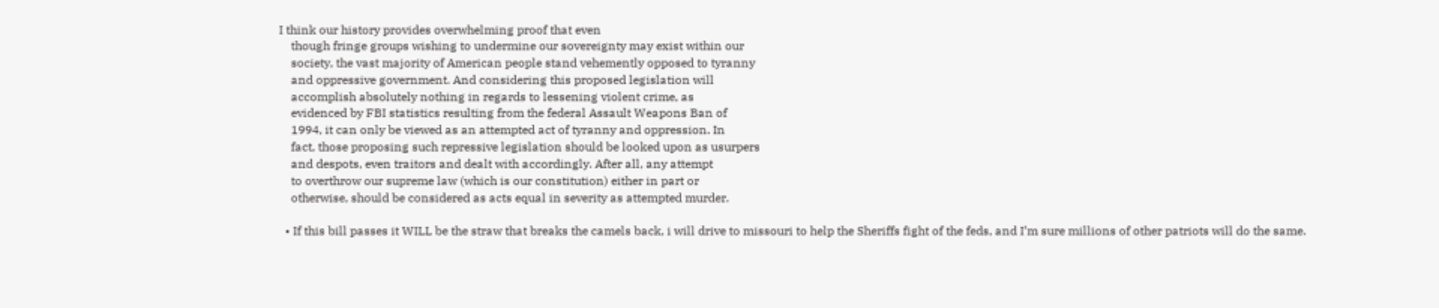I think our history provides overwhelming proof that even
    though fringe groups wishing to undermine our sovereignty may exist within our
    society, the vast majority of American people stand vehemently opposed to tyranny
    and oppressive government. And considering this proposed legislation will
    accomplish absolutely nothing in regards to lessening violent crime, as
    evidenced by FBI statistics resulting from the federal Assault Weapons Ban of
    1994, it can only be viewed as an attempted act of tyranny and oppression. In
    fact, those proposing such repressive legislation should be looked upon as usurpers
    and despots, even traitors and dealt with accordingly. After all, any attempt
    to overthrow our supreme law (which is our constitution) either in part or
    otherwise, should be considered as acts equal in severity as attempted murder.

  • If this bill passes it WILL be the straw that breaks the camels back, i will drive to missouri to help the Sheriffs fight of the feds, and I’m sure millions of other patriots will do the same.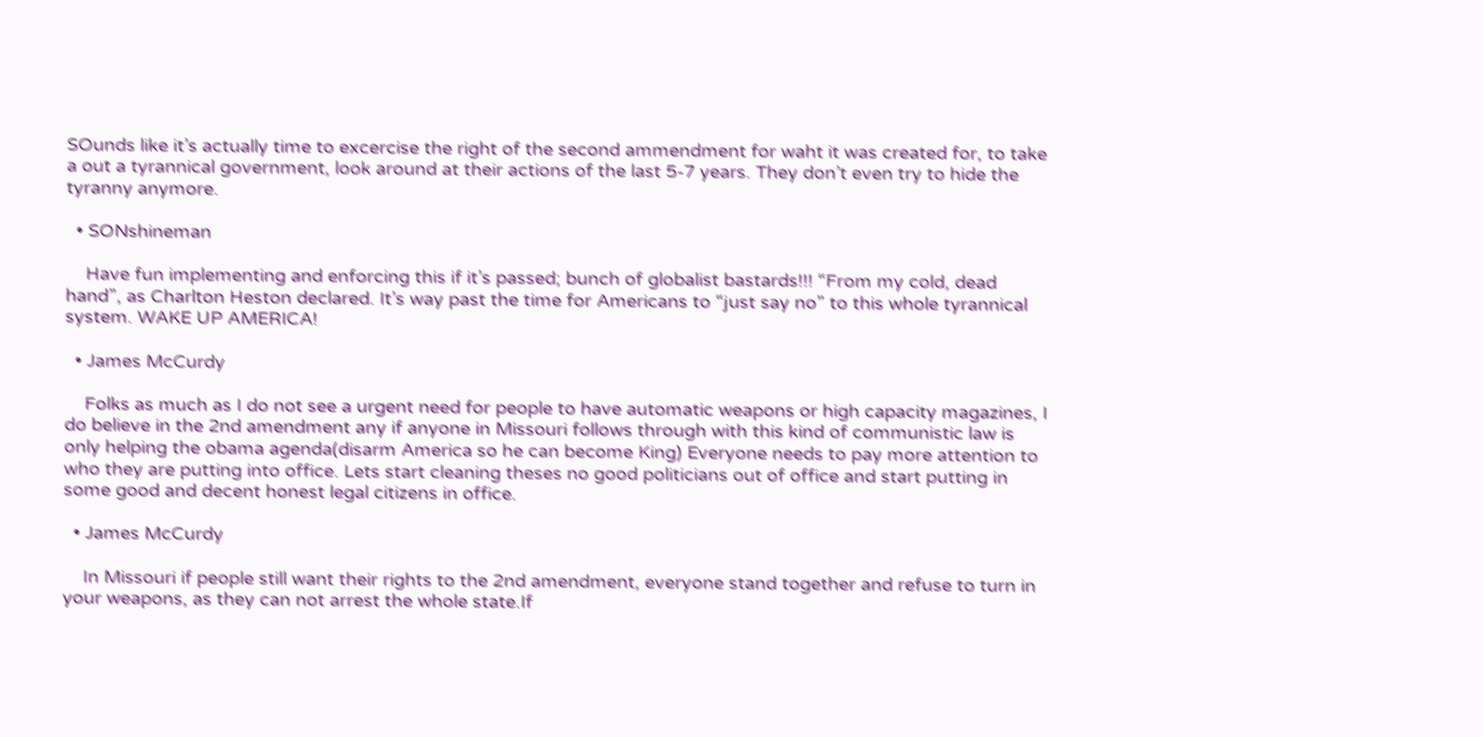SOunds like it’s actually time to excercise the right of the second ammendment for waht it was created for, to take a out a tyrannical government, look around at their actions of the last 5-7 years. They don’t even try to hide the tyranny anymore.

  • SONshineman

    Have fun implementing and enforcing this if it’s passed; bunch of globalist bastards!!! “From my cold, dead hand”, as Charlton Heston declared. It’s way past the time for Americans to “just say no” to this whole tyrannical system. WAKE UP AMERICA!

  • James McCurdy

    Folks as much as I do not see a urgent need for people to have automatic weapons or high capacity magazines, I do believe in the 2nd amendment any if anyone in Missouri follows through with this kind of communistic law is only helping the obama agenda(disarm America so he can become King) Everyone needs to pay more attention to who they are putting into office. Lets start cleaning theses no good politicians out of office and start putting in some good and decent honest legal citizens in office.

  • James McCurdy

    In Missouri if people still want their rights to the 2nd amendment, everyone stand together and refuse to turn in your weapons, as they can not arrest the whole state.If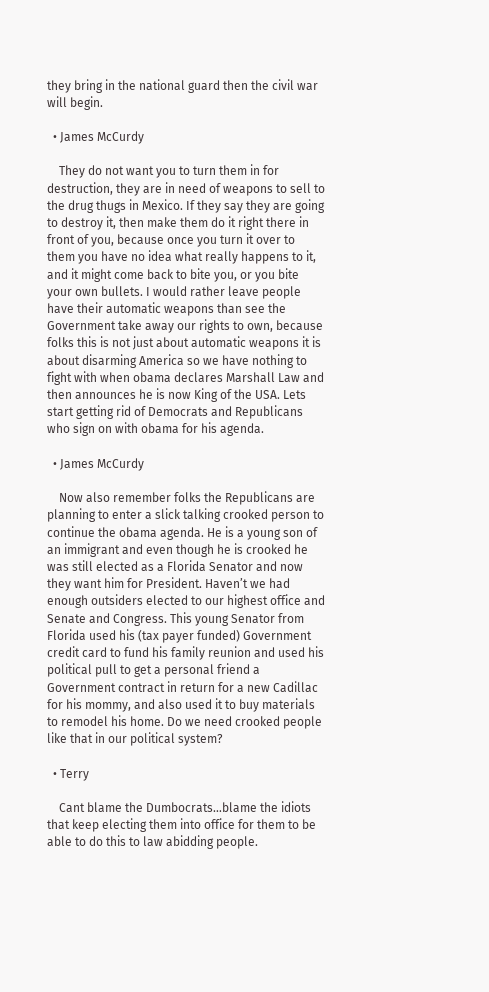they bring in the national guard then the civil war will begin.

  • James McCurdy

    They do not want you to turn them in for destruction, they are in need of weapons to sell to the drug thugs in Mexico. If they say they are going to destroy it, then make them do it right there in front of you, because once you turn it over to them you have no idea what really happens to it, and it might come back to bite you, or you bite your own bullets. I would rather leave people have their automatic weapons than see the Government take away our rights to own, because folks this is not just about automatic weapons it is about disarming America so we have nothing to fight with when obama declares Marshall Law and then announces he is now King of the USA. Lets start getting rid of Democrats and Republicans who sign on with obama for his agenda.

  • James McCurdy

    Now also remember folks the Republicans are planning to enter a slick talking crooked person to continue the obama agenda. He is a young son of an immigrant and even though he is crooked he was still elected as a Florida Senator and now they want him for President. Haven’t we had enough outsiders elected to our highest office and Senate and Congress. This young Senator from Florida used his (tax payer funded) Government credit card to fund his family reunion and used his political pull to get a personal friend a Government contract in return for a new Cadillac for his mommy, and also used it to buy materials to remodel his home. Do we need crooked people like that in our political system?

  • Terry

    Cant blame the Dumbocrats…blame the idiots that keep electing them into office for them to be able to do this to law abidding people.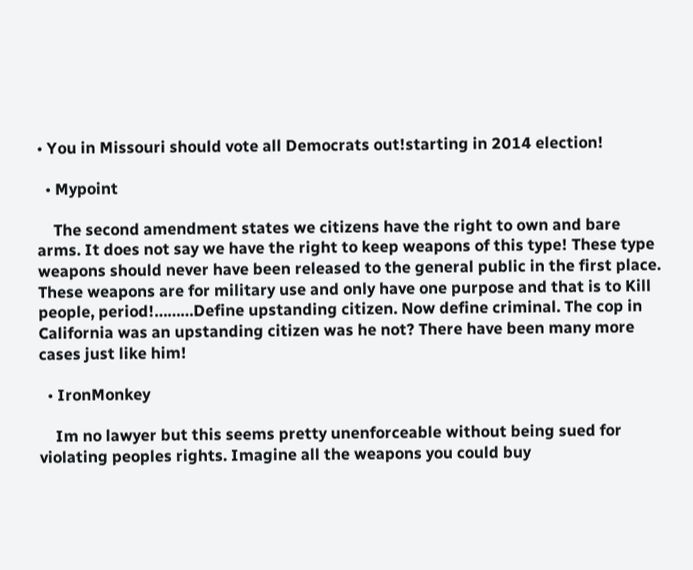• You in Missouri should vote all Democrats out!starting in 2014 election!

  • Mypoint

    The second amendment states we citizens have the right to own and bare arms. It does not say we have the right to keep weapons of this type! These type weapons should never have been released to the general public in the first place. These weapons are for military use and only have one purpose and that is to Kill people, period!………Define upstanding citizen. Now define criminal. The cop in California was an upstanding citizen was he not? There have been many more cases just like him!

  • IronMonkey

    Im no lawyer but this seems pretty unenforceable without being sued for violating peoples rights. Imagine all the weapons you could buy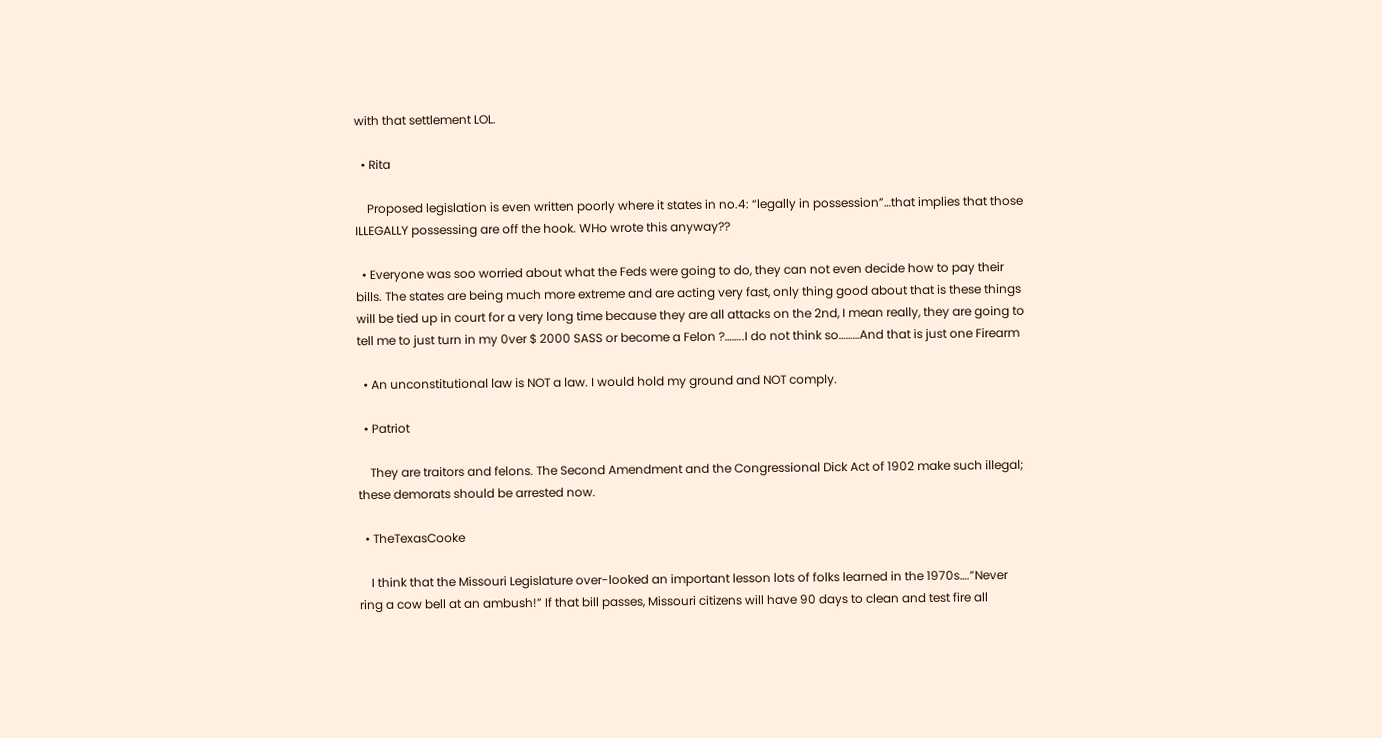with that settlement LOL.

  • Rita

    Proposed legislation is even written poorly where it states in no.4: “legally in possession”…that implies that those ILLEGALLY possessing are off the hook. WHo wrote this anyway??

  • Everyone was soo worried about what the Feds were going to do, they can not even decide how to pay their bills. The states are being much more extreme and are acting very fast, only thing good about that is these things will be tied up in court for a very long time because they are all attacks on the 2nd, I mean really, they are going to tell me to just turn in my 0ver $ 2000 SASS or become a Felon ?……..I do not think so………And that is just one Firearm

  • An unconstitutional law is NOT a law. I would hold my ground and NOT comply.

  • Patriot

    They are traitors and felons. The Second Amendment and the Congressional Dick Act of 1902 make such illegal; these demorats should be arrested now.

  • TheTexasCooke

    I think that the Missouri Legislature over-looked an important lesson lots of folks learned in the 1970s….”Never ring a cow bell at an ambush!” If that bill passes, Missouri citizens will have 90 days to clean and test fire all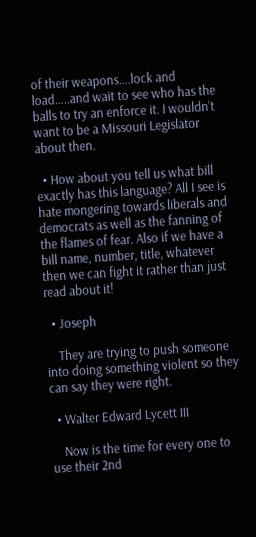of their weapons….lock and load…..and wait to see who has the balls to try an enforce it. I wouldn’t want to be a Missouri Legislator about then.

  • How about you tell us what bill exactly has this language? All I see is hate mongering towards liberals and democrats as well as the fanning of the flames of fear. Also if we have a bill name, number, title, whatever then we can fight it rather than just read about it!

  • Joseph

    They are trying to push someone into doing something violent so they can say they were right.

  • Walter Edward Lycett III

    Now is the time for every one to use their 2nd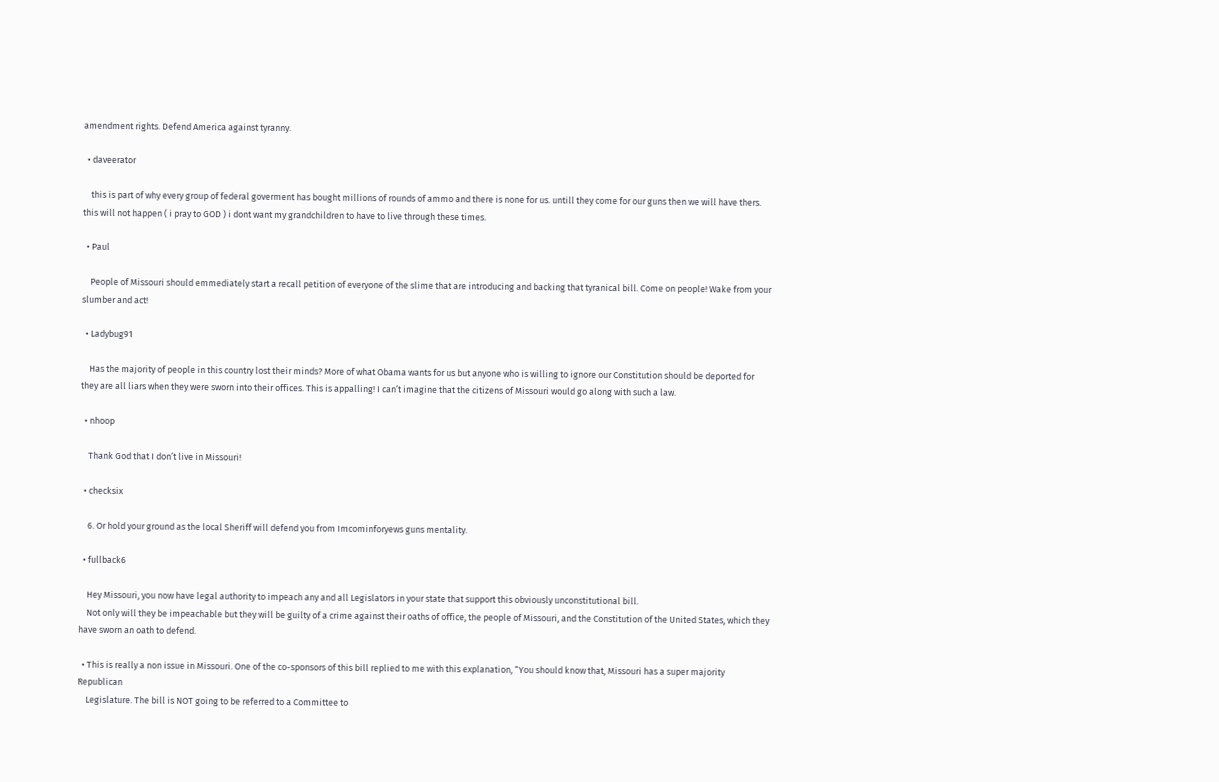amendment rights. Defend America against tyranny.

  • daveerator

    this is part of why every group of federal goverment has bought millions of rounds of ammo and there is none for us. untill they come for our guns then we will have thers. this will not happen ( i pray to GOD ) i dont want my grandchildren to have to live through these times.

  • Paul

    People of Missouri should emmediately start a recall petition of everyone of the slime that are introducing and backing that tyranical bill. Come on people! Wake from your slumber and act!

  • Ladybug91

    Has the majority of people in this country lost their minds? More of what Obama wants for us but anyone who is willing to ignore our Constitution should be deported for they are all liars when they were sworn into their offices. This is appalling! I can’t imagine that the citizens of Missouri would go along with such a law.

  • nhoop

    Thank God that I don’t live in Missouri!

  • checksix

    6. Or hold your ground as the local Sheriff will defend you from Imcominforyews guns mentality.

  • fullback6

    Hey Missouri, you now have legal authority to impeach any and all Legislators in your state that support this obviously unconstitutional bill.
    Not only will they be impeachable but they will be guilty of a crime against their oaths of office, the people of Missouri, and the Constitution of the United States, which they have sworn an oath to defend.

  • This is really a non issue in Missouri. One of the co-sponsors of this bill replied to me with this explanation, “You should know that, Missouri has a super majority Republican
    Legislature. The bill is NOT going to be referred to a Committee to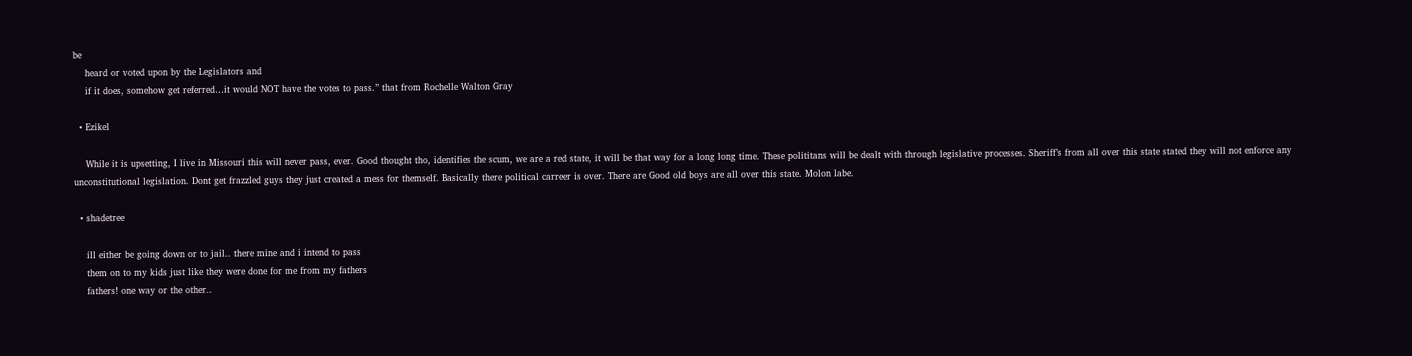be
    heard or voted upon by the Legislators and
    if it does, somehow get referred…it would NOT have the votes to pass.” that from Rochelle Walton Gray

  • Ezikel

    While it is upsetting, I live in Missouri this will never pass, ever. Good thought tho, identifies the scum, we are a red state, it will be that way for a long long time. These polititans will be dealt with through legislative processes. Sheriff’s from all over this state stated they will not enforce any unconstitutional legislation. Dont get frazzled guys they just created a mess for themself. Basically there political carreer is over. There are Good old boys are all over this state. Molon labe.

  • shadetree

    ill either be going down or to jail.. there mine and i intend to pass
    them on to my kids just like they were done for me from my fathers
    fathers! one way or the other..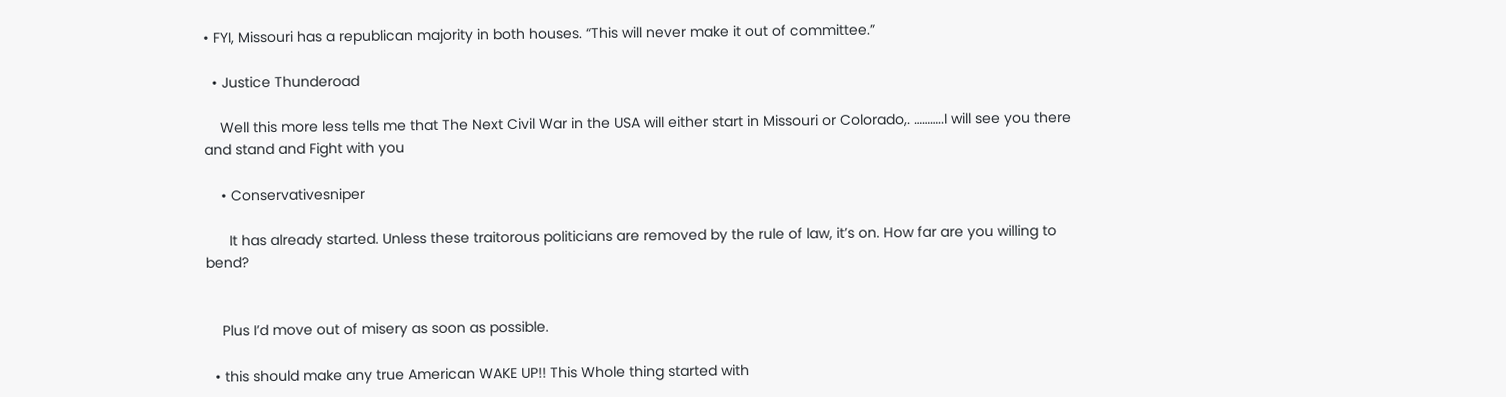• FYI, Missouri has a republican majority in both houses. “This will never make it out of committee.”

  • Justice Thunderoad

    Well this more less tells me that The Next Civil War in the USA will either start in Missouri or Colorado,. ………..I will see you there and stand and Fight with you

    • Conservativesniper

      It has already started. Unless these traitorous politicians are removed by the rule of law, it’s on. How far are you willing to bend?


    Plus I’d move out of misery as soon as possible.

  • this should make any true American WAKE UP!! This Whole thing started with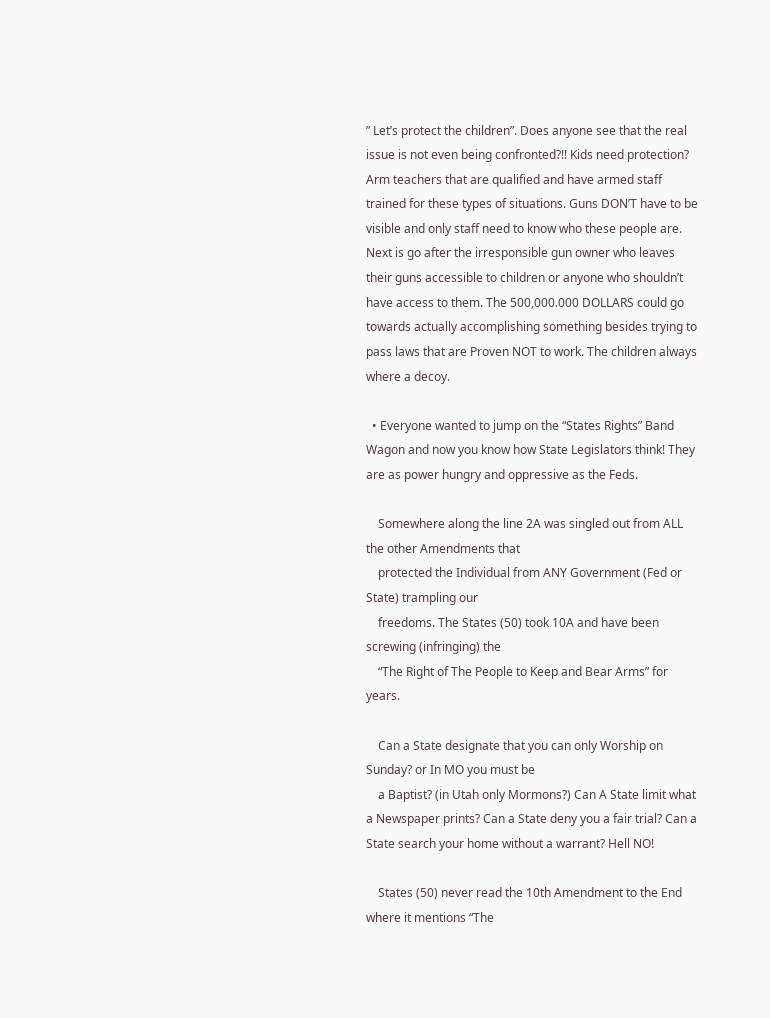” Let’s protect the children”. Does anyone see that the real issue is not even being confronted?!! Kids need protection? Arm teachers that are qualified and have armed staff trained for these types of situations. Guns DON’T have to be visible and only staff need to know who these people are. Next is go after the irresponsible gun owner who leaves their guns accessible to children or anyone who shouldn’t have access to them. The 500,000.000 DOLLARS could go towards actually accomplishing something besides trying to pass laws that are Proven NOT to work. The children always where a decoy.

  • Everyone wanted to jump on the “States Rights” Band Wagon and now you know how State Legislators think! They are as power hungry and oppressive as the Feds.

    Somewhere along the line 2A was singled out from ALL the other Amendments that
    protected the Individual from ANY Government (Fed or State) trampling our
    freedoms. The States (50) took 10A and have been screwing (infringing) the
    “The Right of The People to Keep and Bear Arms” for years.

    Can a State designate that you can only Worship on Sunday? or In MO you must be
    a Baptist? (in Utah only Mormons?) Can A State limit what a Newspaper prints? Can a State deny you a fair trial? Can a State search your home without a warrant? Hell NO!

    States (50) never read the 10th Amendment to the End where it mentions “The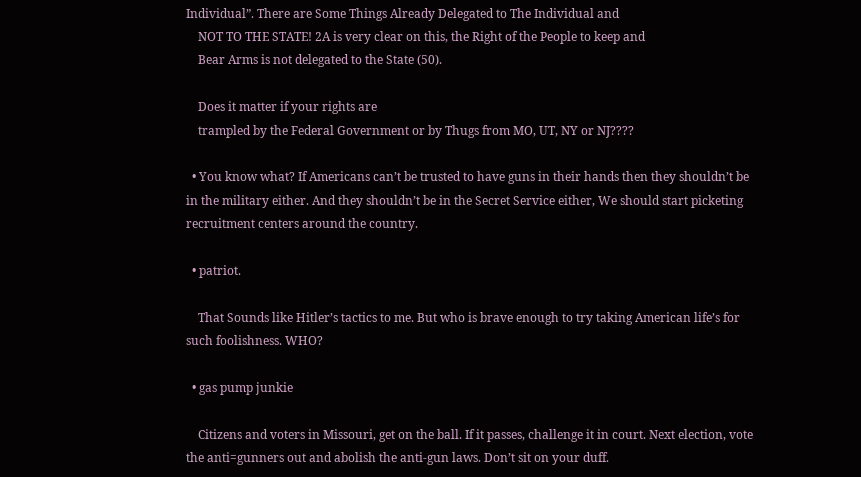Individual”. There are Some Things Already Delegated to The Individual and
    NOT TO THE STATE! 2A is very clear on this, the Right of the People to keep and
    Bear Arms is not delegated to the State (50).

    Does it matter if your rights are
    trampled by the Federal Government or by Thugs from MO, UT, NY or NJ????

  • You know what? If Americans can’t be trusted to have guns in their hands then they shouldn’t be in the military either. And they shouldn’t be in the Secret Service either, We should start picketing recruitment centers around the country.

  • patriot.

    That Sounds like Hitler’s tactics to me. But who is brave enough to try taking American life’s for such foolishness. WHO?

  • gas pump junkie

    Citizens and voters in Missouri, get on the ball. If it passes, challenge it in court. Next election, vote the anti=gunners out and abolish the anti-gun laws. Don’t sit on your duff.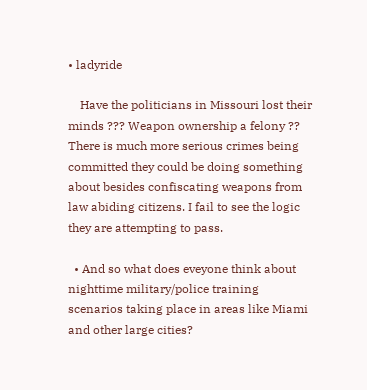• ladyride

    Have the politicians in Missouri lost their minds ??? Weapon ownership a felony ?? There is much more serious crimes being committed they could be doing something about besides confiscating weapons from law abiding citizens. I fail to see the logic they are attempting to pass.

  • And so what does eveyone think about nighttime military/police training scenarios taking place in areas like Miami and other large cities?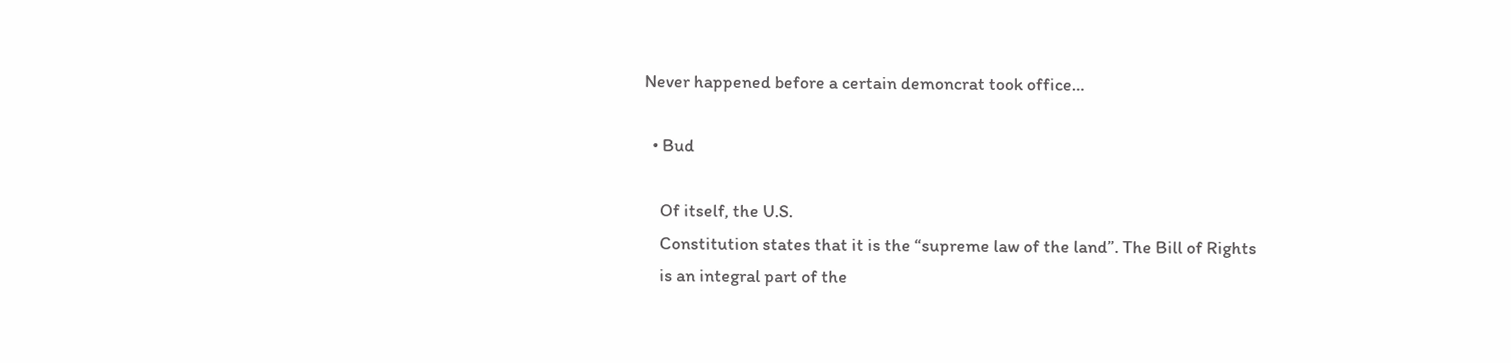Never happened before a certain demoncrat took office…

  • Bud

    Of itself, the U.S.
    Constitution states that it is the “supreme law of the land”. The Bill of Rights
    is an integral part of the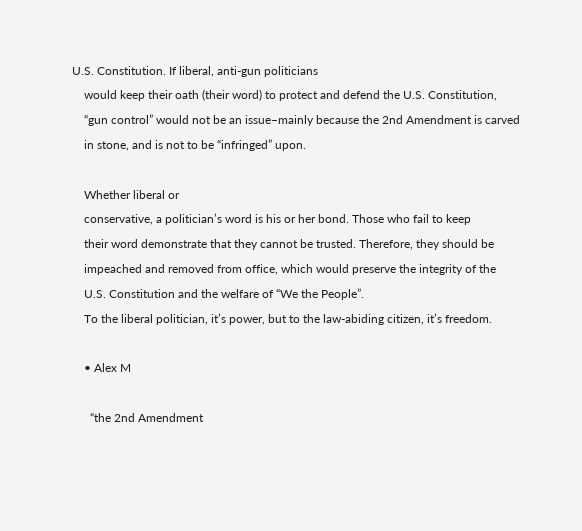U.S. Constitution. If liberal, anti-gun politicians
    would keep their oath (their word) to protect and defend the U.S. Constitution,
    “gun control” would not be an issue–mainly because the 2nd Amendment is carved
    in stone, and is not to be “infringed” upon.

    Whether liberal or
    conservative, a politician’s word is his or her bond. Those who fail to keep
    their word demonstrate that they cannot be trusted. Therefore, they should be
    impeached and removed from office, which would preserve the integrity of the
    U.S. Constitution and the welfare of “We the People”.
    To the liberal politician, it’s power, but to the law-abiding citizen, it’s freedom.

    • Alex M

      “the 2nd Amendment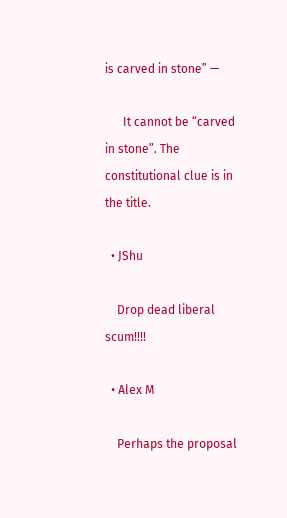is carved in stone” —

      It cannot be “carved in stone”. The constitutional clue is in the title.

  • JShu

    Drop dead liberal scum!!!!

  • Alex M

    Perhaps the proposal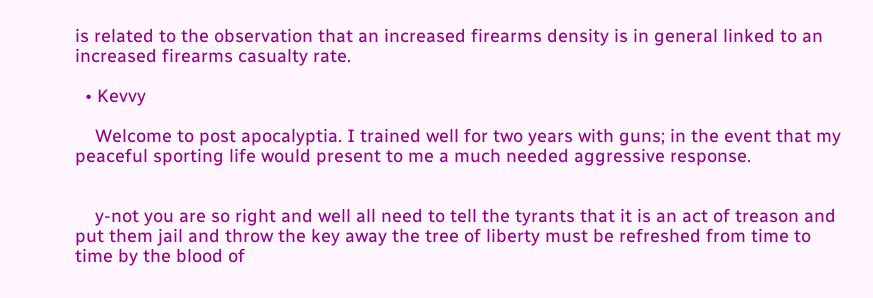is related to the observation that an increased firearms density is in general linked to an increased firearms casualty rate.

  • Kevvy

    Welcome to post apocalyptia. I trained well for two years with guns; in the event that my peaceful sporting life would present to me a much needed aggressive response.


    y-not you are so right and well all need to tell the tyrants that it is an act of treason and put them jail and throw the key away the tree of liberty must be refreshed from time to time by the blood of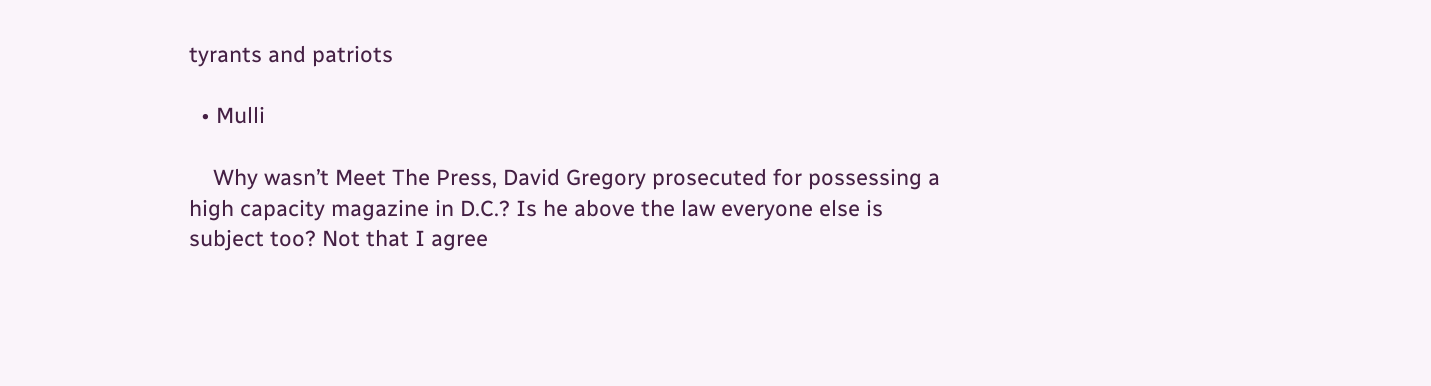tyrants and patriots

  • Mulli

    Why wasn’t Meet The Press, David Gregory prosecuted for possessing a high capacity magazine in D.C.? Is he above the law everyone else is subject too? Not that I agree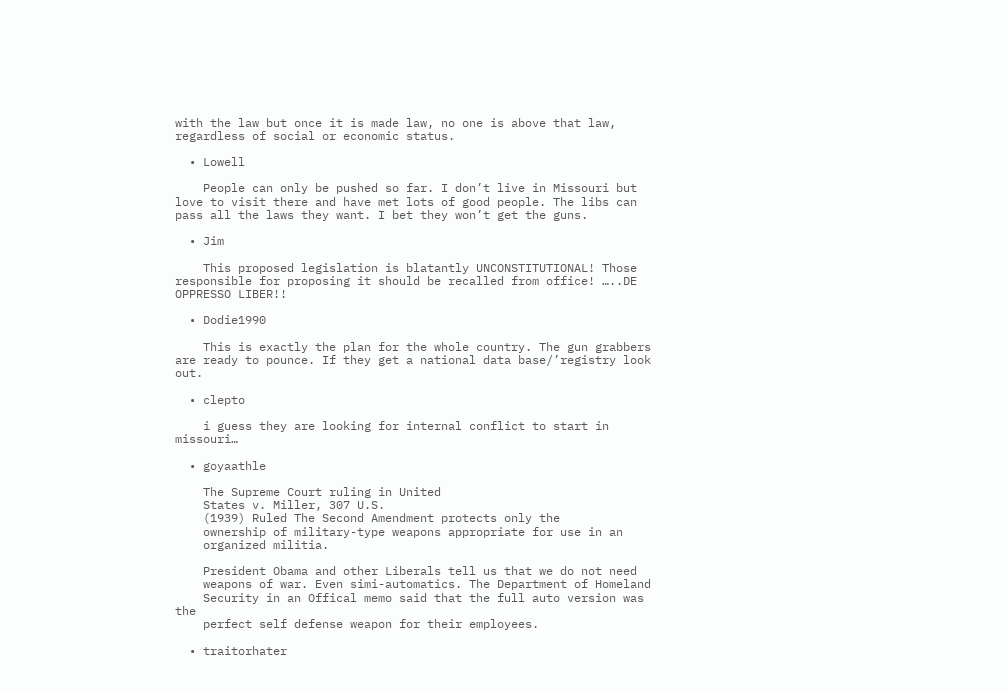with the law but once it is made law, no one is above that law, regardless of social or economic status.

  • Lowell

    People can only be pushed so far. I don’t live in Missouri but love to visit there and have met lots of good people. The libs can pass all the laws they want. I bet they won’t get the guns.

  • Jim

    This proposed legislation is blatantly UNCONSTITUTIONAL! Those responsible for proposing it should be recalled from office! …..DE OPPRESSO LIBER!!

  • Dodie1990

    This is exactly the plan for the whole country. The gun grabbers are ready to pounce. If they get a national data base/’registry look out.

  • clepto

    i guess they are looking for internal conflict to start in missouri…

  • goyaathle

    The Supreme Court ruling in United
    States v. Miller, 307 U.S.
    (1939) Ruled The Second Amendment protects only the
    ownership of military-type weapons appropriate for use in an
    organized militia.

    President Obama and other Liberals tell us that we do not need
    weapons of war. Even simi-automatics. The Department of Homeland
    Security in an Offical memo said that the full auto version was the
    perfect self defense weapon for their employees.

  • traitorhater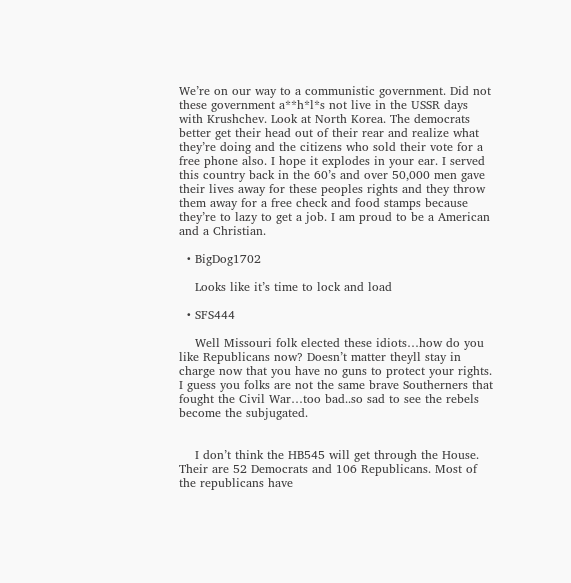We’re on our way to a communistic government. Did not these government a**h*l*s not live in the USSR days with Krushchev. Look at North Korea. The democrats better get their head out of their rear and realize what they’re doing and the citizens who sold their vote for a free phone also. I hope it explodes in your ear. I served this country back in the 60’s and over 50,000 men gave their lives away for these peoples rights and they throw them away for a free check and food stamps because they’re to lazy to get a job. I am proud to be a American and a Christian.

  • BigDog1702

    Looks like it’s time to lock and load

  • SFS444

    Well Missouri folk elected these idiots…how do you like Republicans now? Doesn’t matter theyll stay in charge now that you have no guns to protect your rights. I guess you folks are not the same brave Southerners that fought the Civil War…too bad..so sad to see the rebels become the subjugated.


    I don’t think the HB545 will get through the House. Their are 52 Democrats and 106 Republicans. Most of the republicans have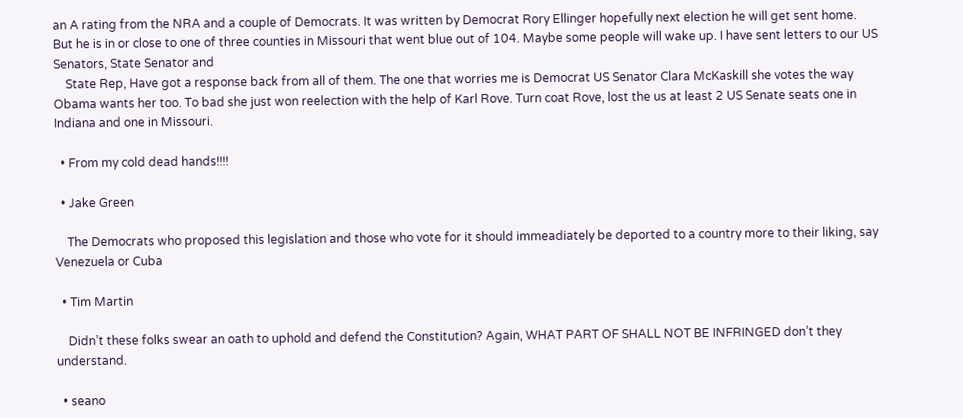an A rating from the NRA and a couple of Democrats. It was written by Democrat Rory Ellinger hopefully next election he will get sent home. But he is in or close to one of three counties in Missouri that went blue out of 104. Maybe some people will wake up. I have sent letters to our US Senators, State Senator and
    State Rep, Have got a response back from all of them. The one that worries me is Democrat US Senator Clara McKaskill she votes the way Obama wants her too. To bad she just won reelection with the help of Karl Rove. Turn coat Rove, lost the us at least 2 US Senate seats one in Indiana and one in Missouri.

  • From my cold dead hands!!!!

  • Jake Green

    The Democrats who proposed this legislation and those who vote for it should immeadiately be deported to a country more to their liking, say Venezuela or Cuba

  • Tim Martin

    Didn’t these folks swear an oath to uphold and defend the Constitution? Again, WHAT PART OF SHALL NOT BE INFRINGED don’t they understand.

  • seano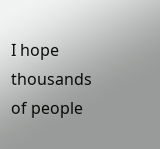I hope thousands of people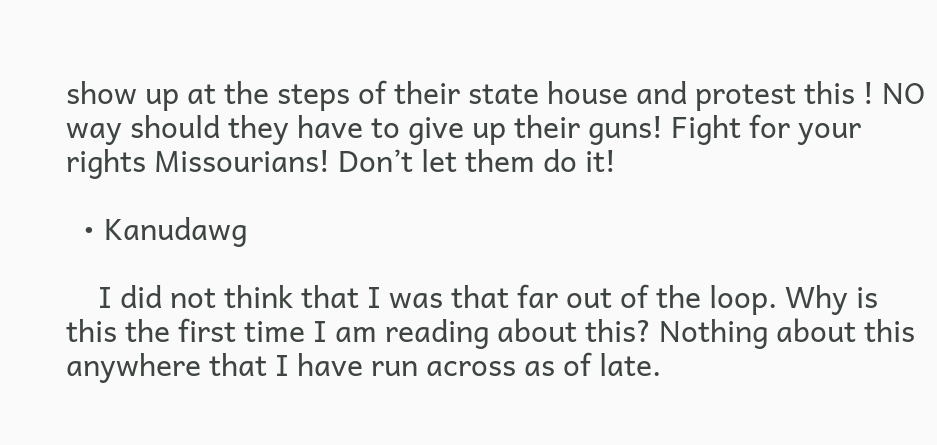show up at the steps of their state house and protest this ! NO way should they have to give up their guns! Fight for your rights Missourians! Don’t let them do it!

  • Kanudawg

    I did not think that I was that far out of the loop. Why is this the first time I am reading about this? Nothing about this anywhere that I have run across as of late.